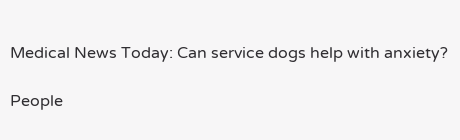Medical News Today: Can service dogs help with anxiety?

People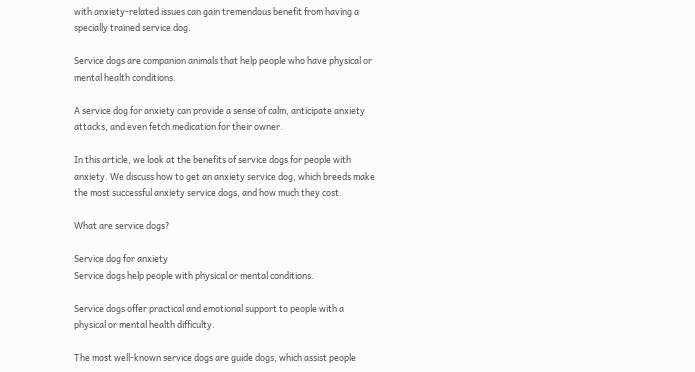with anxiety-related issues can gain tremendous benefit from having a specially trained service dog.

Service dogs are companion animals that help people who have physical or mental health conditions.

A service dog for anxiety can provide a sense of calm, anticipate anxiety attacks, and even fetch medication for their owner.

In this article, we look at the benefits of service dogs for people with anxiety. We discuss how to get an anxiety service dog, which breeds make the most successful anxiety service dogs, and how much they cost.

What are service dogs?

Service dog for anxiety
Service dogs help people with physical or mental conditions.

Service dogs offer practical and emotional support to people with a physical or mental health difficulty.

The most well-known service dogs are guide dogs, which assist people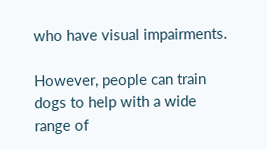who have visual impairments.

However, people can train dogs to help with a wide range of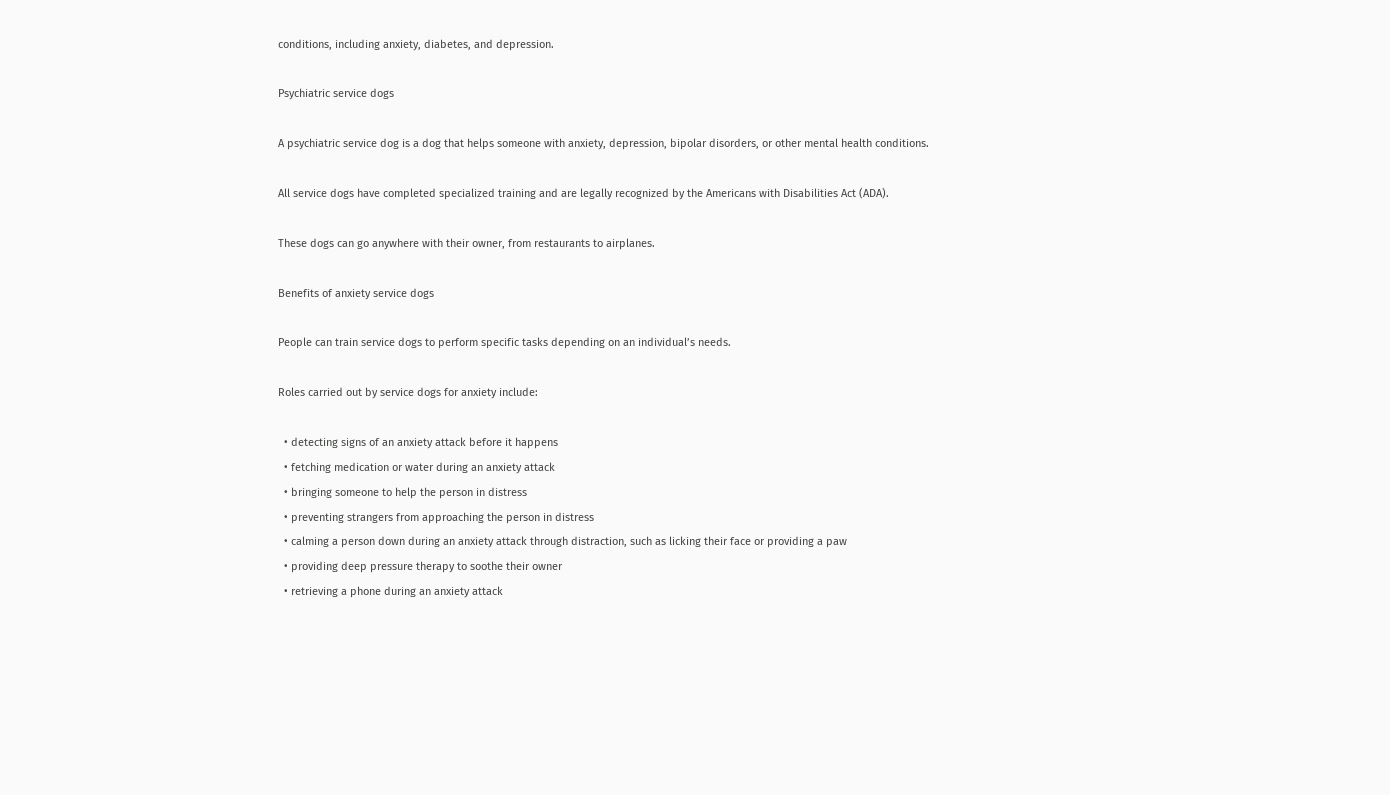conditions, including anxiety, diabetes, and depression.

Psychiatric service dogs

A psychiatric service dog is a dog that helps someone with anxiety, depression, bipolar disorders, or other mental health conditions.

All service dogs have completed specialized training and are legally recognized by the Americans with Disabilities Act (ADA).

These dogs can go anywhere with their owner, from restaurants to airplanes.

Benefits of anxiety service dogs

People can train service dogs to perform specific tasks depending on an individual’s needs.

Roles carried out by service dogs for anxiety include:

  • detecting signs of an anxiety attack before it happens
  • fetching medication or water during an anxiety attack
  • bringing someone to help the person in distress
  • preventing strangers from approaching the person in distress
  • calming a person down during an anxiety attack through distraction, such as licking their face or providing a paw
  • providing deep pressure therapy to soothe their owner
  • retrieving a phone during an anxiety attack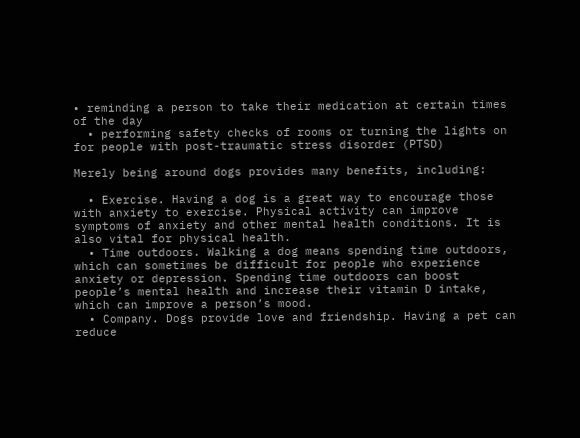• reminding a person to take their medication at certain times of the day
  • performing safety checks of rooms or turning the lights on for people with post-traumatic stress disorder (PTSD)

Merely being around dogs provides many benefits, including:

  • Exercise. Having a dog is a great way to encourage those with anxiety to exercise. Physical activity can improve symptoms of anxiety and other mental health conditions. It is also vital for physical health.
  • Time outdoors. Walking a dog means spending time outdoors, which can sometimes be difficult for people who experience anxiety or depression. Spending time outdoors can boost people’s mental health and increase their vitamin D intake, which can improve a person’s mood.
  • Company. Dogs provide love and friendship. Having a pet can reduce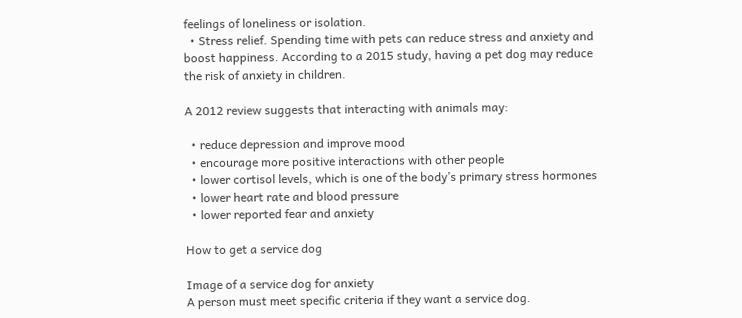feelings of loneliness or isolation.
  • Stress relief. Spending time with pets can reduce stress and anxiety and boost happiness. According to a 2015 study, having a pet dog may reduce the risk of anxiety in children.

A 2012 review suggests that interacting with animals may:

  • reduce depression and improve mood
  • encourage more positive interactions with other people
  • lower cortisol levels, which is one of the body’s primary stress hormones
  • lower heart rate and blood pressure
  • lower reported fear and anxiety

How to get a service dog

Image of a service dog for anxiety
A person must meet specific criteria if they want a service dog.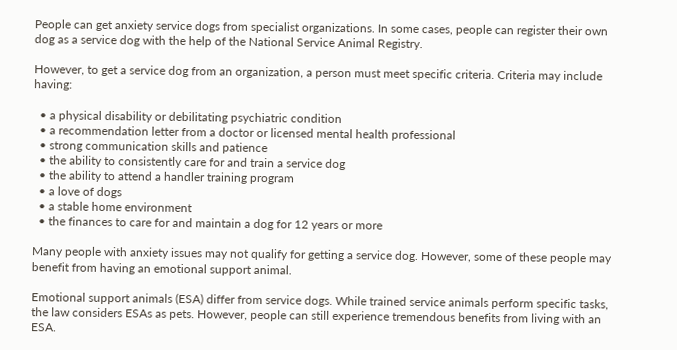People can get anxiety service dogs from specialist organizations. In some cases, people can register their own dog as a service dog with the help of the National Service Animal Registry.

However, to get a service dog from an organization, a person must meet specific criteria. Criteria may include having:

  • a physical disability or debilitating psychiatric condition
  • a recommendation letter from a doctor or licensed mental health professional
  • strong communication skills and patience
  • the ability to consistently care for and train a service dog
  • the ability to attend a handler training program
  • a love of dogs
  • a stable home environment
  • the finances to care for and maintain a dog for 12 years or more

Many people with anxiety issues may not qualify for getting a service dog. However, some of these people may benefit from having an emotional support animal.

Emotional support animals (ESA) differ from service dogs. While trained service animals perform specific tasks, the law considers ESAs as pets. However, people can still experience tremendous benefits from living with an ESA.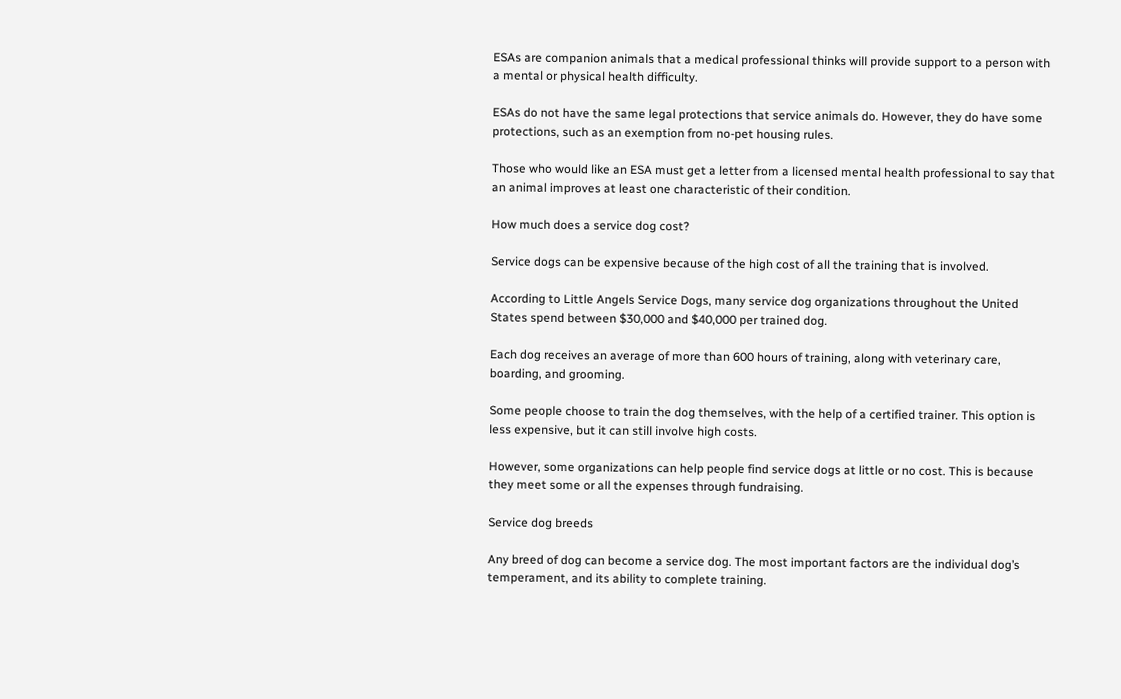ESAs are companion animals that a medical professional thinks will provide support to a person with a mental or physical health difficulty.

ESAs do not have the same legal protections that service animals do. However, they do have some protections, such as an exemption from no-pet housing rules.

Those who would like an ESA must get a letter from a licensed mental health professional to say that an animal improves at least one characteristic of their condition.

How much does a service dog cost?

Service dogs can be expensive because of the high cost of all the training that is involved.

According to Little Angels Service Dogs, many service dog organizations throughout the United States spend between $30,000 and $40,000 per trained dog.

Each dog receives an average of more than 600 hours of training, along with veterinary care, boarding, and grooming.

Some people choose to train the dog themselves, with the help of a certified trainer. This option is less expensive, but it can still involve high costs.

However, some organizations can help people find service dogs at little or no cost. This is because they meet some or all the expenses through fundraising.

Service dog breeds

Any breed of dog can become a service dog. The most important factors are the individual dog’s temperament, and its ability to complete training.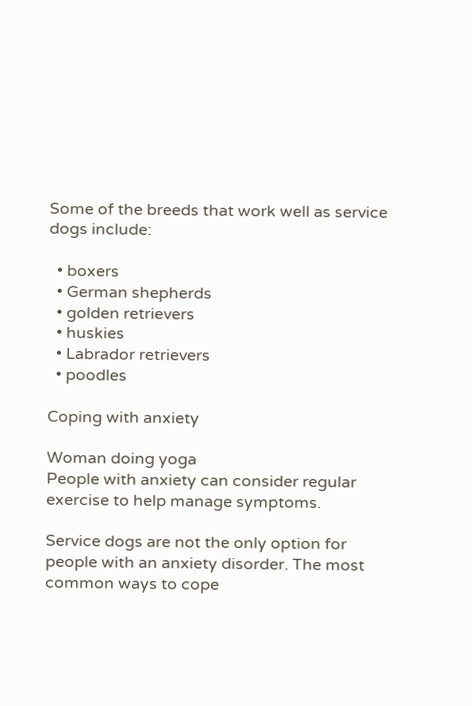Some of the breeds that work well as service dogs include:

  • boxers
  • German shepherds
  • golden retrievers
  • huskies
  • Labrador retrievers
  • poodles

Coping with anxiety

Woman doing yoga
People with anxiety can consider regular exercise to help manage symptoms.

Service dogs are not the only option for people with an anxiety disorder. The most common ways to cope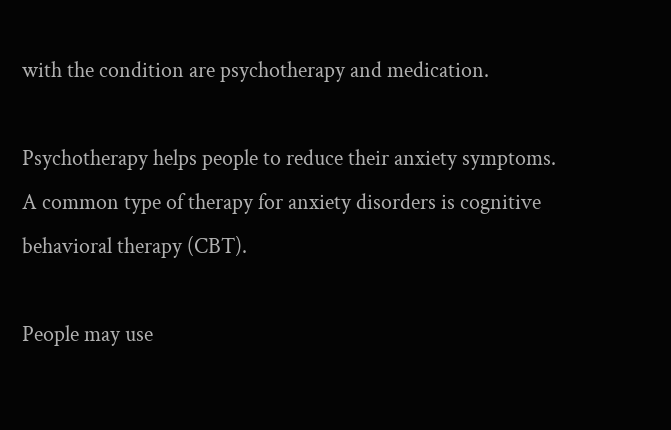with the condition are psychotherapy and medication.

Psychotherapy helps people to reduce their anxiety symptoms. A common type of therapy for anxiety disorders is cognitive behavioral therapy (CBT).

People may use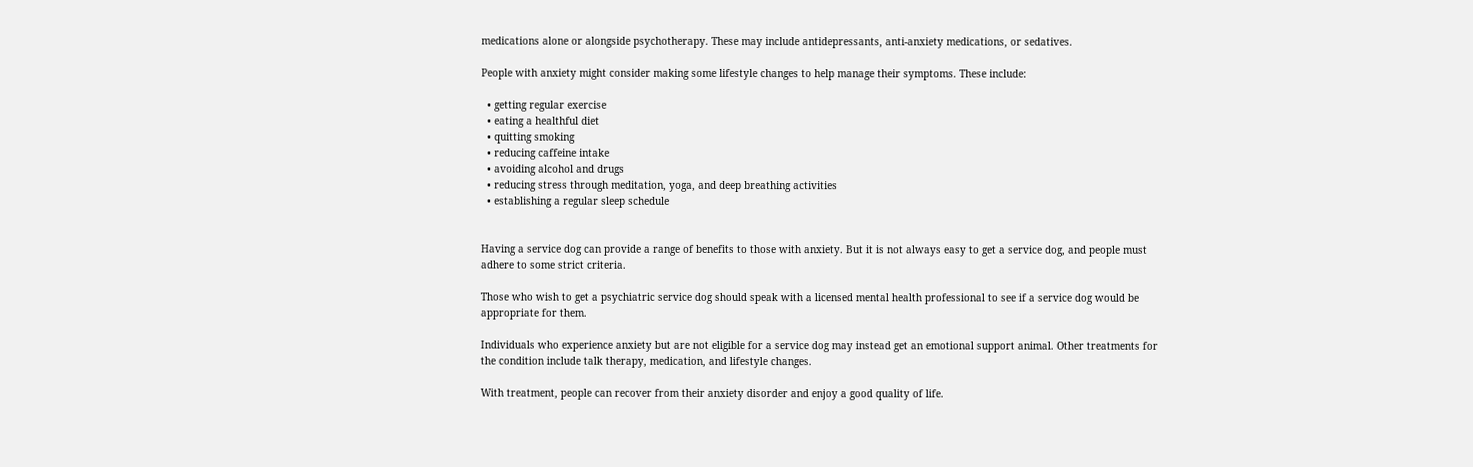medications alone or alongside psychotherapy. These may include antidepressants, anti-anxiety medications, or sedatives.

People with anxiety might consider making some lifestyle changes to help manage their symptoms. These include:

  • getting regular exercise
  • eating a healthful diet
  • quitting smoking
  • reducing caffeine intake
  • avoiding alcohol and drugs
  • reducing stress through meditation, yoga, and deep breathing activities
  • establishing a regular sleep schedule


Having a service dog can provide a range of benefits to those with anxiety. But it is not always easy to get a service dog, and people must adhere to some strict criteria.

Those who wish to get a psychiatric service dog should speak with a licensed mental health professional to see if a service dog would be appropriate for them.

Individuals who experience anxiety but are not eligible for a service dog may instead get an emotional support animal. Other treatments for the condition include talk therapy, medication, and lifestyle changes.

With treatment, people can recover from their anxiety disorder and enjoy a good quality of life.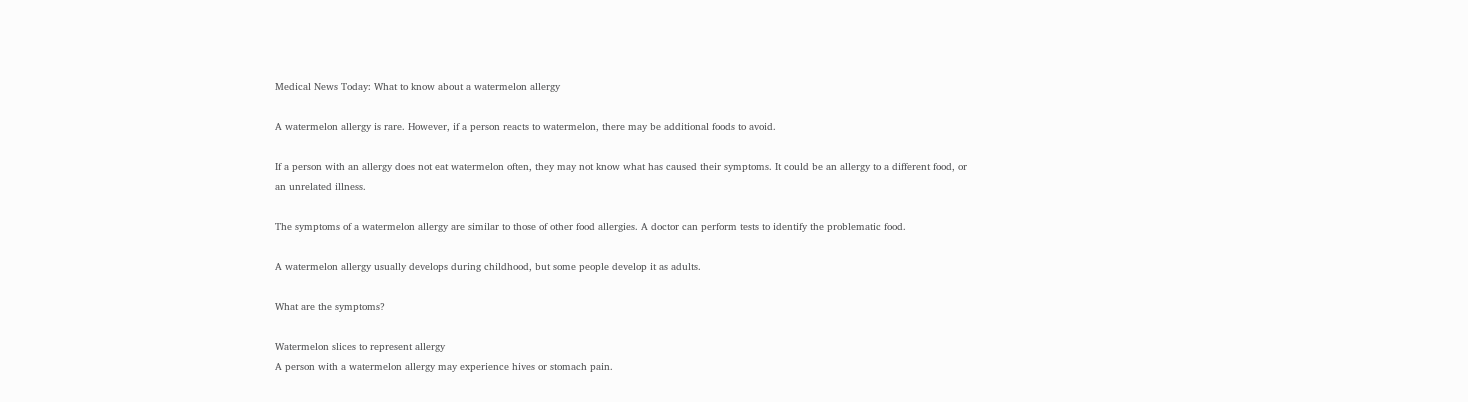Medical News Today: What to know about a watermelon allergy

A watermelon allergy is rare. However, if a person reacts to watermelon, there may be additional foods to avoid.

If a person with an allergy does not eat watermelon often, they may not know what has caused their symptoms. It could be an allergy to a different food, or an unrelated illness.

The symptoms of a watermelon allergy are similar to those of other food allergies. A doctor can perform tests to identify the problematic food.

A watermelon allergy usually develops during childhood, but some people develop it as adults.

What are the symptoms?

Watermelon slices to represent allergy
A person with a watermelon allergy may experience hives or stomach pain.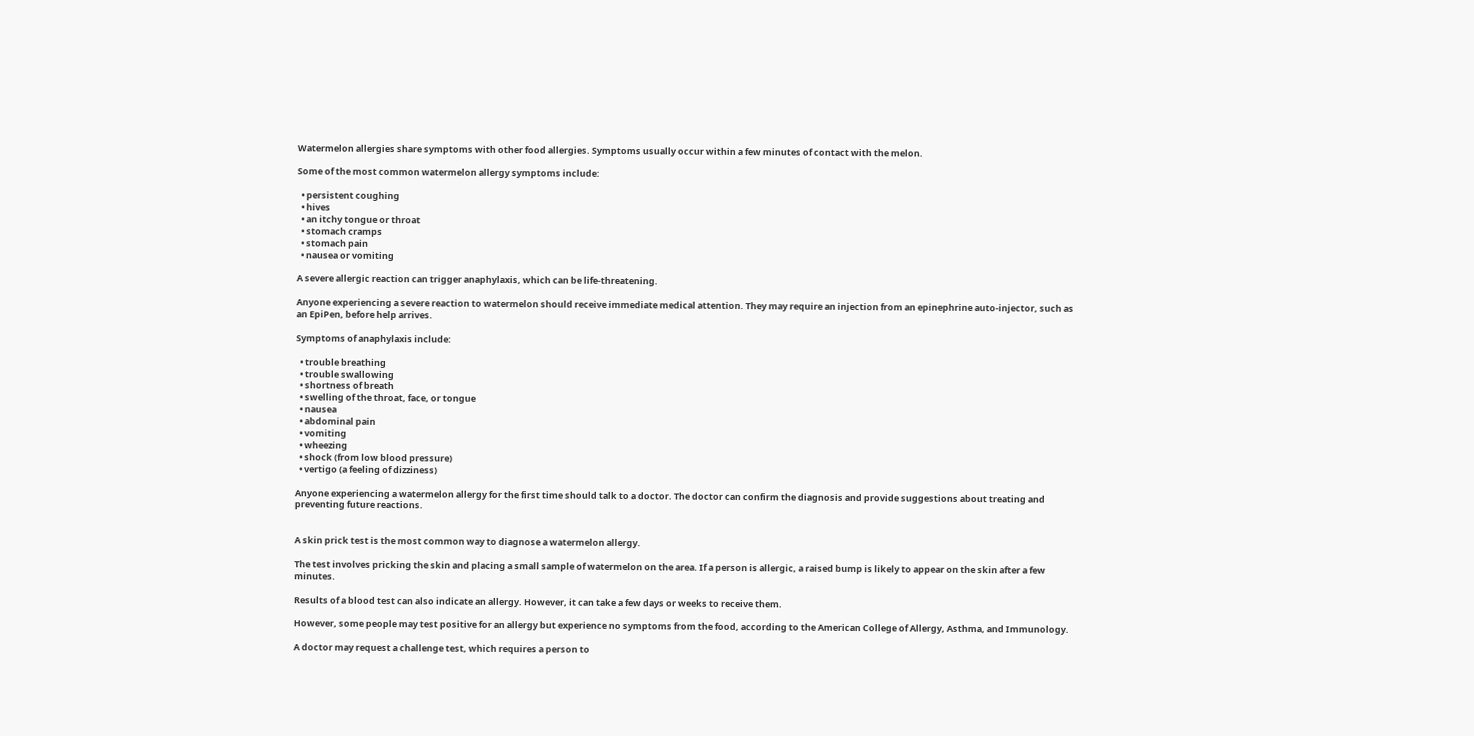Watermelon allergies share symptoms with other food allergies. Symptoms usually occur within a few minutes of contact with the melon.

Some of the most common watermelon allergy symptoms include:

  • persistent coughing
  • hives
  • an itchy tongue or throat
  • stomach cramps
  • stomach pain
  • nausea or vomiting

A severe allergic reaction can trigger anaphylaxis, which can be life-threatening.

Anyone experiencing a severe reaction to watermelon should receive immediate medical attention. They may require an injection from an epinephrine auto-injector, such as an EpiPen, before help arrives.

Symptoms of anaphylaxis include:

  • trouble breathing
  • trouble swallowing
  • shortness of breath
  • swelling of the throat, face, or tongue
  • nausea
  • abdominal pain
  • vomiting
  • wheezing
  • shock (from low blood pressure)
  • vertigo (a feeling of dizziness)

Anyone experiencing a watermelon allergy for the first time should talk to a doctor. The doctor can confirm the diagnosis and provide suggestions about treating and preventing future reactions.


A skin prick test is the most common way to diagnose a watermelon allergy.

The test involves pricking the skin and placing a small sample of watermelon on the area. If a person is allergic, a raised bump is likely to appear on the skin after a few minutes.

Results of a blood test can also indicate an allergy. However, it can take a few days or weeks to receive them.

However, some people may test positive for an allergy but experience no symptoms from the food, according to the American College of Allergy, Asthma, and Immunology.

A doctor may request a challenge test, which requires a person to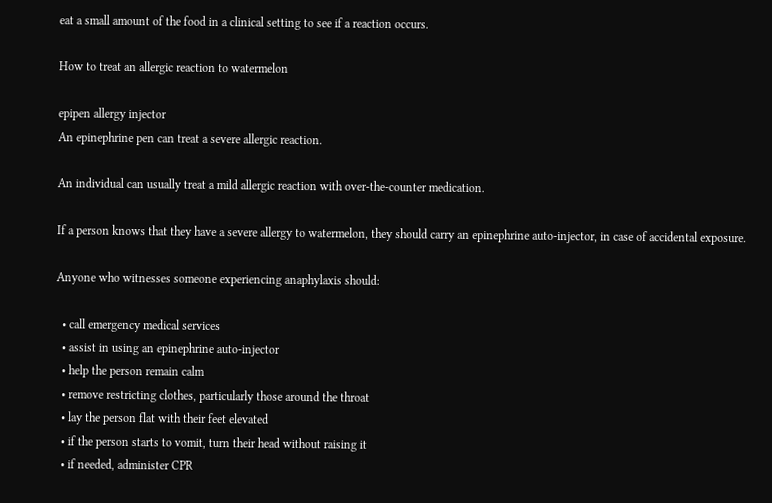eat a small amount of the food in a clinical setting to see if a reaction occurs.

How to treat an allergic reaction to watermelon

epipen allergy injector
An epinephrine pen can treat a severe allergic reaction.

An individual can usually treat a mild allergic reaction with over-the-counter medication.

If a person knows that they have a severe allergy to watermelon, they should carry an epinephrine auto-injector, in case of accidental exposure.

Anyone who witnesses someone experiencing anaphylaxis should:

  • call emergency medical services
  • assist in using an epinephrine auto-injector
  • help the person remain calm
  • remove restricting clothes, particularly those around the throat
  • lay the person flat with their feet elevated
  • if the person starts to vomit, turn their head without raising it
  • if needed, administer CPR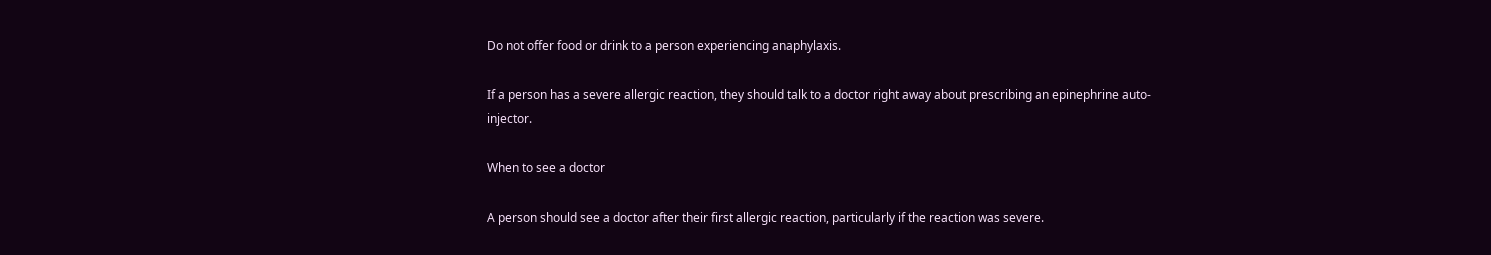Do not offer food or drink to a person experiencing anaphylaxis.

If a person has a severe allergic reaction, they should talk to a doctor right away about prescribing an epinephrine auto-injector.

When to see a doctor

A person should see a doctor after their first allergic reaction, particularly if the reaction was severe.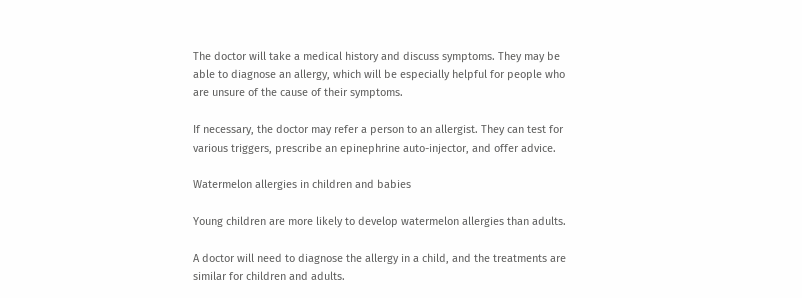The doctor will take a medical history and discuss symptoms. They may be able to diagnose an allergy, which will be especially helpful for people who are unsure of the cause of their symptoms.

If necessary, the doctor may refer a person to an allergist. They can test for various triggers, prescribe an epinephrine auto-injector, and offer advice.

Watermelon allergies in children and babies

Young children are more likely to develop watermelon allergies than adults.

A doctor will need to diagnose the allergy in a child, and the treatments are similar for children and adults.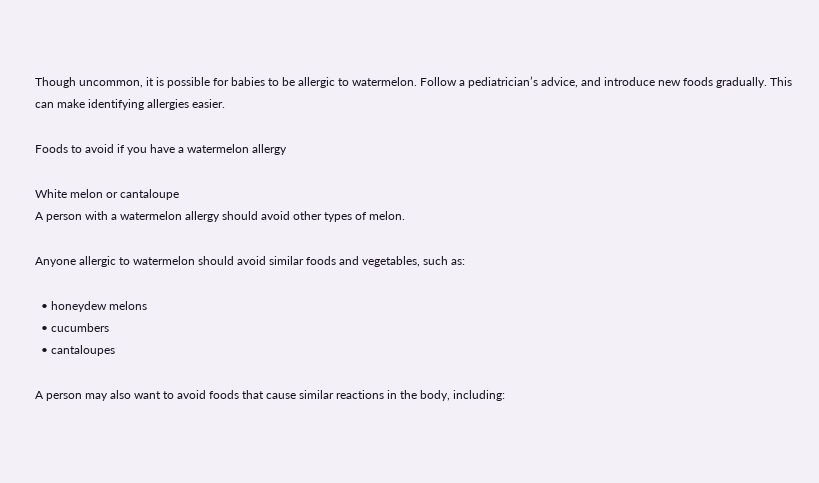Though uncommon, it is possible for babies to be allergic to watermelon. Follow a pediatrician’s advice, and introduce new foods gradually. This can make identifying allergies easier.

Foods to avoid if you have a watermelon allergy

White melon or cantaloupe
A person with a watermelon allergy should avoid other types of melon.

Anyone allergic to watermelon should avoid similar foods and vegetables, such as:

  • honeydew melons
  • cucumbers
  • cantaloupes

A person may also want to avoid foods that cause similar reactions in the body, including: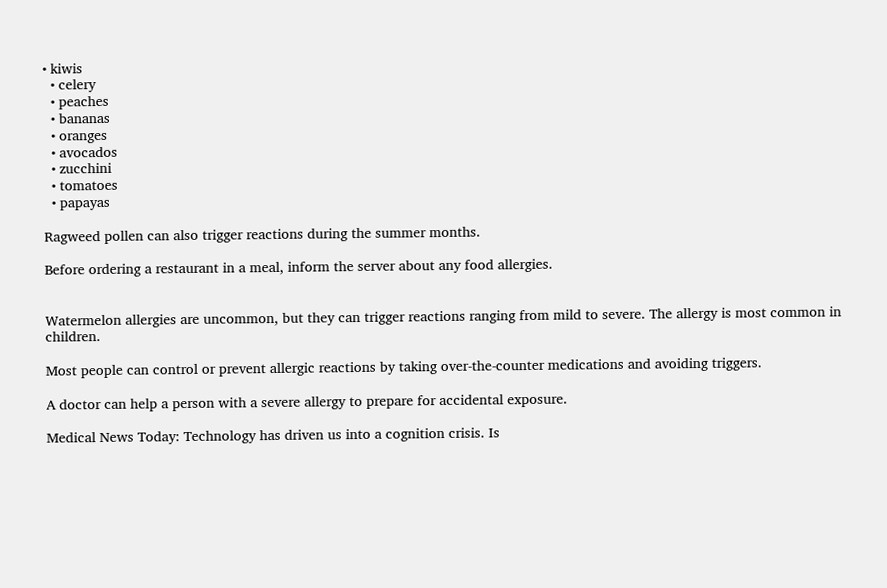• kiwis
  • celery
  • peaches
  • bananas
  • oranges
  • avocados
  • zucchini
  • tomatoes
  • papayas

Ragweed pollen can also trigger reactions during the summer months.

Before ordering a restaurant in a meal, inform the server about any food allergies.


Watermelon allergies are uncommon, but they can trigger reactions ranging from mild to severe. The allergy is most common in children.

Most people can control or prevent allergic reactions by taking over-the-counter medications and avoiding triggers.

A doctor can help a person with a severe allergy to prepare for accidental exposure.

Medical News Today: Technology has driven us into a cognition crisis. Is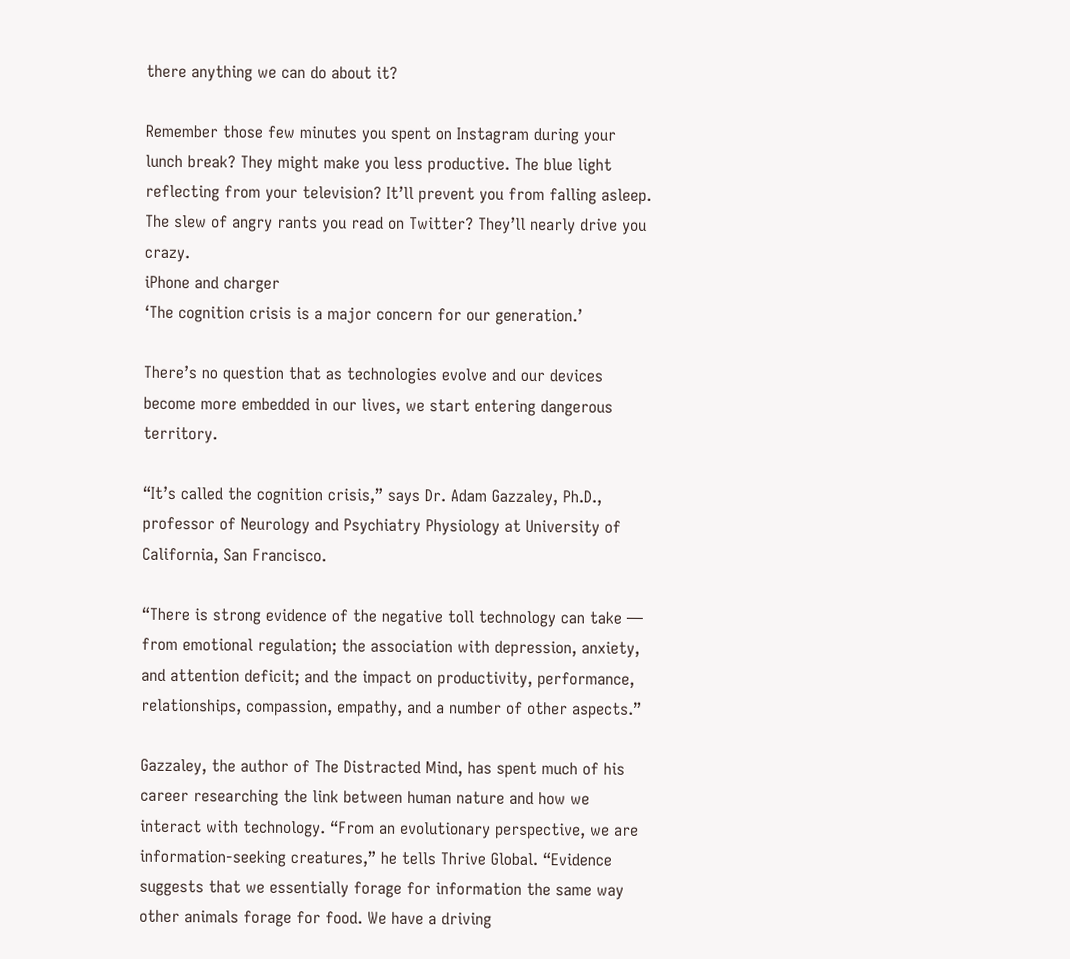there anything we can do about it?

Remember those few minutes you spent on Instagram during your lunch break? They might make you less productive. The blue light reflecting from your television? It’ll prevent you from falling asleep. The slew of angry rants you read on Twitter? They’ll nearly drive you crazy.
iPhone and charger
‘The cognition crisis is a major concern for our generation.’

There’s no question that as technologies evolve and our devices become more embedded in our lives, we start entering dangerous territory.

“It’s called the cognition crisis,” says Dr. Adam Gazzaley, Ph.D., professor of Neurology and Psychiatry Physiology at University of California, San Francisco.

“There is strong evidence of the negative toll technology can take — from emotional regulation; the association with depression, anxiety, and attention deficit; and the impact on productivity, performance, relationships, compassion, empathy, and a number of other aspects.”

Gazzaley, the author of The Distracted Mind, has spent much of his career researching the link between human nature and how we interact with technology. “From an evolutionary perspective, we are information-seeking creatures,” he tells Thrive Global. “Evidence suggests that we essentially forage for information the same way other animals forage for food. We have a driving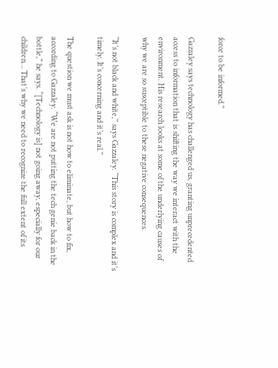force to be informed.”

Gazzaley says technology has challenged us, granting unprecedented access to information that is shifting the way we interact with the environment. His research looks at some of the underlying causes of why we are so susceptible to these negative consequences.

“It’s not black and white,” says Gazzaley. “This story is complex and it’s timely. It’s concerning and it’s real.”

The question we must ask is not how to eliminate, but how to fix, according to Gazzaley. “We are not putting the tech genie back in the bottle,” he says. “[Technology is] not going away, especially for our children… That’s why we need to recognize the full extent of its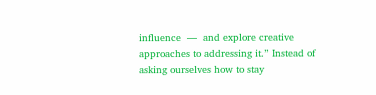influence  —  and explore creative approaches to addressing it.” Instead of asking ourselves how to stay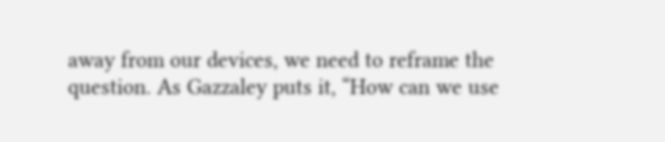away from our devices, we need to reframe the question. As Gazzaley puts it, “How can we use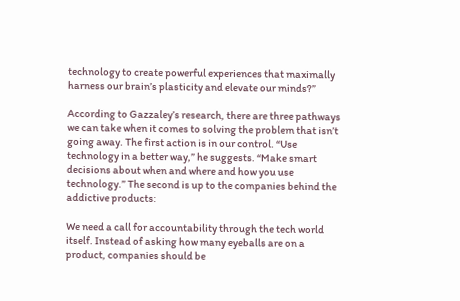technology to create powerful experiences that maximally harness our brain’s plasticity and elevate our minds?”

According to Gazzaley’s research, there are three pathways we can take when it comes to solving the problem that isn’t going away. The first action is in our control. “Use technology in a better way,” he suggests. “Make smart decisions about when and where and how you use technology.” The second is up to the companies behind the addictive products:

We need a call for accountability through the tech world itself. Instead of asking how many eyeballs are on a product, companies should be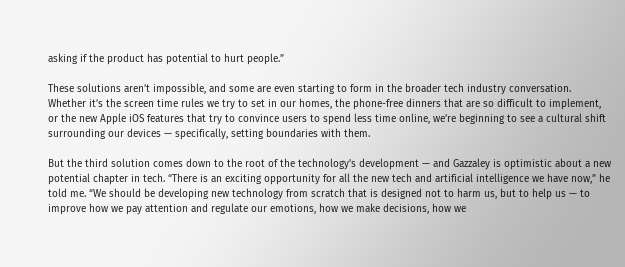asking if the product has potential to hurt people.”

These solutions aren’t impossible, and some are even starting to form in the broader tech industry conversation. Whether it’s the screen time rules we try to set in our homes, the phone-free dinners that are so difficult to implement, or the new Apple iOS features that try to convince users to spend less time online, we’re beginning to see a cultural shift surrounding our devices — specifically, setting boundaries with them.

But the third solution comes down to the root of the technology’s development — and Gazzaley is optimistic about a new potential chapter in tech. “There is an exciting opportunity for all the new tech and artificial intelligence we have now,” he told me. “We should be developing new technology from scratch that is designed not to harm us, but to help us — to improve how we pay attention and regulate our emotions, how we make decisions, how we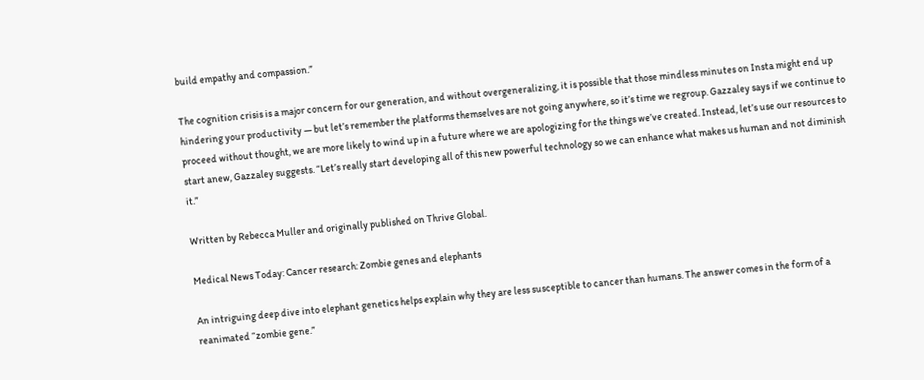build empathy and compassion.”

The cognition crisis is a major concern for our generation, and without overgeneralizing, it is possible that those mindless minutes on Insta might end up hindering your productivity — but let’s remember the platforms themselves are not going anywhere, so it’s time we regroup. Gazzaley says if we continue to proceed without thought, we are more likely to wind up in a future where we are apologizing for the things we’ve created. Instead, let’s use our resources to start anew, Gazzaley suggests. “Let’s really start developing all of this new powerful technology so we can enhance what makes us human and not diminish it.”

Written by Rebecca Muller and originally published on Thrive Global.

Medical News Today: Cancer research: Zombie genes and elephants

An intriguing deep dive into elephant genetics helps explain why they are less susceptible to cancer than humans. The answer comes in the form of a reanimated “zombie gene.”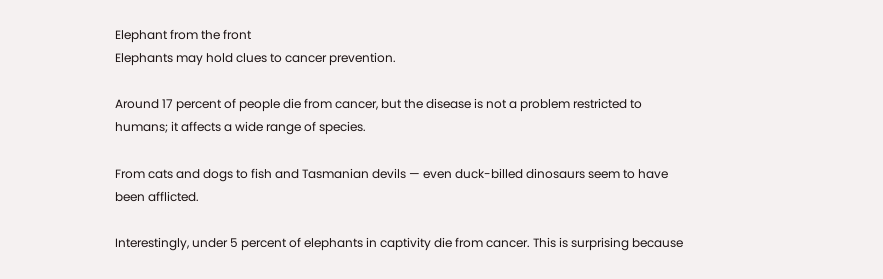Elephant from the front
Elephants may hold clues to cancer prevention.

Around 17 percent of people die from cancer, but the disease is not a problem restricted to humans; it affects a wide range of species.

From cats and dogs to fish and Tasmanian devils — even duck-billed dinosaurs seem to have been afflicted.

Interestingly, under 5 percent of elephants in captivity die from cancer. This is surprising because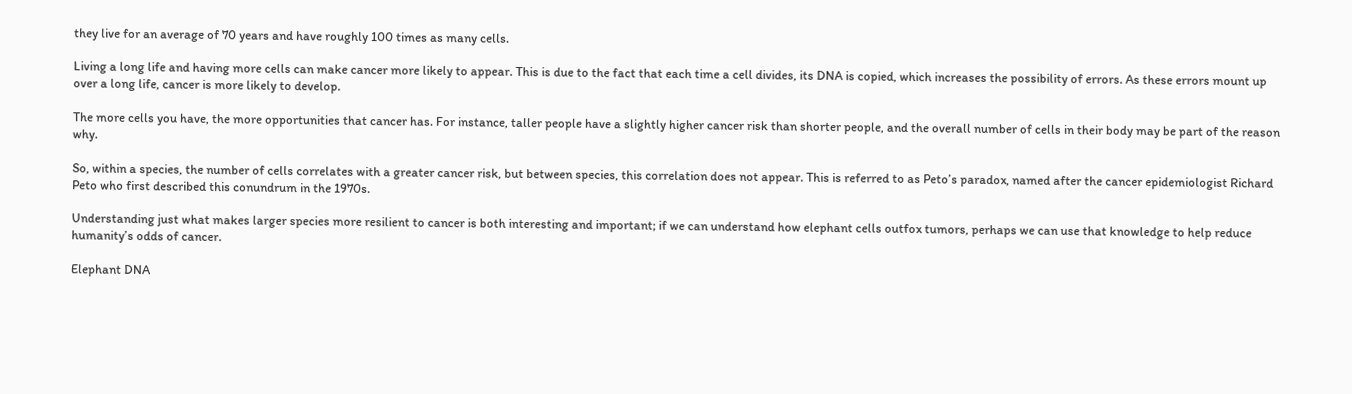they live for an average of 70 years and have roughly 100 times as many cells.

Living a long life and having more cells can make cancer more likely to appear. This is due to the fact that each time a cell divides, its DNA is copied, which increases the possibility of errors. As these errors mount up over a long life, cancer is more likely to develop.

The more cells you have, the more opportunities that cancer has. For instance, taller people have a slightly higher cancer risk than shorter people, and the overall number of cells in their body may be part of the reason why.

So, within a species, the number of cells correlates with a greater cancer risk, but between species, this correlation does not appear. This is referred to as Peto’s paradox, named after the cancer epidemiologist Richard Peto who first described this conundrum in the 1970s.

Understanding just what makes larger species more resilient to cancer is both interesting and important; if we can understand how elephant cells outfox tumors, perhaps we can use that knowledge to help reduce humanity’s odds of cancer.

Elephant DNA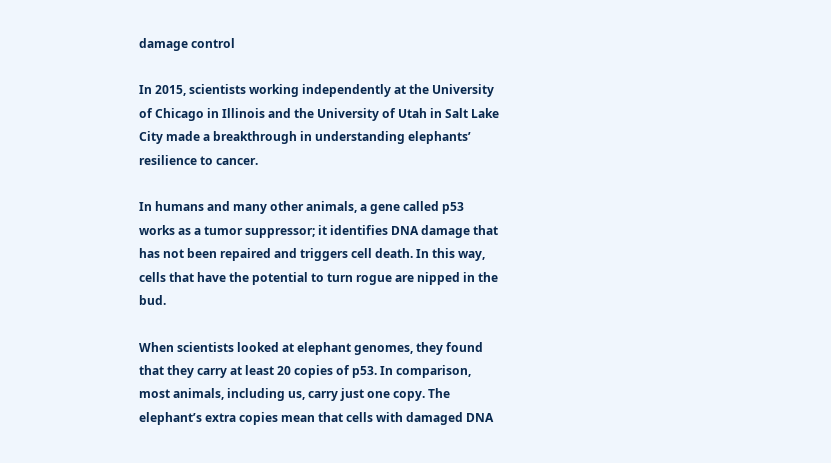damage control

In 2015, scientists working independently at the University of Chicago in Illinois and the University of Utah in Salt Lake City made a breakthrough in understanding elephants’ resilience to cancer.

In humans and many other animals, a gene called p53 works as a tumor suppressor; it identifies DNA damage that has not been repaired and triggers cell death. In this way, cells that have the potential to turn rogue are nipped in the bud.

When scientists looked at elephant genomes, they found that they carry at least 20 copies of p53. In comparison, most animals, including us, carry just one copy. The elephant’s extra copies mean that cells with damaged DNA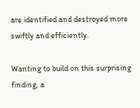are identified and destroyed more swiftly and efficiently.

Wanting to build on this surprising finding, a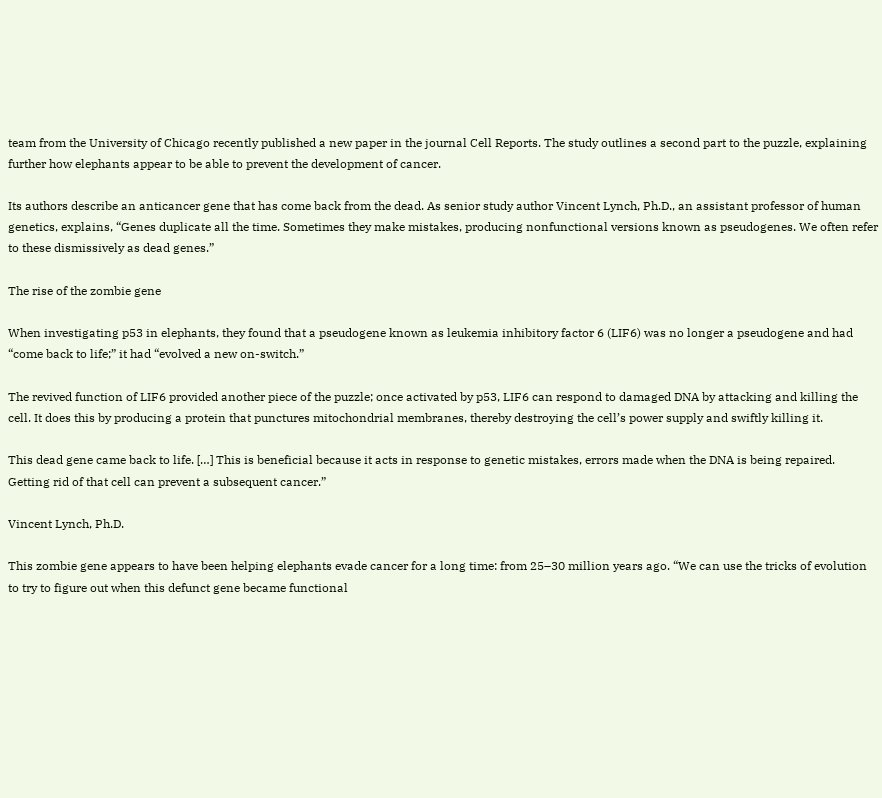team from the University of Chicago recently published a new paper in the journal Cell Reports. The study outlines a second part to the puzzle, explaining further how elephants appear to be able to prevent the development of cancer.

Its authors describe an anticancer gene that has come back from the dead. As senior study author Vincent Lynch, Ph.D., an assistant professor of human genetics, explains, “Genes duplicate all the time. Sometimes they make mistakes, producing nonfunctional versions known as pseudogenes. We often refer to these dismissively as dead genes.”

The rise of the zombie gene

When investigating p53 in elephants, they found that a pseudogene known as leukemia inhibitory factor 6 (LIF6) was no longer a pseudogene and had “come back to life;” it had “evolved a new on-switch.”

The revived function of LIF6 provided another piece of the puzzle; once activated by p53, LIF6 can respond to damaged DNA by attacking and killing the cell. It does this by producing a protein that punctures mitochondrial membranes, thereby destroying the cell’s power supply and swiftly killing it.

This dead gene came back to life. […] This is beneficial because it acts in response to genetic mistakes, errors made when the DNA is being repaired. Getting rid of that cell can prevent a subsequent cancer.”

Vincent Lynch, Ph.D.

This zombie gene appears to have been helping elephants evade cancer for a long time: from 25–30 million years ago. “We can use the tricks of evolution to try to figure out when this defunct gene became functional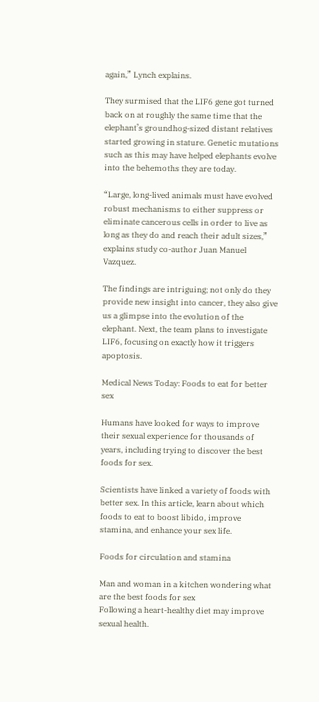again,” Lynch explains.

They surmised that the LIF6 gene got turned back on at roughly the same time that the elephant’s groundhog-sized distant relatives started growing in stature. Genetic mutations such as this may have helped elephants evolve into the behemoths they are today.

“Large, long-lived animals must have evolved robust mechanisms to either suppress or eliminate cancerous cells in order to live as long as they do and reach their adult sizes,” explains study co-author Juan Manuel Vazquez.

The findings are intriguing; not only do they provide new insight into cancer, they also give us a glimpse into the evolution of the elephant. Next, the team plans to investigate LIF6, focusing on exactly how it triggers apoptosis.

Medical News Today: Foods to eat for better sex

Humans have looked for ways to improve their sexual experience for thousands of years, including trying to discover the best foods for sex.

Scientists have linked a variety of foods with better sex. In this article, learn about which foods to eat to boost libido, improve stamina, and enhance your sex life.

Foods for circulation and stamina

Man and woman in a kitchen wondering what are the best foods for sex
Following a heart-healthy diet may improve sexual health.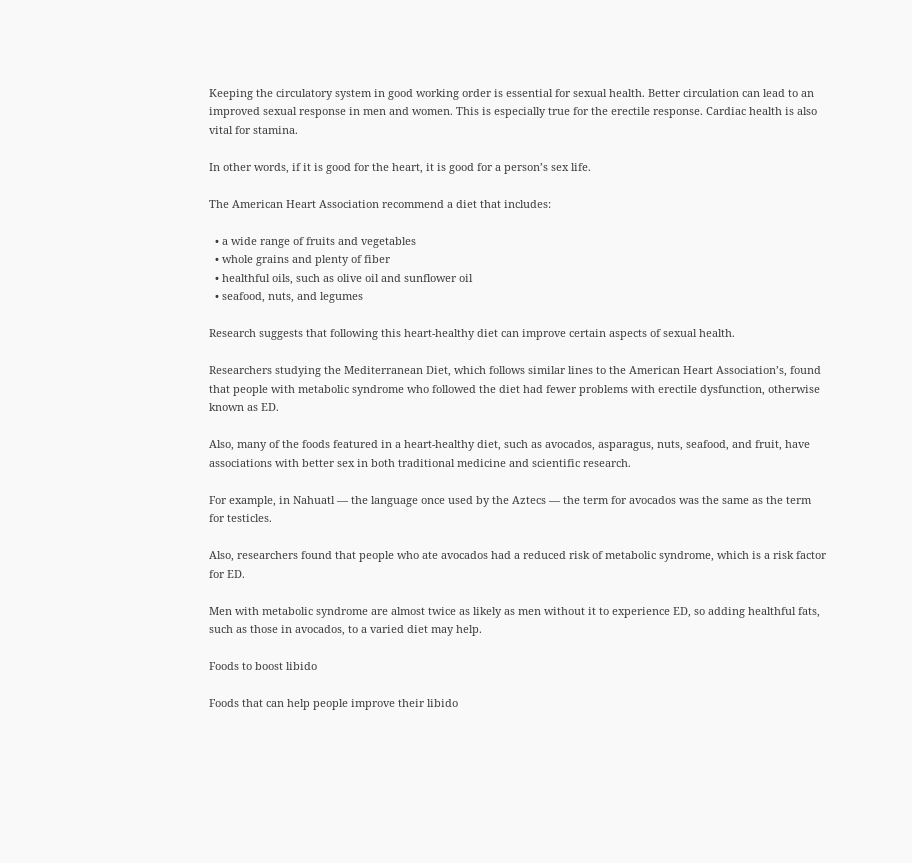Keeping the circulatory system in good working order is essential for sexual health. Better circulation can lead to an improved sexual response in men and women. This is especially true for the erectile response. Cardiac health is also vital for stamina.

In other words, if it is good for the heart, it is good for a person’s sex life.

The American Heart Association recommend a diet that includes:

  • a wide range of fruits and vegetables
  • whole grains and plenty of fiber
  • healthful oils, such as olive oil and sunflower oil
  • seafood, nuts, and legumes

Research suggests that following this heart-healthy diet can improve certain aspects of sexual health.

Researchers studying the Mediterranean Diet, which follows similar lines to the American Heart Association’s, found that people with metabolic syndrome who followed the diet had fewer problems with erectile dysfunction, otherwise known as ED.

Also, many of the foods featured in a heart-healthy diet, such as avocados, asparagus, nuts, seafood, and fruit, have associations with better sex in both traditional medicine and scientific research.

For example, in Nahuatl — the language once used by the Aztecs — the term for avocados was the same as the term for testicles.

Also, researchers found that people who ate avocados had a reduced risk of metabolic syndrome, which is a risk factor for ED.

Men with metabolic syndrome are almost twice as likely as men without it to experience ED, so adding healthful fats, such as those in avocados, to a varied diet may help.

Foods to boost libido

Foods that can help people improve their libido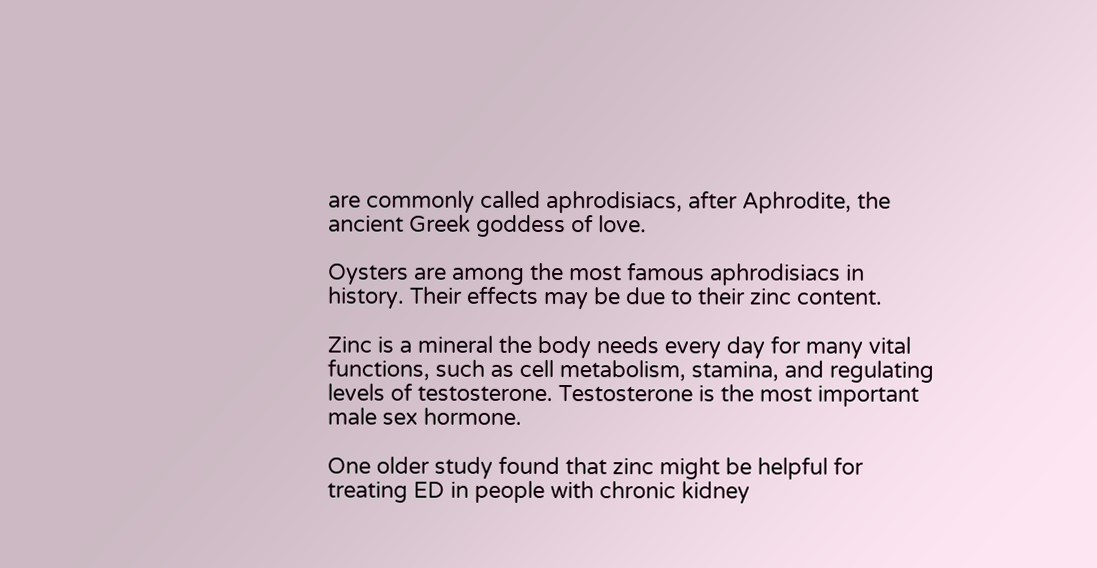are commonly called aphrodisiacs, after Aphrodite, the ancient Greek goddess of love.

Oysters are among the most famous aphrodisiacs in history. Their effects may be due to their zinc content.

Zinc is a mineral the body needs every day for many vital functions, such as cell metabolism, stamina, and regulating levels of testosterone. Testosterone is the most important male sex hormone.

One older study found that zinc might be helpful for treating ED in people with chronic kidney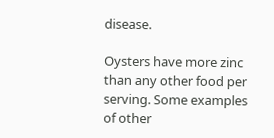disease.

Oysters have more zinc than any other food per serving. Some examples of other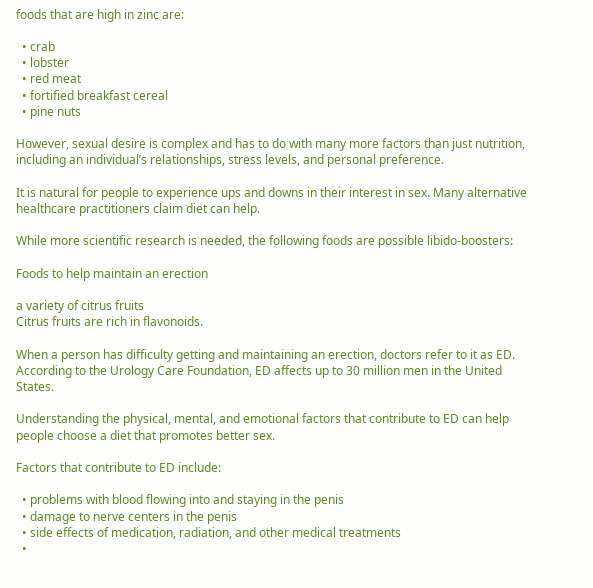foods that are high in zinc are:

  • crab
  • lobster
  • red meat
  • fortified breakfast cereal
  • pine nuts

However, sexual desire is complex and has to do with many more factors than just nutrition, including an individual’s relationships, stress levels, and personal preference.

It is natural for people to experience ups and downs in their interest in sex. Many alternative healthcare practitioners claim diet can help.

While more scientific research is needed, the following foods are possible libido-boosters:

Foods to help maintain an erection

a variety of citrus fruits
Citrus fruits are rich in flavonoids.

When a person has difficulty getting and maintaining an erection, doctors refer to it as ED. According to the Urology Care Foundation, ED affects up to 30 million men in the United States.

Understanding the physical, mental, and emotional factors that contribute to ED can help people choose a diet that promotes better sex.

Factors that contribute to ED include:

  • problems with blood flowing into and staying in the penis
  • damage to nerve centers in the penis
  • side effects of medication, radiation, and other medical treatments
  •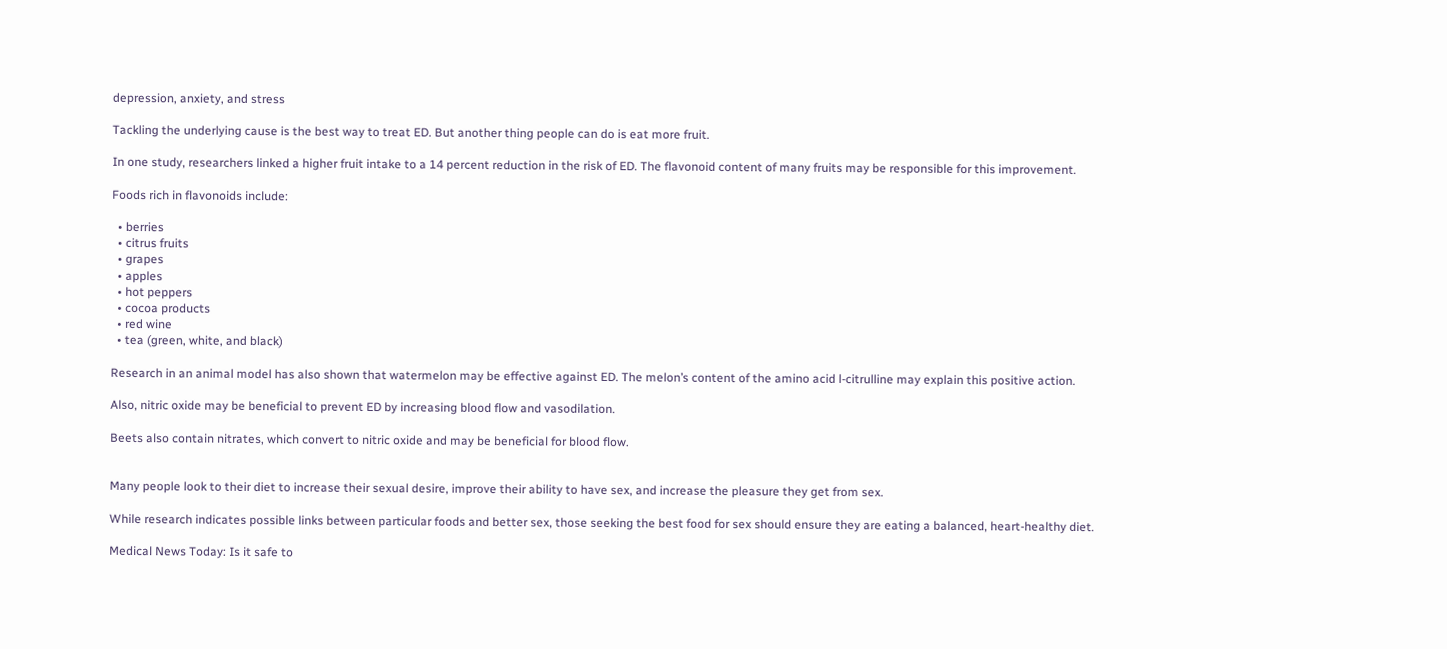depression, anxiety, and stress

Tackling the underlying cause is the best way to treat ED. But another thing people can do is eat more fruit.

In one study, researchers linked a higher fruit intake to a 14 percent reduction in the risk of ED. The flavonoid content of many fruits may be responsible for this improvement.

Foods rich in flavonoids include:

  • berries
  • citrus fruits
  • grapes
  • apples
  • hot peppers
  • cocoa products
  • red wine
  • tea (green, white, and black)

Research in an animal model has also shown that watermelon may be effective against ED. The melon’s content of the amino acid l-citrulline may explain this positive action.

Also, nitric oxide may be beneficial to prevent ED by increasing blood flow and vasodilation.

Beets also contain nitrates, which convert to nitric oxide and may be beneficial for blood flow.


Many people look to their diet to increase their sexual desire, improve their ability to have sex, and increase the pleasure they get from sex.

While research indicates possible links between particular foods and better sex, those seeking the best food for sex should ensure they are eating a balanced, heart-healthy diet.

Medical News Today: Is it safe to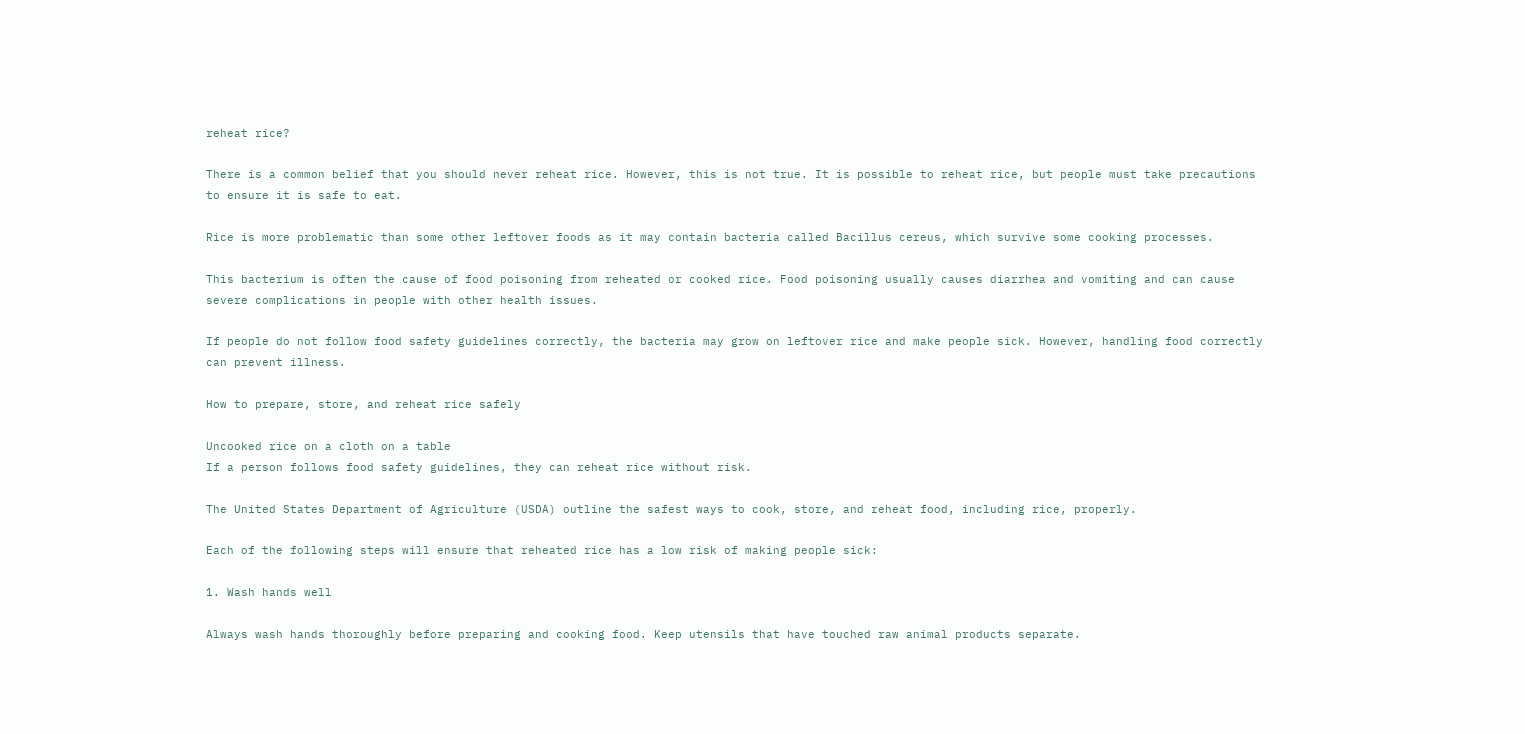reheat rice?

There is a common belief that you should never reheat rice. However, this is not true. It is possible to reheat rice, but people must take precautions to ensure it is safe to eat.

Rice is more problematic than some other leftover foods as it may contain bacteria called Bacillus cereus, which survive some cooking processes.

This bacterium is often the cause of food poisoning from reheated or cooked rice. Food poisoning usually causes diarrhea and vomiting and can cause severe complications in people with other health issues.

If people do not follow food safety guidelines correctly, the bacteria may grow on leftover rice and make people sick. However, handling food correctly can prevent illness.

How to prepare, store, and reheat rice safely

Uncooked rice on a cloth on a table
If a person follows food safety guidelines, they can reheat rice without risk.

The United States Department of Agriculture (USDA) outline the safest ways to cook, store, and reheat food, including rice, properly.

Each of the following steps will ensure that reheated rice has a low risk of making people sick:

1. Wash hands well

Always wash hands thoroughly before preparing and cooking food. Keep utensils that have touched raw animal products separate.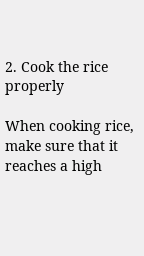2. Cook the rice properly

When cooking rice, make sure that it reaches a high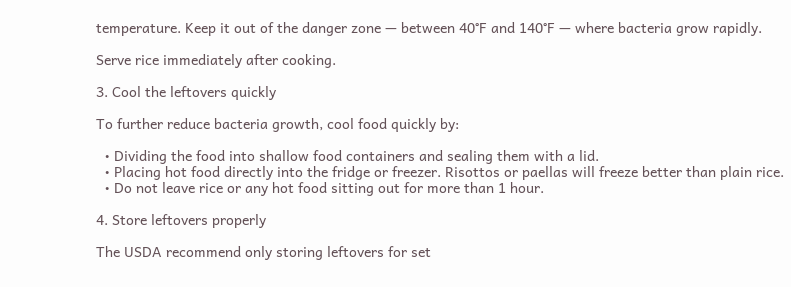temperature. Keep it out of the danger zone — between 40°F and 140°F — where bacteria grow rapidly.

Serve rice immediately after cooking.

3. Cool the leftovers quickly

To further reduce bacteria growth, cool food quickly by:

  • Dividing the food into shallow food containers and sealing them with a lid.
  • Placing hot food directly into the fridge or freezer. Risottos or paellas will freeze better than plain rice.
  • Do not leave rice or any hot food sitting out for more than 1 hour.

4. Store leftovers properly

The USDA recommend only storing leftovers for set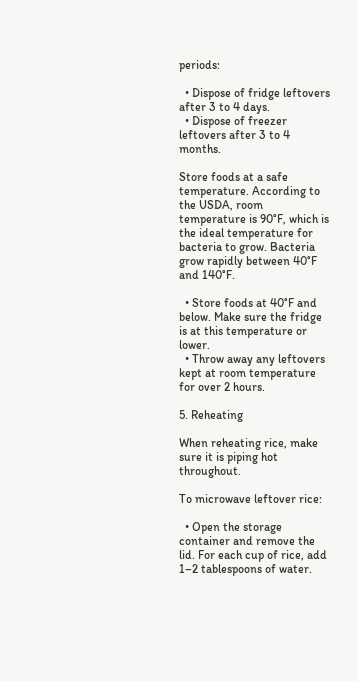periods:

  • Dispose of fridge leftovers after 3 to 4 days.
  • Dispose of freezer leftovers after 3 to 4 months.

Store foods at a safe temperature. According to the USDA, room temperature is 90°F, which is the ideal temperature for bacteria to grow. Bacteria grow rapidly between 40°F and 140°F.

  • Store foods at 40°F and below. Make sure the fridge is at this temperature or lower.
  • Throw away any leftovers kept at room temperature for over 2 hours.

5. Reheating

When reheating rice, make sure it is piping hot throughout.

To microwave leftover rice:

  • Open the storage container and remove the lid. For each cup of rice, add 1–2 tablespoons of water.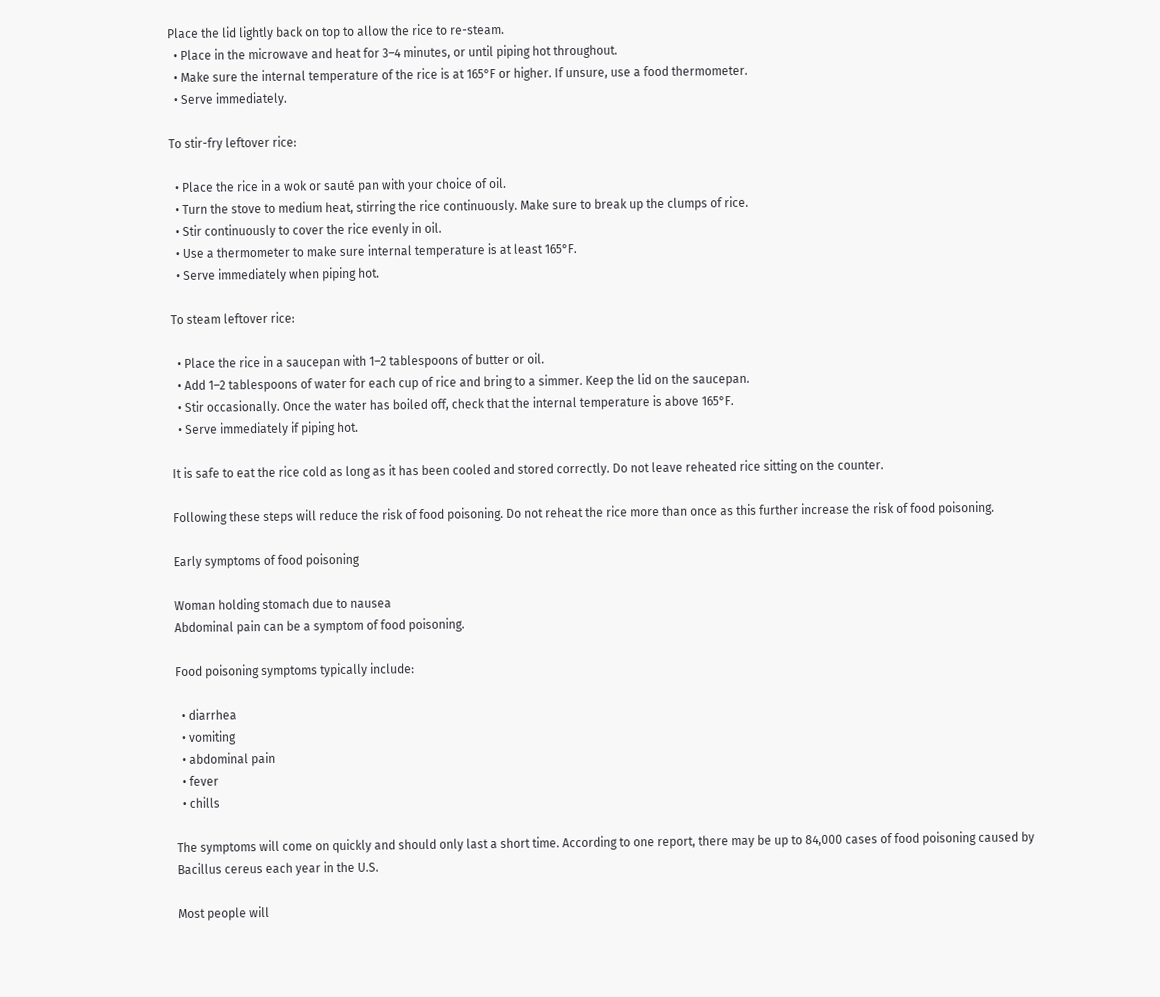Place the lid lightly back on top to allow the rice to re-steam.
  • Place in the microwave and heat for 3–4 minutes, or until piping hot throughout.
  • Make sure the internal temperature of the rice is at 165°F or higher. If unsure, use a food thermometer.
  • Serve immediately.

To stir-fry leftover rice:

  • Place the rice in a wok or sauté pan with your choice of oil.
  • Turn the stove to medium heat, stirring the rice continuously. Make sure to break up the clumps of rice.
  • Stir continuously to cover the rice evenly in oil.
  • Use a thermometer to make sure internal temperature is at least 165°F.
  • Serve immediately when piping hot.

To steam leftover rice:

  • Place the rice in a saucepan with 1–2 tablespoons of butter or oil.
  • Add 1–2 tablespoons of water for each cup of rice and bring to a simmer. Keep the lid on the saucepan.
  • Stir occasionally. Once the water has boiled off, check that the internal temperature is above 165°F.
  • Serve immediately if piping hot.

It is safe to eat the rice cold as long as it has been cooled and stored correctly. Do not leave reheated rice sitting on the counter.

Following these steps will reduce the risk of food poisoning. Do not reheat the rice more than once as this further increase the risk of food poisoning.

Early symptoms of food poisoning

Woman holding stomach due to nausea
Abdominal pain can be a symptom of food poisoning.

Food poisoning symptoms typically include:

  • diarrhea
  • vomiting
  • abdominal pain
  • fever
  • chills

The symptoms will come on quickly and should only last a short time. According to one report, there may be up to 84,000 cases of food poisoning caused by Bacillus cereus each year in the U.S.

Most people will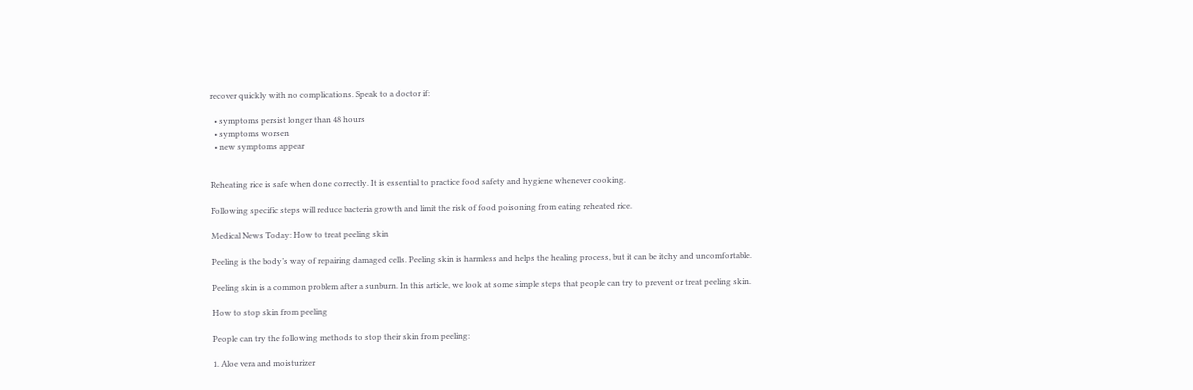recover quickly with no complications. Speak to a doctor if:

  • symptoms persist longer than 48 hours
  • symptoms worsen
  • new symptoms appear


Reheating rice is safe when done correctly. It is essential to practice food safety and hygiene whenever cooking.

Following specific steps will reduce bacteria growth and limit the risk of food poisoning from eating reheated rice.

Medical News Today: How to treat peeling skin

Peeling is the body’s way of repairing damaged cells. Peeling skin is harmless and helps the healing process, but it can be itchy and uncomfortable.

Peeling skin is a common problem after a sunburn. In this article, we look at some simple steps that people can try to prevent or treat peeling skin.

How to stop skin from peeling

People can try the following methods to stop their skin from peeling:

1. Aloe vera and moisturizer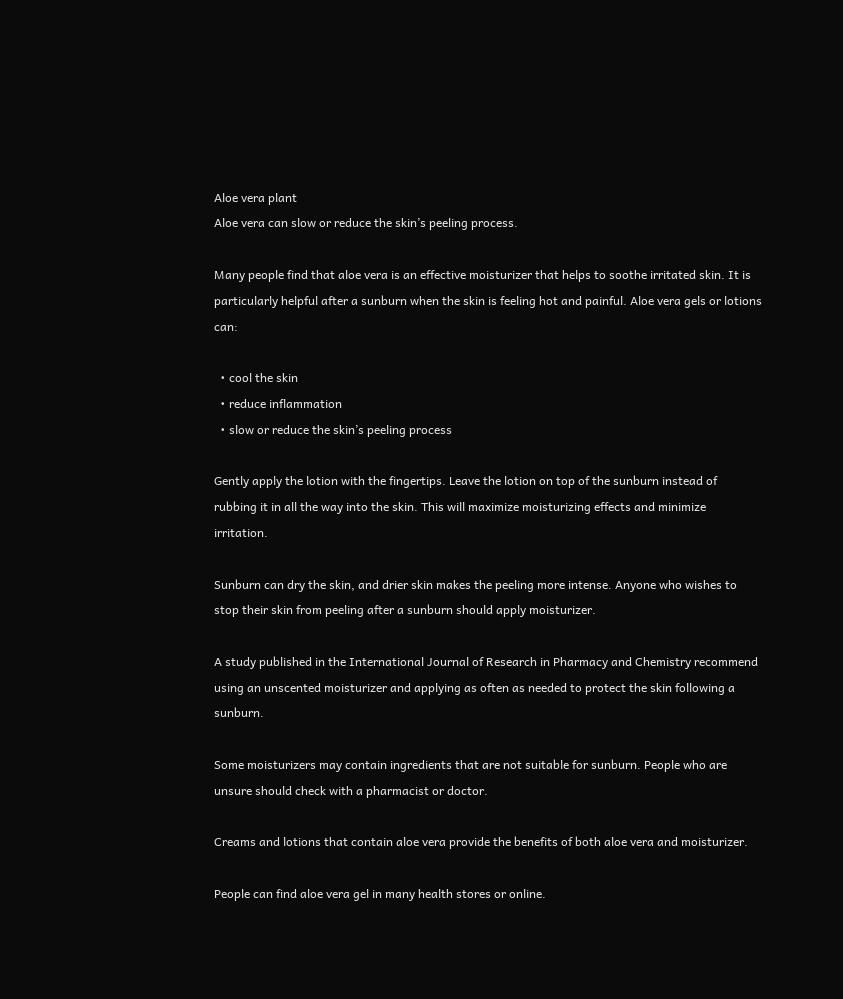Aloe vera plant
Aloe vera can slow or reduce the skin’s peeling process.

Many people find that aloe vera is an effective moisturizer that helps to soothe irritated skin. It is particularly helpful after a sunburn when the skin is feeling hot and painful. Aloe vera gels or lotions can:

  • cool the skin
  • reduce inflammation
  • slow or reduce the skin’s peeling process

Gently apply the lotion with the fingertips. Leave the lotion on top of the sunburn instead of rubbing it in all the way into the skin. This will maximize moisturizing effects and minimize irritation.

Sunburn can dry the skin, and drier skin makes the peeling more intense. Anyone who wishes to stop their skin from peeling after a sunburn should apply moisturizer.

A study published in the International Journal of Research in Pharmacy and Chemistry recommend using an unscented moisturizer and applying as often as needed to protect the skin following a sunburn.

Some moisturizers may contain ingredients that are not suitable for sunburn. People who are unsure should check with a pharmacist or doctor.

Creams and lotions that contain aloe vera provide the benefits of both aloe vera and moisturizer.

People can find aloe vera gel in many health stores or online.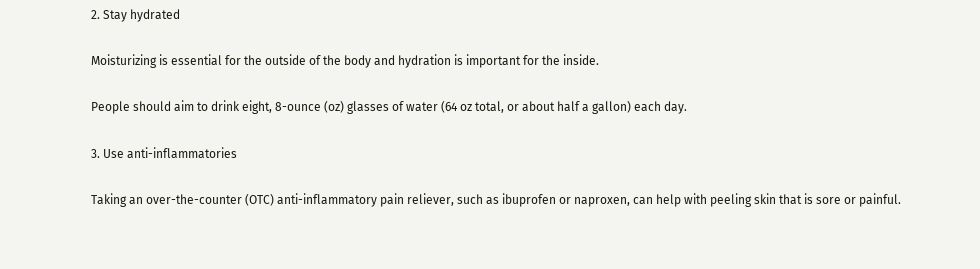2. Stay hydrated

Moisturizing is essential for the outside of the body and hydration is important for the inside.

People should aim to drink eight, 8-ounce (oz) glasses of water (64 oz total, or about half a gallon) each day.

3. Use anti-inflammatories

Taking an over-the-counter (OTC) anti-inflammatory pain reliever, such as ibuprofen or naproxen, can help with peeling skin that is sore or painful.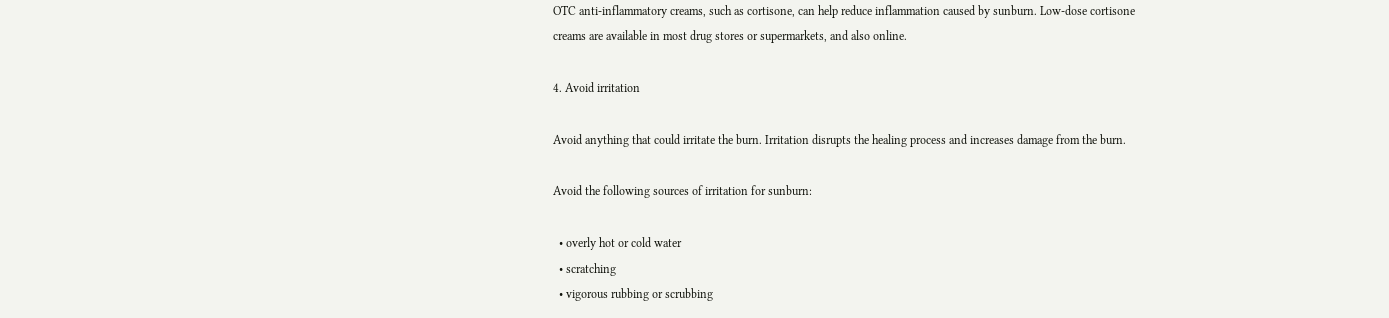OTC anti-inflammatory creams, such as cortisone, can help reduce inflammation caused by sunburn. Low-dose cortisone creams are available in most drug stores or supermarkets, and also online.

4. Avoid irritation

Avoid anything that could irritate the burn. Irritation disrupts the healing process and increases damage from the burn.

Avoid the following sources of irritation for sunburn:

  • overly hot or cold water
  • scratching
  • vigorous rubbing or scrubbing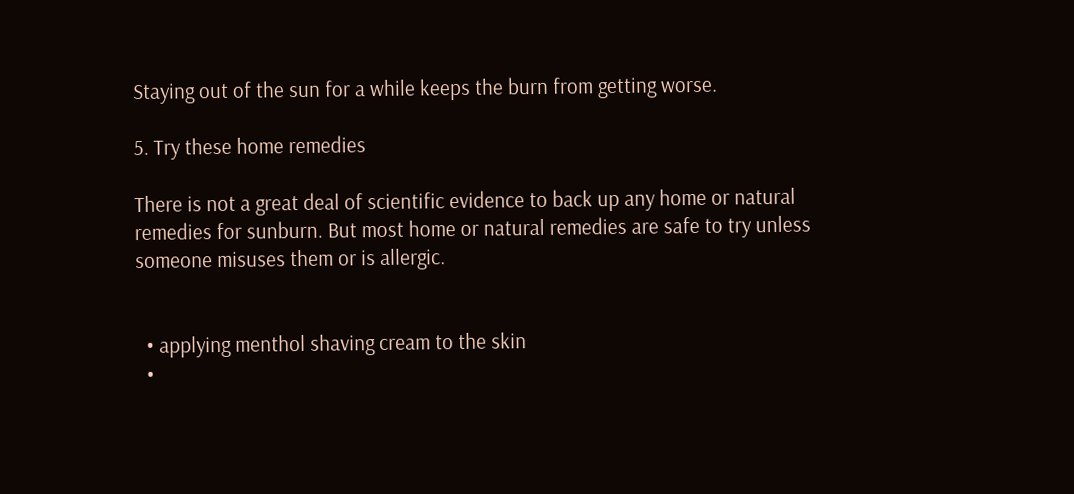Staying out of the sun for a while keeps the burn from getting worse.

5. Try these home remedies

There is not a great deal of scientific evidence to back up any home or natural remedies for sunburn. But most home or natural remedies are safe to try unless someone misuses them or is allergic.


  • applying menthol shaving cream to the skin
  •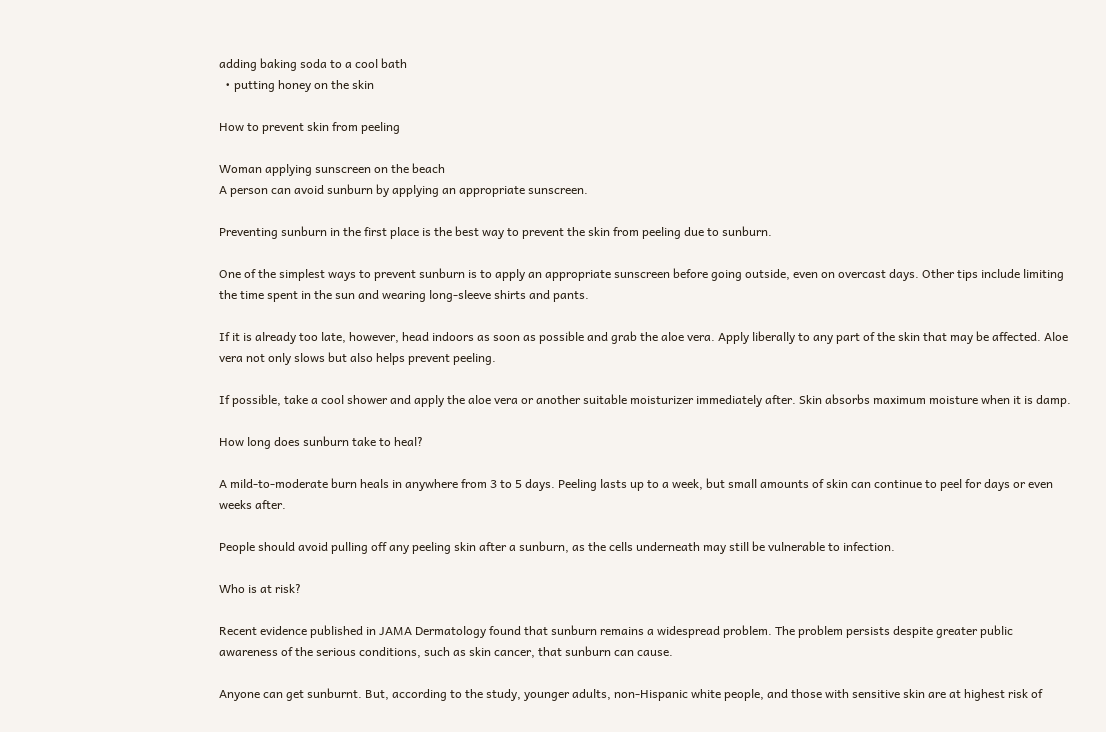adding baking soda to a cool bath
  • putting honey on the skin

How to prevent skin from peeling

Woman applying sunscreen on the beach
A person can avoid sunburn by applying an appropriate sunscreen.

Preventing sunburn in the first place is the best way to prevent the skin from peeling due to sunburn.

One of the simplest ways to prevent sunburn is to apply an appropriate sunscreen before going outside, even on overcast days. Other tips include limiting the time spent in the sun and wearing long-sleeve shirts and pants.

If it is already too late, however, head indoors as soon as possible and grab the aloe vera. Apply liberally to any part of the skin that may be affected. Aloe vera not only slows but also helps prevent peeling.

If possible, take a cool shower and apply the aloe vera or another suitable moisturizer immediately after. Skin absorbs maximum moisture when it is damp.

How long does sunburn take to heal?

A mild-to-moderate burn heals in anywhere from 3 to 5 days. Peeling lasts up to a week, but small amounts of skin can continue to peel for days or even weeks after.

People should avoid pulling off any peeling skin after a sunburn, as the cells underneath may still be vulnerable to infection.

Who is at risk?

Recent evidence published in JAMA Dermatology found that sunburn remains a widespread problem. The problem persists despite greater public awareness of the serious conditions, such as skin cancer, that sunburn can cause.

Anyone can get sunburnt. But, according to the study, younger adults, non-Hispanic white people, and those with sensitive skin are at highest risk of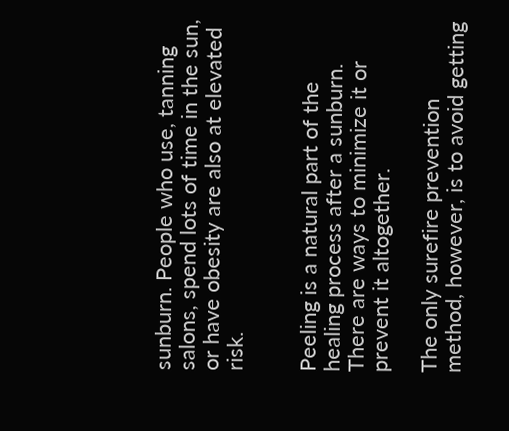sunburn. People who use, tanning salons, spend lots of time in the sun, or have obesity are also at elevated risk.


Peeling is a natural part of the healing process after a sunburn. There are ways to minimize it or prevent it altogether.

The only surefire prevention method, however, is to avoid getting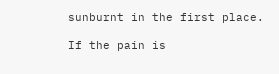sunburnt in the first place.

If the pain is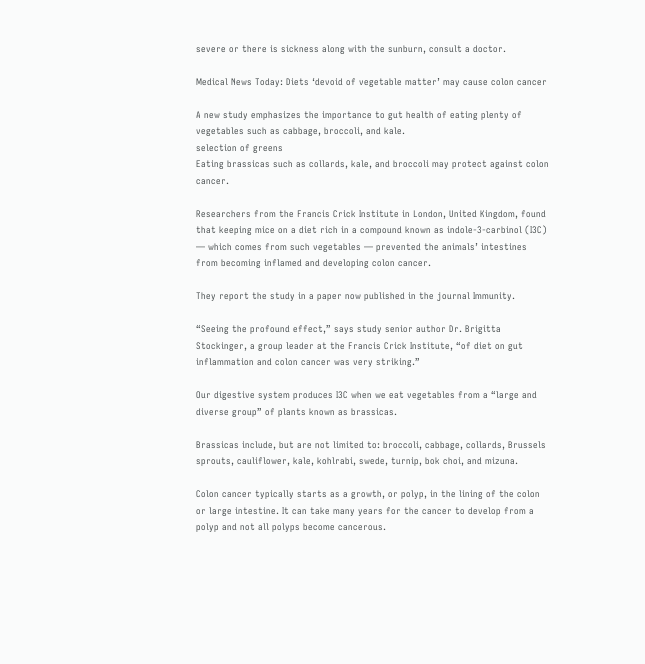severe or there is sickness along with the sunburn, consult a doctor.

Medical News Today: Diets ‘devoid of vegetable matter’ may cause colon cancer

A new study emphasizes the importance to gut health of eating plenty of vegetables such as cabbage, broccoli, and kale.
selection of greens
Eating brassicas such as collards, kale, and broccoli may protect against colon cancer.

Researchers from the Francis Crick Institute in London, United Kingdom, found that keeping mice on a diet rich in a compound known as indole-3-carbinol (I3C) — which comes from such vegetables — prevented the animals’ intestines from becoming inflamed and developing colon cancer.

They report the study in a paper now published in the journal Immunity.

“Seeing the profound effect,” says study senior author Dr. Brigitta Stockinger, a group leader at the Francis Crick Institute, “of diet on gut inflammation and colon cancer was very striking.”

Our digestive system produces I3C when we eat vegetables from a “large and diverse group” of plants known as brassicas.

Brassicas include, but are not limited to: broccoli, cabbage, collards, Brussels sprouts, cauliflower, kale, kohlrabi, swede, turnip, bok choi, and mizuna.

Colon cancer typically starts as a growth, or polyp, in the lining of the colon or large intestine. It can take many years for the cancer to develop from a polyp and not all polyps become cancerous.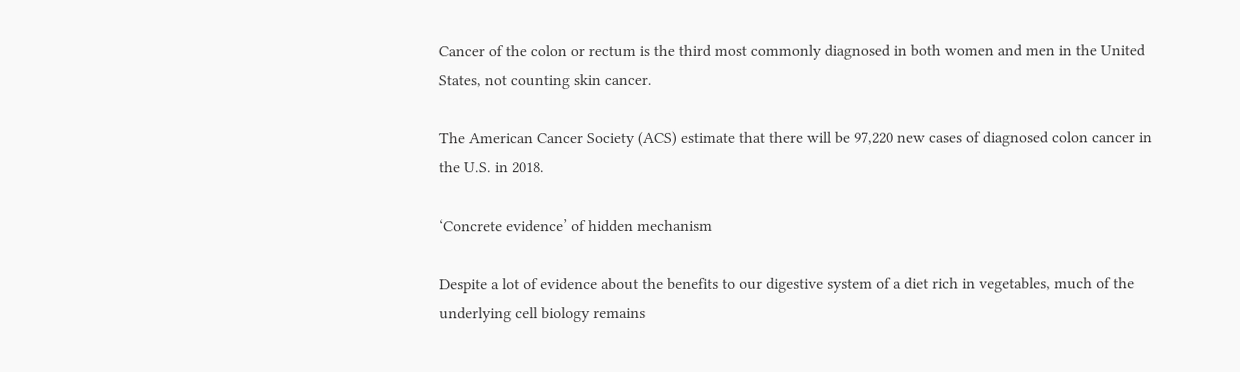Cancer of the colon or rectum is the third most commonly diagnosed in both women and men in the United States, not counting skin cancer.

The American Cancer Society (ACS) estimate that there will be 97,220 new cases of diagnosed colon cancer in the U.S. in 2018.

‘Concrete evidence’ of hidden mechanism

Despite a lot of evidence about the benefits to our digestive system of a diet rich in vegetables, much of the underlying cell biology remains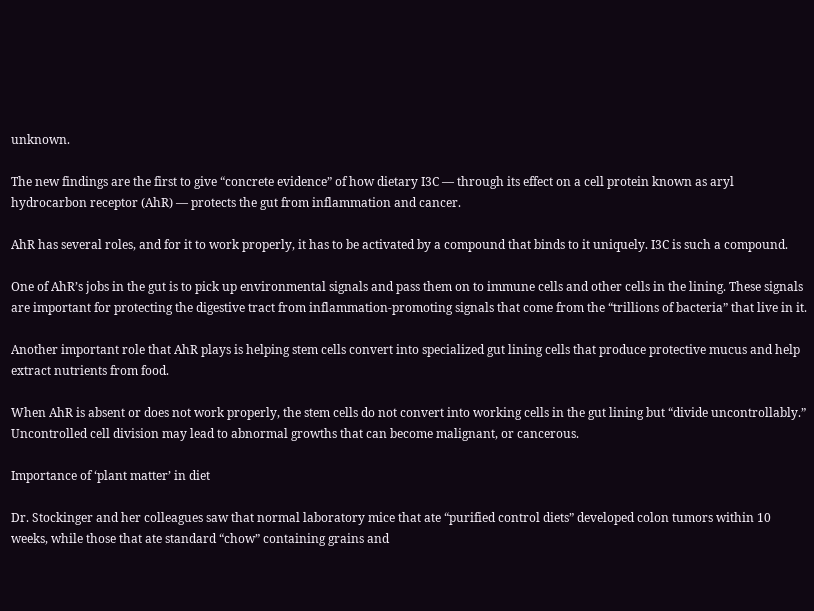unknown.

The new findings are the first to give “concrete evidence” of how dietary I3C — through its effect on a cell protein known as aryl hydrocarbon receptor (AhR) — protects the gut from inflammation and cancer.

AhR has several roles, and for it to work properly, it has to be activated by a compound that binds to it uniquely. I3C is such a compound.

One of AhR’s jobs in the gut is to pick up environmental signals and pass them on to immune cells and other cells in the lining. These signals are important for protecting the digestive tract from inflammation-promoting signals that come from the “trillions of bacteria” that live in it.

Another important role that AhR plays is helping stem cells convert into specialized gut lining cells that produce protective mucus and help extract nutrients from food.

When AhR is absent or does not work properly, the stem cells do not convert into working cells in the gut lining but “divide uncontrollably.” Uncontrolled cell division may lead to abnormal growths that can become malignant, or cancerous.

Importance of ‘plant matter’ in diet

Dr. Stockinger and her colleagues saw that normal laboratory mice that ate “purified control diets” developed colon tumors within 10 weeks, while those that ate standard “chow” containing grains and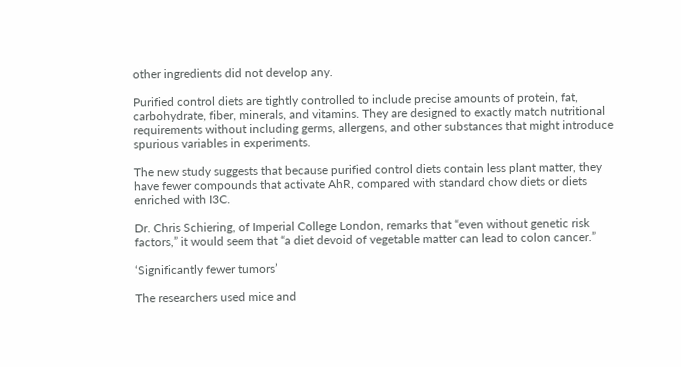other ingredients did not develop any.

Purified control diets are tightly controlled to include precise amounts of protein, fat, carbohydrate, fiber, minerals, and vitamins. They are designed to exactly match nutritional requirements without including germs, allergens, and other substances that might introduce spurious variables in experiments.

The new study suggests that because purified control diets contain less plant matter, they have fewer compounds that activate AhR, compared with standard chow diets or diets enriched with I3C.

Dr. Chris Schiering, of Imperial College London, remarks that “even without genetic risk factors,” it would seem that “a diet devoid of vegetable matter can lead to colon cancer.”

‘Significantly fewer tumors’

The researchers used mice and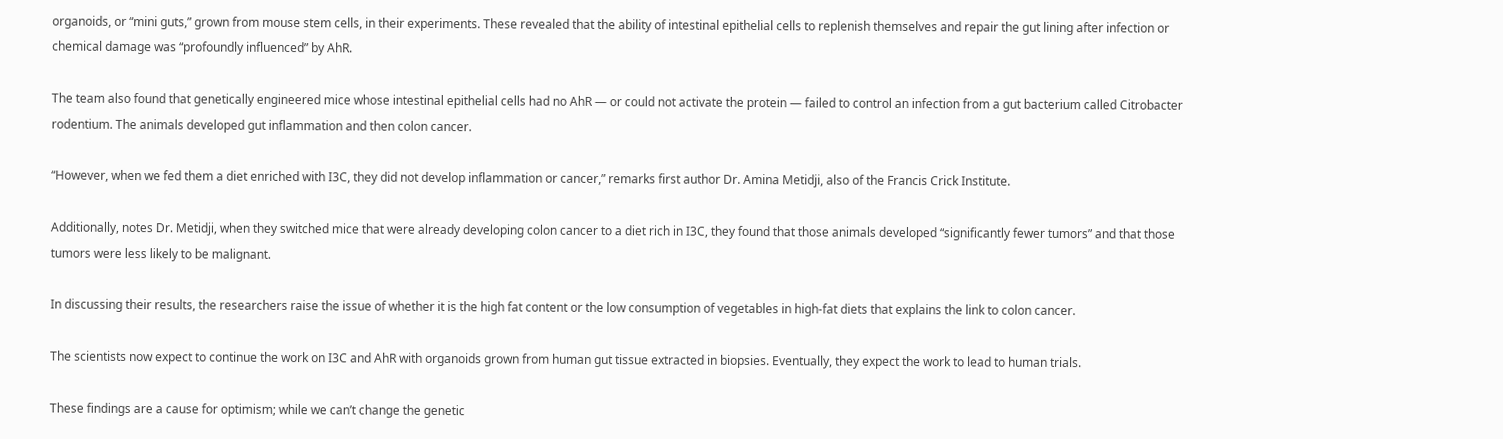organoids, or “mini guts,” grown from mouse stem cells, in their experiments. These revealed that the ability of intestinal epithelial cells to replenish themselves and repair the gut lining after infection or chemical damage was “profoundly influenced” by AhR.

The team also found that genetically engineered mice whose intestinal epithelial cells had no AhR — or could not activate the protein — failed to control an infection from a gut bacterium called Citrobacter rodentium. The animals developed gut inflammation and then colon cancer.

“However, when we fed them a diet enriched with I3C, they did not develop inflammation or cancer,” remarks first author Dr. Amina Metidji, also of the Francis Crick Institute.

Additionally, notes Dr. Metidji, when they switched mice that were already developing colon cancer to a diet rich in I3C, they found that those animals developed “significantly fewer tumors” and that those tumors were less likely to be malignant.

In discussing their results, the researchers raise the issue of whether it is the high fat content or the low consumption of vegetables in high-fat diets that explains the link to colon cancer.

The scientists now expect to continue the work on I3C and AhR with organoids grown from human gut tissue extracted in biopsies. Eventually, they expect the work to lead to human trials.

These findings are a cause for optimism; while we can’t change the genetic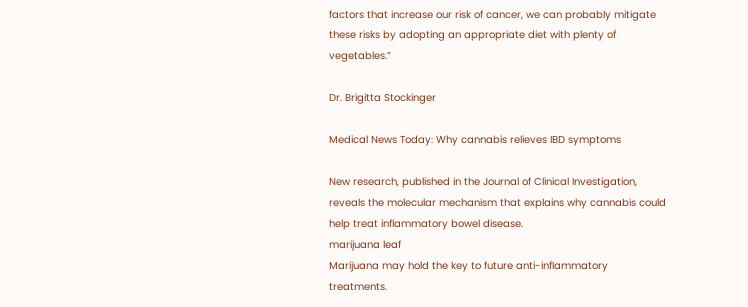factors that increase our risk of cancer, we can probably mitigate these risks by adopting an appropriate diet with plenty of vegetables.”

Dr. Brigitta Stockinger

Medical News Today: Why cannabis relieves IBD symptoms

New research, published in the Journal of Clinical Investigation, reveals the molecular mechanism that explains why cannabis could help treat inflammatory bowel disease.
marijuana leaf
Marijuana may hold the key to future anti-inflammatory treatments.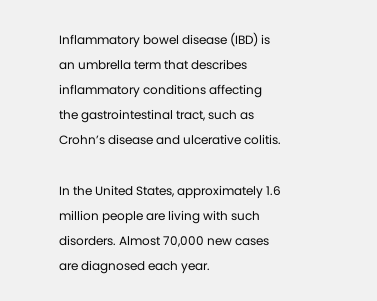Inflammatory bowel disease (IBD) is an umbrella term that describes inflammatory conditions affecting the gastrointestinal tract, such as Crohn’s disease and ulcerative colitis.

In the United States, approximately 1.6 million people are living with such disorders. Almost 70,000 new cases are diagnosed each year.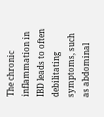The chronic inflammation in IBD leads to often debilitating symptoms, such as abdominal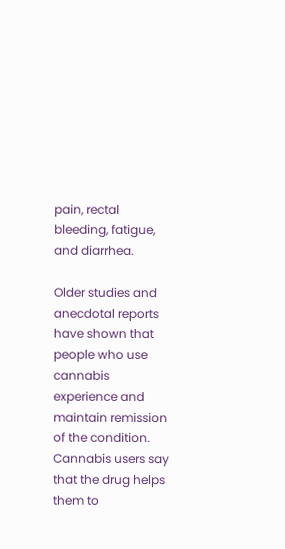pain, rectal bleeding, fatigue, and diarrhea.

Older studies and anecdotal reports have shown that people who use cannabis experience and maintain remission of the condition. Cannabis users say that the drug helps them to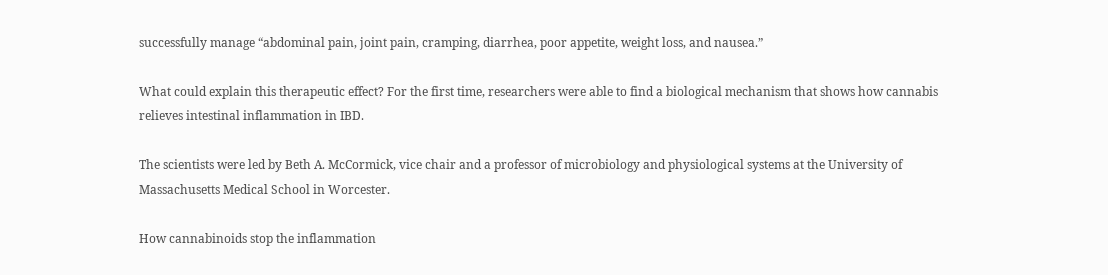successfully manage “abdominal pain, joint pain, cramping, diarrhea, poor appetite, weight loss, and nausea.”

What could explain this therapeutic effect? For the first time, researchers were able to find a biological mechanism that shows how cannabis relieves intestinal inflammation in IBD.

The scientists were led by Beth A. McCormick, vice chair and a professor of microbiology and physiological systems at the University of Massachusetts Medical School in Worcester.

How cannabinoids stop the inflammation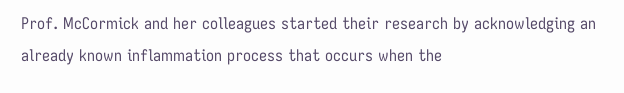Prof. McCormick and her colleagues started their research by acknowledging an already known inflammation process that occurs when the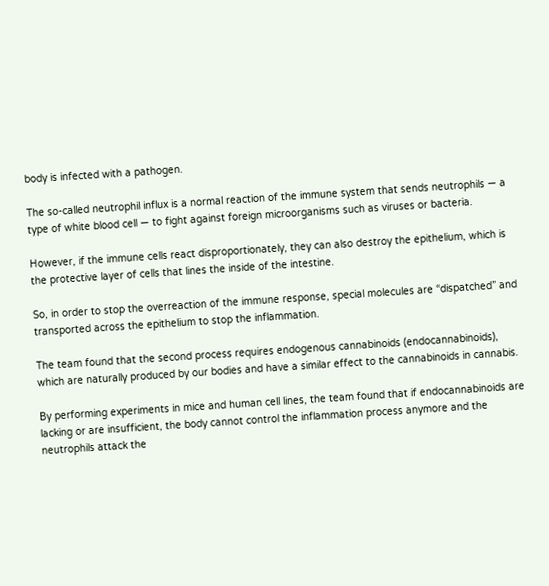body is infected with a pathogen.

The so-called neutrophil influx is a normal reaction of the immune system that sends neutrophils — a type of white blood cell — to fight against foreign microorganisms such as viruses or bacteria.

However, if the immune cells react disproportionately, they can also destroy the epithelium, which is the protective layer of cells that lines the inside of the intestine.

So, in order to stop the overreaction of the immune response, special molecules are “dispatched” and transported across the epithelium to stop the inflammation.

The team found that the second process requires endogenous cannabinoids (endocannabinoids), which are naturally produced by our bodies and have a similar effect to the cannabinoids in cannabis.

By performing experiments in mice and human cell lines, the team found that if endocannabinoids are lacking or are insufficient, the body cannot control the inflammation process anymore and the neutrophils attack the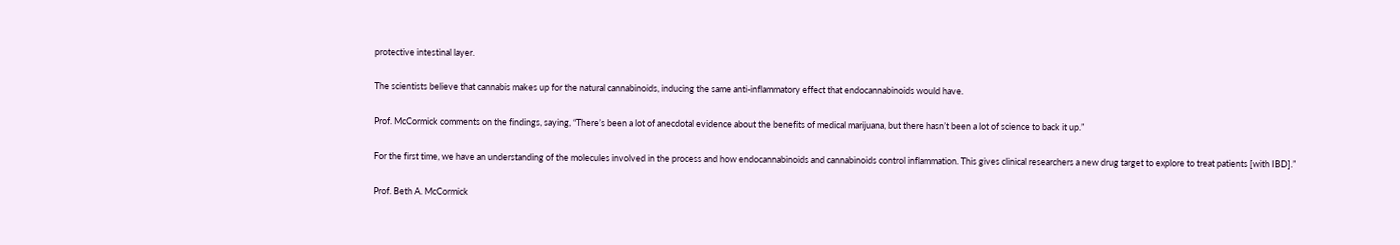protective intestinal layer.

The scientists believe that cannabis makes up for the natural cannabinoids, inducing the same anti-inflammatory effect that endocannabinoids would have.

Prof. McCormick comments on the findings, saying, “There’s been a lot of anecdotal evidence about the benefits of medical marijuana, but there hasn’t been a lot of science to back it up.”

For the first time, we have an understanding of the molecules involved in the process and how endocannabinoids and cannabinoids control inflammation. This gives clinical researchers a new drug target to explore to treat patients [with IBD].”

Prof. Beth A. McCormick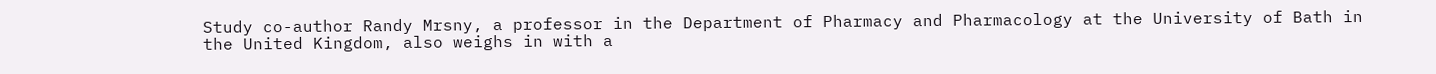Study co-author Randy Mrsny, a professor in the Department of Pharmacy and Pharmacology at the University of Bath in the United Kingdom, also weighs in with a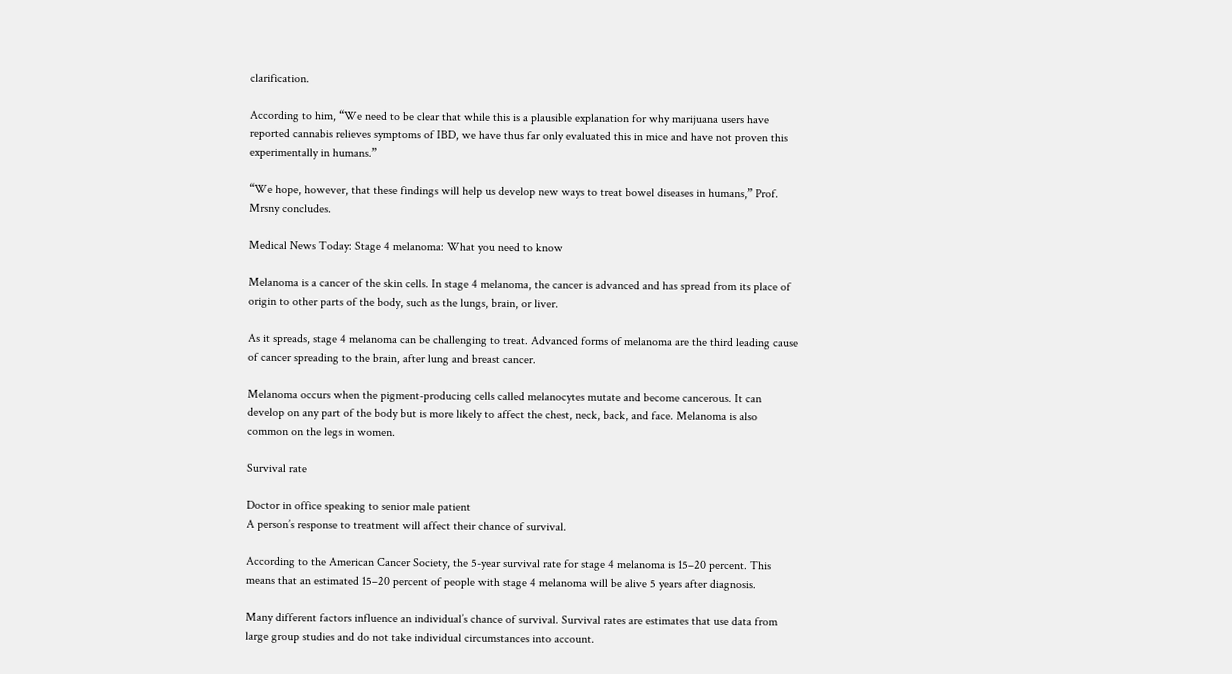clarification.

According to him, “We need to be clear that while this is a plausible explanation for why marijuana users have reported cannabis relieves symptoms of IBD, we have thus far only evaluated this in mice and have not proven this experimentally in humans.”

“We hope, however, that these findings will help us develop new ways to treat bowel diseases in humans,” Prof. Mrsny concludes.

Medical News Today: Stage 4 melanoma: What you need to know

Melanoma is a cancer of the skin cells. In stage 4 melanoma, the cancer is advanced and has spread from its place of origin to other parts of the body, such as the lungs, brain, or liver.

As it spreads, stage 4 melanoma can be challenging to treat. Advanced forms of melanoma are the third leading cause of cancer spreading to the brain, after lung and breast cancer.

Melanoma occurs when the pigment-producing cells called melanocytes mutate and become cancerous. It can develop on any part of the body but is more likely to affect the chest, neck, back, and face. Melanoma is also common on the legs in women.

Survival rate

Doctor in office speaking to senior male patient
A person’s response to treatment will affect their chance of survival.

According to the American Cancer Society, the 5-year survival rate for stage 4 melanoma is 15–20 percent. This means that an estimated 15–20 percent of people with stage 4 melanoma will be alive 5 years after diagnosis.

Many different factors influence an individual’s chance of survival. Survival rates are estimates that use data from large group studies and do not take individual circumstances into account.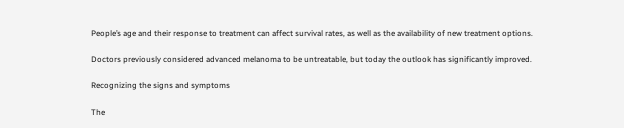People’s age and their response to treatment can affect survival rates, as well as the availability of new treatment options.

Doctors previously considered advanced melanoma to be untreatable, but today the outlook has significantly improved.

Recognizing the signs and symptoms

The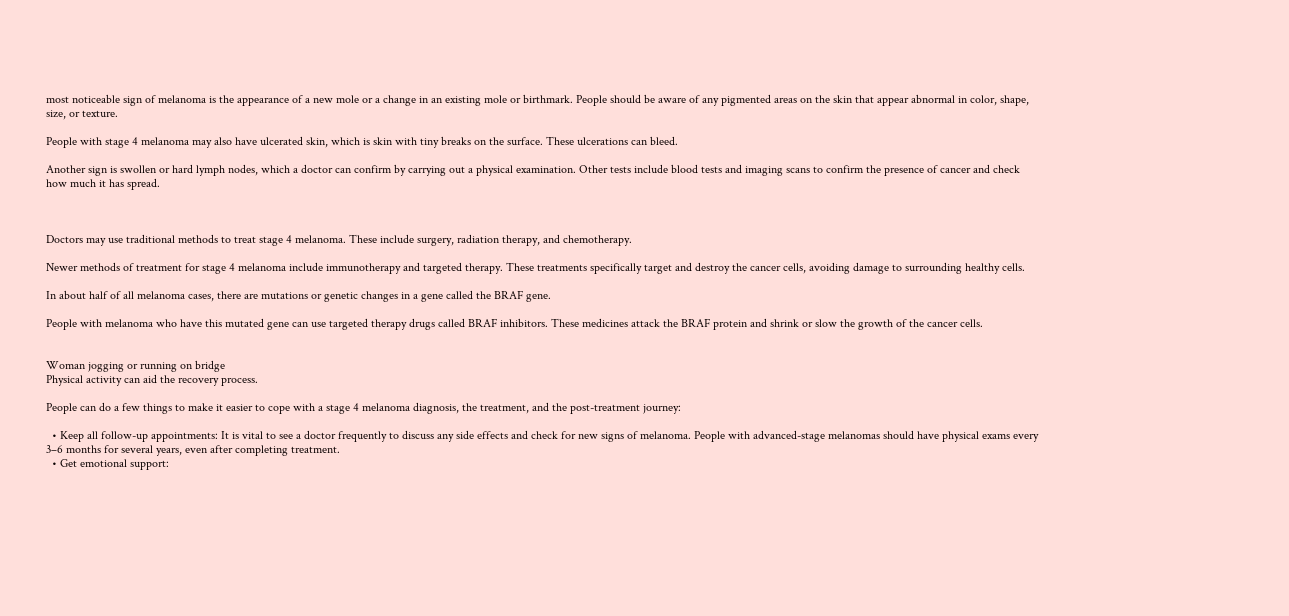most noticeable sign of melanoma is the appearance of a new mole or a change in an existing mole or birthmark. People should be aware of any pigmented areas on the skin that appear abnormal in color, shape, size, or texture.

People with stage 4 melanoma may also have ulcerated skin, which is skin with tiny breaks on the surface. These ulcerations can bleed.

Another sign is swollen or hard lymph nodes, which a doctor can confirm by carrying out a physical examination. Other tests include blood tests and imaging scans to confirm the presence of cancer and check how much it has spread.



Doctors may use traditional methods to treat stage 4 melanoma. These include surgery, radiation therapy, and chemotherapy.

Newer methods of treatment for stage 4 melanoma include immunotherapy and targeted therapy. These treatments specifically target and destroy the cancer cells, avoiding damage to surrounding healthy cells.

In about half of all melanoma cases, there are mutations or genetic changes in a gene called the BRAF gene.

People with melanoma who have this mutated gene can use targeted therapy drugs called BRAF inhibitors. These medicines attack the BRAF protein and shrink or slow the growth of the cancer cells.


Woman jogging or running on bridge
Physical activity can aid the recovery process.

People can do a few things to make it easier to cope with a stage 4 melanoma diagnosis, the treatment, and the post-treatment journey:

  • Keep all follow-up appointments: It is vital to see a doctor frequently to discuss any side effects and check for new signs of melanoma. People with advanced-stage melanomas should have physical exams every 3–6 months for several years, even after completing treatment.
  • Get emotional support: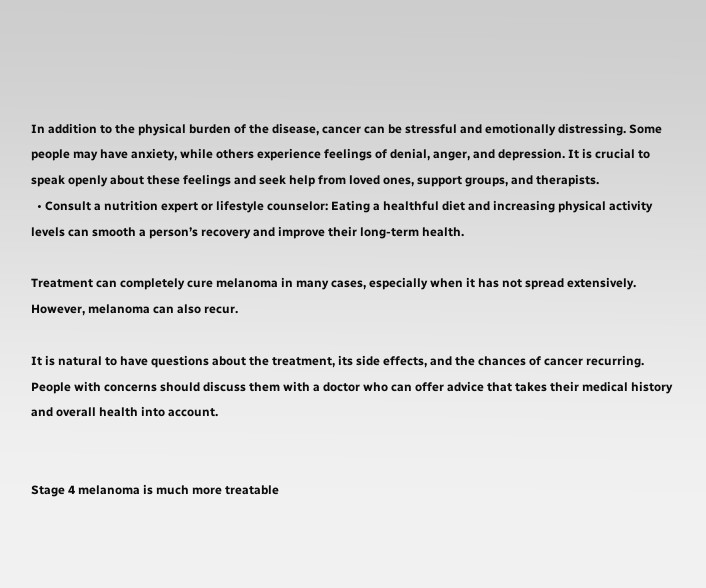In addition to the physical burden of the disease, cancer can be stressful and emotionally distressing. Some people may have anxiety, while others experience feelings of denial, anger, and depression. It is crucial to speak openly about these feelings and seek help from loved ones, support groups, and therapists.
  • Consult a nutrition expert or lifestyle counselor: Eating a healthful diet and increasing physical activity levels can smooth a person’s recovery and improve their long-term health.

Treatment can completely cure melanoma in many cases, especially when it has not spread extensively. However, melanoma can also recur.

It is natural to have questions about the treatment, its side effects, and the chances of cancer recurring. People with concerns should discuss them with a doctor who can offer advice that takes their medical history and overall health into account.


Stage 4 melanoma is much more treatable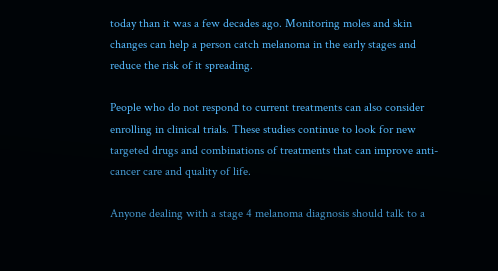today than it was a few decades ago. Monitoring moles and skin changes can help a person catch melanoma in the early stages and reduce the risk of it spreading.

People who do not respond to current treatments can also consider enrolling in clinical trials. These studies continue to look for new targeted drugs and combinations of treatments that can improve anti-cancer care and quality of life.

Anyone dealing with a stage 4 melanoma diagnosis should talk to a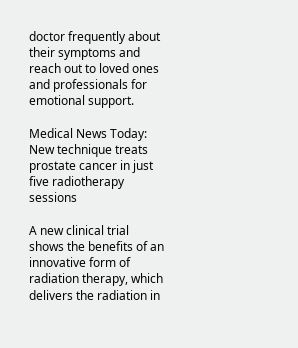doctor frequently about their symptoms and reach out to loved ones and professionals for emotional support.

Medical News Today: New technique treats prostate cancer in just five radiotherapy sessions

A new clinical trial shows the benefits of an innovative form of radiation therapy, which delivers the radiation in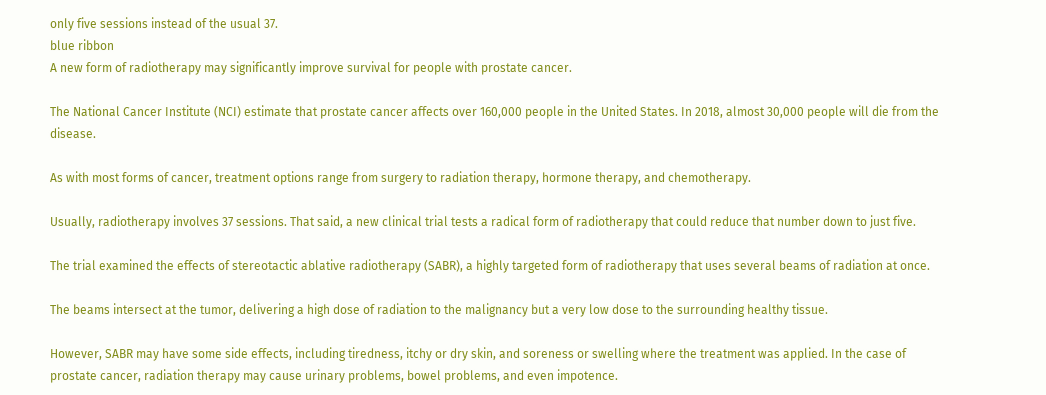only five sessions instead of the usual 37.
blue ribbon
A new form of radiotherapy may significantly improve survival for people with prostate cancer.

The National Cancer Institute (NCI) estimate that prostate cancer affects over 160,000 people in the United States. In 2018, almost 30,000 people will die from the disease.

As with most forms of cancer, treatment options range from surgery to radiation therapy, hormone therapy, and chemotherapy.

Usually, radiotherapy involves 37 sessions. That said, a new clinical trial tests a radical form of radiotherapy that could reduce that number down to just five.

The trial examined the effects of stereotactic ablative radiotherapy (SABR), a highly targeted form of radiotherapy that uses several beams of radiation at once.

The beams intersect at the tumor, delivering a high dose of radiation to the malignancy but a very low dose to the surrounding healthy tissue.

However, SABR may have some side effects, including tiredness, itchy or dry skin, and soreness or swelling where the treatment was applied. In the case of prostate cancer, radiation therapy may cause urinary problems, bowel problems, and even impotence.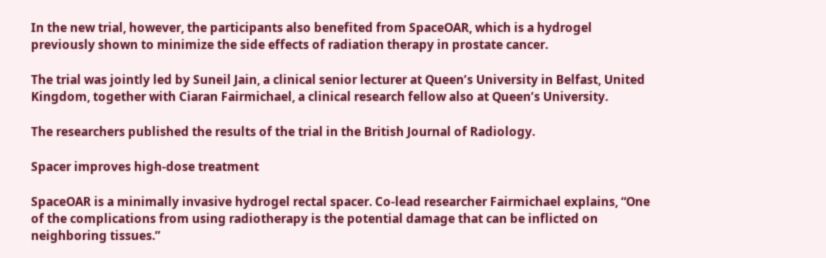In the new trial, however, the participants also benefited from SpaceOAR, which is a hydrogel previously shown to minimize the side effects of radiation therapy in prostate cancer.

The trial was jointly led by Suneil Jain, a clinical senior lecturer at Queen’s University in Belfast, United Kingdom, together with Ciaran Fairmichael, a clinical research fellow also at Queen’s University.

The researchers published the results of the trial in the British Journal of Radiology.

Spacer improves high-dose treatment

SpaceOAR is a minimally invasive hydrogel rectal spacer. Co-lead researcher Fairmichael explains, “One of the complications from using radiotherapy is the potential damage that can be inflicted on neighboring tissues.”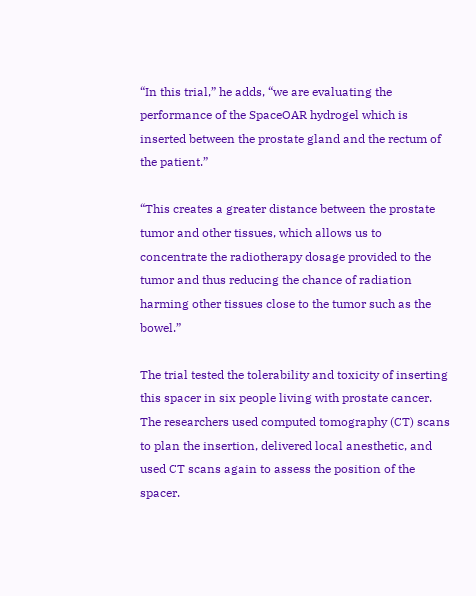“In this trial,” he adds, “we are evaluating the performance of the SpaceOAR hydrogel which is inserted between the prostate gland and the rectum of the patient.”

“This creates a greater distance between the prostate tumor and other tissues, which allows us to concentrate the radiotherapy dosage provided to the tumor and thus reducing the chance of radiation harming other tissues close to the tumor such as the bowel.”

The trial tested the tolerability and toxicity of inserting this spacer in six people living with prostate cancer. The researchers used computed tomography (CT) scans to plan the insertion, delivered local anesthetic, and used CT scans again to assess the position of the spacer.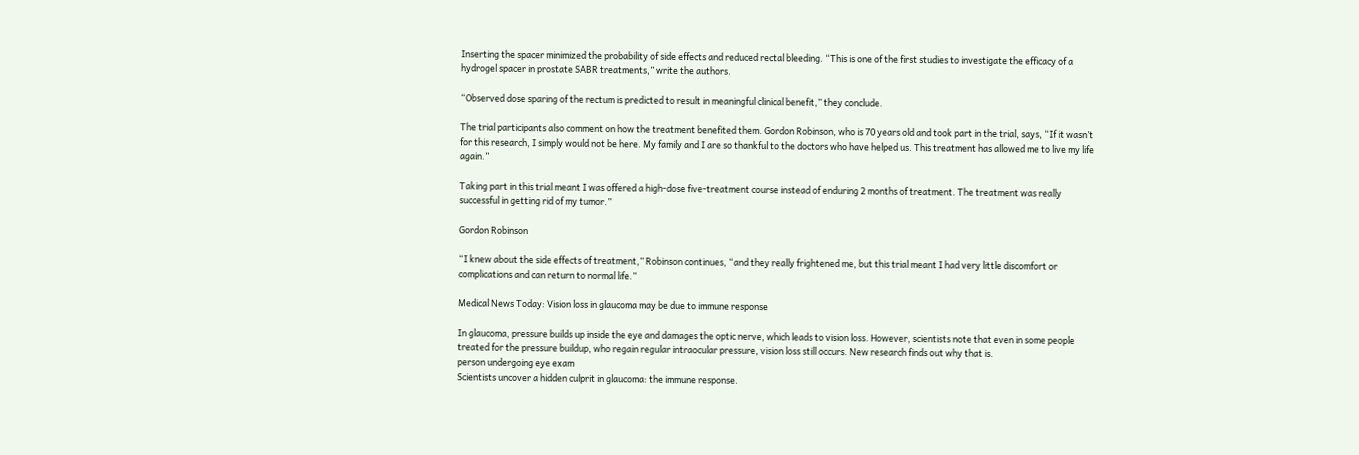Inserting the spacer minimized the probability of side effects and reduced rectal bleeding. “This is one of the first studies to investigate the efficacy of a hydrogel spacer in prostate SABR treatments,” write the authors.

“Observed dose sparing of the rectum is predicted to result in meaningful clinical benefit,” they conclude.

The trial participants also comment on how the treatment benefited them. Gordon Robinson, who is 70 years old and took part in the trial, says, “If it wasn’t for this research, I simply would not be here. My family and I are so thankful to the doctors who have helped us. This treatment has allowed me to live my life again.”

Taking part in this trial meant I was offered a high-dose five-treatment course instead of enduring 2 months of treatment. The treatment was really successful in getting rid of my tumor.”

Gordon Robinson

“I knew about the side effects of treatment,” Robinson continues, “and they really frightened me, but this trial meant I had very little discomfort or complications and can return to normal life.”

Medical News Today: Vision loss in glaucoma may be due to immune response

In glaucoma, pressure builds up inside the eye and damages the optic nerve, which leads to vision loss. However, scientists note that even in some people treated for the pressure buildup, who regain regular intraocular pressure, vision loss still occurs. New research finds out why that is.
person undergoing eye exam
Scientists uncover a hidden culprit in glaucoma: the immune response.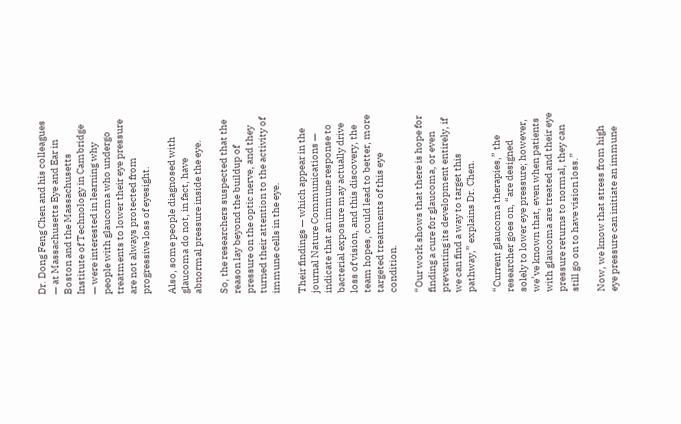Dr. Dong Feng Chen and his colleagues — at Massachusetts Eye and Ear in Boston and the Massachusetts Institute of Technology in Cambridge — were interested in learning why people with glaucoma who undergo treatments to lower their eye pressure are not always protected from progressive loss of eyesight.

Also, some people diagnosed with glaucoma do not, in fact, have abnormal pressure inside the eye.

So, the researchers suspected that the reason lay beyond the buildup of pressure on the optic nerve, and they turned their attention to the activity of immune cells in the eye.

Their findings — which appear in the journal Nature Communications — indicate that an immune response to bacterial exposure may actually drive loss of vision, and this discovery, the team hopes, could lead to better, more targeted treatments of this eye condition.

“Our work shows that there is hope for finding a cure for glaucoma, or even preventing its development entirely, if we can find a way to target this pathway,” explains Dr. Chen.

“Current glaucoma therapies,” the researcher goes on, “are designed solely to lower eye pressure; however, we’ve known that, even when patients with glaucoma are treated and their eye pressure returns to normal, they can still go on to have vision loss.”

Now, we know that stress from high eye pressure can initiate an immune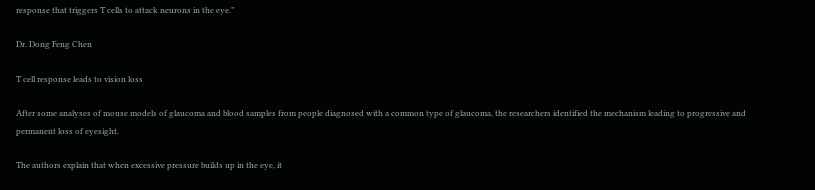response that triggers T cells to attack neurons in the eye.”

Dr. Dong Feng Chen

T cell response leads to vision loss

After some analyses of mouse models of glaucoma and blood samples from people diagnosed with a common type of glaucoma, the researchers identified the mechanism leading to progressive and permanent loss of eyesight.

The authors explain that when excessive pressure builds up in the eye, it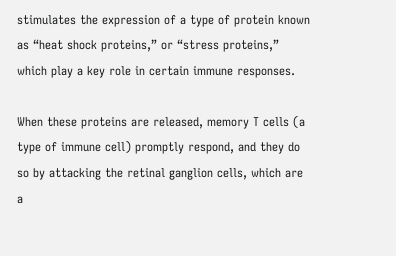stimulates the expression of a type of protein known as “heat shock proteins,” or “stress proteins,” which play a key role in certain immune responses.

When these proteins are released, memory T cells (a type of immune cell) promptly respond, and they do so by attacking the retinal ganglion cells, which are a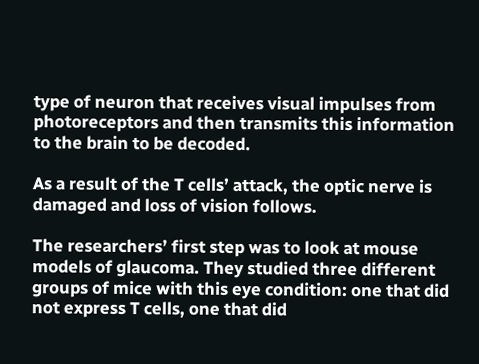type of neuron that receives visual impulses from photoreceptors and then transmits this information to the brain to be decoded.

As a result of the T cells’ attack, the optic nerve is damaged and loss of vision follows.

The researchers’ first step was to look at mouse models of glaucoma. They studied three different groups of mice with this eye condition: one that did not express T cells, one that did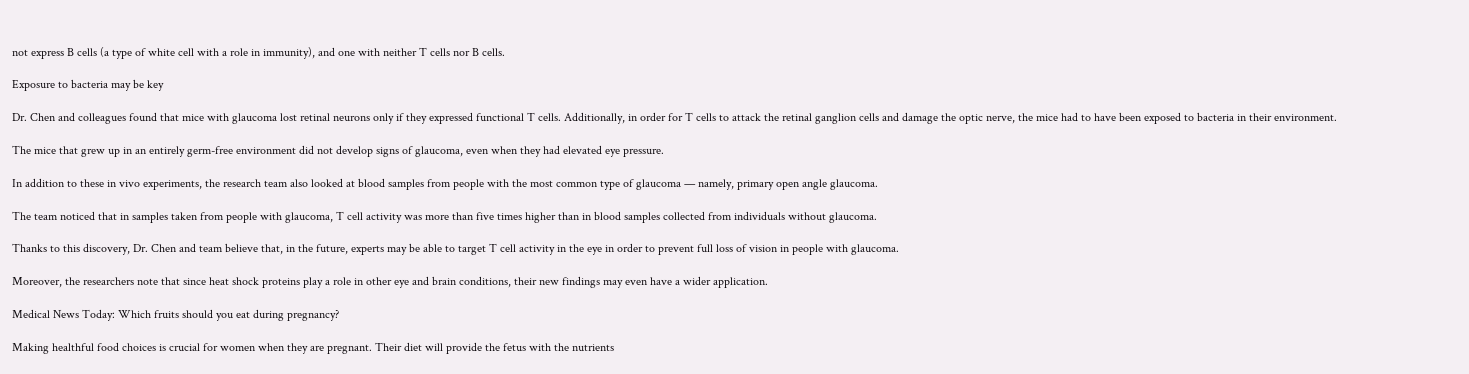not express B cells (a type of white cell with a role in immunity), and one with neither T cells nor B cells.

Exposure to bacteria may be key

Dr. Chen and colleagues found that mice with glaucoma lost retinal neurons only if they expressed functional T cells. Additionally, in order for T cells to attack the retinal ganglion cells and damage the optic nerve, the mice had to have been exposed to bacteria in their environment.

The mice that grew up in an entirely germ-free environment did not develop signs of glaucoma, even when they had elevated eye pressure.

In addition to these in vivo experiments, the research team also looked at blood samples from people with the most common type of glaucoma — namely, primary open angle glaucoma.

The team noticed that in samples taken from people with glaucoma, T cell activity was more than five times higher than in blood samples collected from individuals without glaucoma.

Thanks to this discovery, Dr. Chen and team believe that, in the future, experts may be able to target T cell activity in the eye in order to prevent full loss of vision in people with glaucoma.

Moreover, the researchers note that since heat shock proteins play a role in other eye and brain conditions, their new findings may even have a wider application.

Medical News Today: Which fruits should you eat during pregnancy?

Making healthful food choices is crucial for women when they are pregnant. Their diet will provide the fetus with the nutrients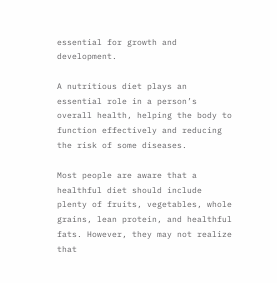essential for growth and development.

A nutritious diet plays an essential role in a person’s overall health, helping the body to function effectively and reducing the risk of some diseases.

Most people are aware that a healthful diet should include plenty of fruits, vegetables, whole grains, lean protein, and healthful fats. However, they may not realize that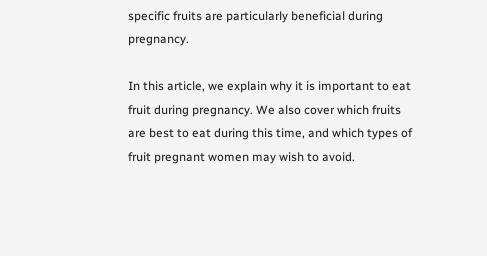specific fruits are particularly beneficial during pregnancy.

In this article, we explain why it is important to eat fruit during pregnancy. We also cover which fruits are best to eat during this time, and which types of fruit pregnant women may wish to avoid.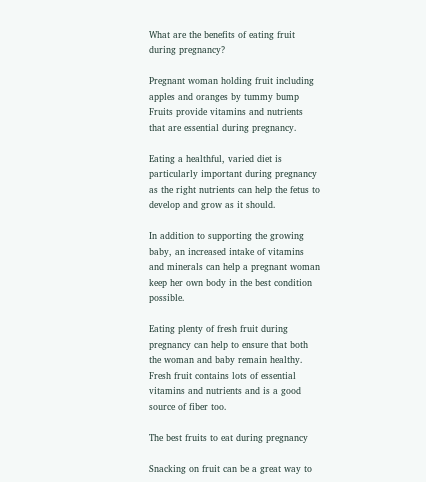What are the benefits of eating fruit during pregnancy?

Pregnant woman holding fruit including apples and oranges by tummy bump
Fruits provide vitamins and nutrients that are essential during pregnancy.

Eating a healthful, varied diet is particularly important during pregnancy as the right nutrients can help the fetus to develop and grow as it should.

In addition to supporting the growing baby, an increased intake of vitamins and minerals can help a pregnant woman keep her own body in the best condition possible.

Eating plenty of fresh fruit during pregnancy can help to ensure that both the woman and baby remain healthy. Fresh fruit contains lots of essential vitamins and nutrients and is a good source of fiber too.

The best fruits to eat during pregnancy

Snacking on fruit can be a great way to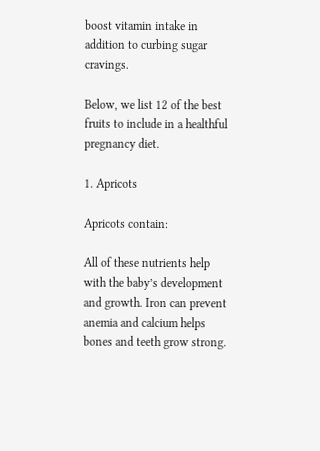boost vitamin intake in addition to curbing sugar cravings.

Below, we list 12 of the best fruits to include in a healthful pregnancy diet.

1. Apricots

Apricots contain:

All of these nutrients help with the baby’s development and growth. Iron can prevent anemia and calcium helps bones and teeth grow strong.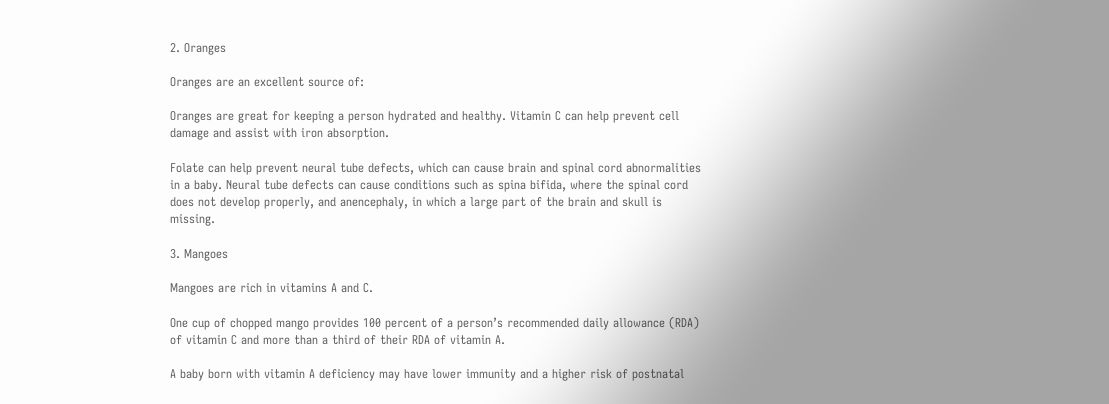2. Oranges

Oranges are an excellent source of:

Oranges are great for keeping a person hydrated and healthy. Vitamin C can help prevent cell damage and assist with iron absorption.

Folate can help prevent neural tube defects, which can cause brain and spinal cord abnormalities in a baby. Neural tube defects can cause conditions such as spina bifida, where the spinal cord does not develop properly, and anencephaly, in which a large part of the brain and skull is missing.

3. Mangoes

Mangoes are rich in vitamins A and C.

One cup of chopped mango provides 100 percent of a person’s recommended daily allowance (RDA) of vitamin C and more than a third of their RDA of vitamin A.

A baby born with vitamin A deficiency may have lower immunity and a higher risk of postnatal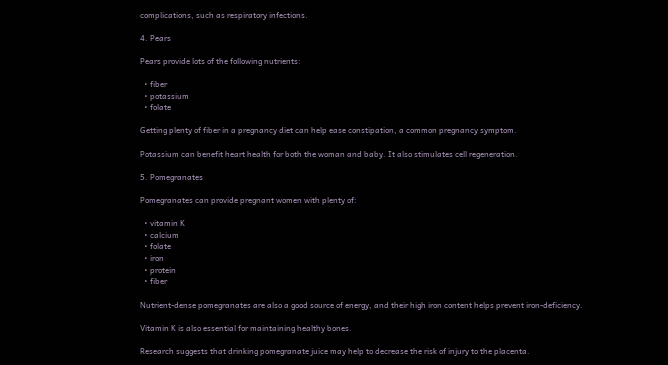complications, such as respiratory infections.

4. Pears

Pears provide lots of the following nutrients:

  • fiber
  • potassium
  • folate

Getting plenty of fiber in a pregnancy diet can help ease constipation, a common pregnancy symptom.

Potassium can benefit heart health for both the woman and baby. It also stimulates cell regeneration.

5. Pomegranates

Pomegranates can provide pregnant women with plenty of:

  • vitamin K
  • calcium
  • folate
  • iron
  • protein
  • fiber

Nutrient-dense pomegranates are also a good source of energy, and their high iron content helps prevent iron-deficiency.

Vitamin K is also essential for maintaining healthy bones.

Research suggests that drinking pomegranate juice may help to decrease the risk of injury to the placenta.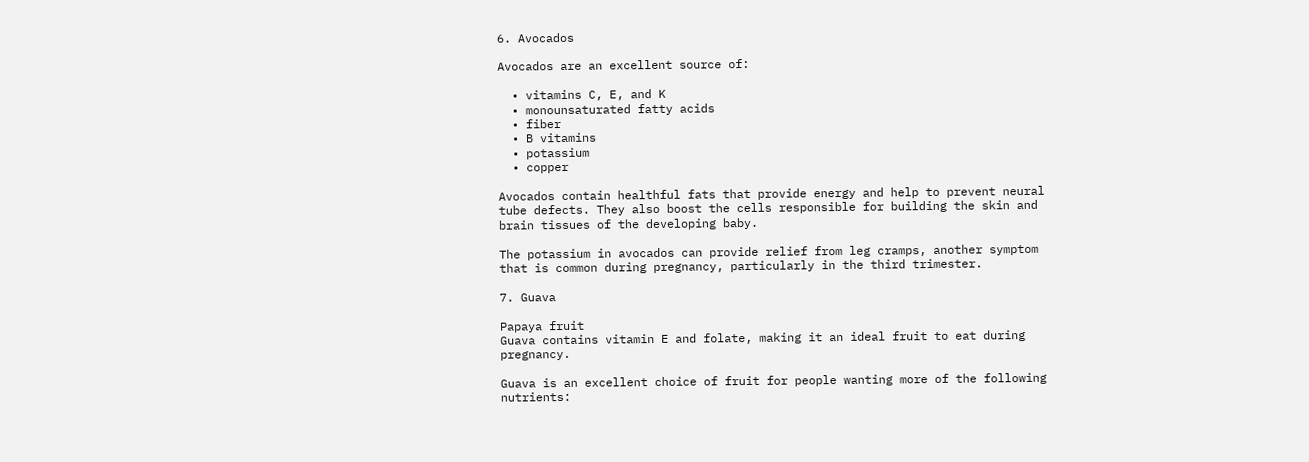6. Avocados

Avocados are an excellent source of:

  • vitamins C, E, and K
  • monounsaturated fatty acids
  • fiber
  • B vitamins
  • potassium
  • copper

Avocados contain healthful fats that provide energy and help to prevent neural tube defects. They also boost the cells responsible for building the skin and brain tissues of the developing baby.

The potassium in avocados can provide relief from leg cramps, another symptom that is common during pregnancy, particularly in the third trimester.

7. Guava

Papaya fruit
Guava contains vitamin E and folate, making it an ideal fruit to eat during pregnancy.

Guava is an excellent choice of fruit for people wanting more of the following nutrients: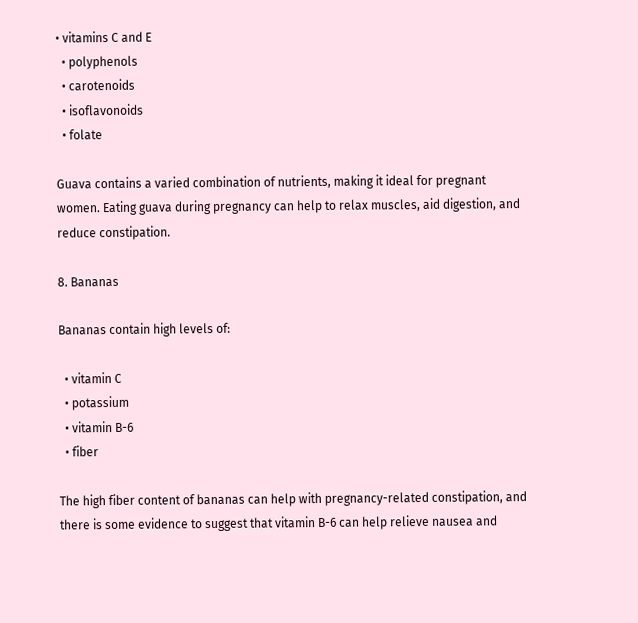• vitamins C and E
  • polyphenols
  • carotenoids
  • isoflavonoids
  • folate

Guava contains a varied combination of nutrients, making it ideal for pregnant women. Eating guava during pregnancy can help to relax muscles, aid digestion, and reduce constipation.

8. Bananas

Bananas contain high levels of:

  • vitamin C
  • potassium
  • vitamin B-6
  • fiber

The high fiber content of bananas can help with pregnancy-related constipation, and there is some evidence to suggest that vitamin B-6 can help relieve nausea and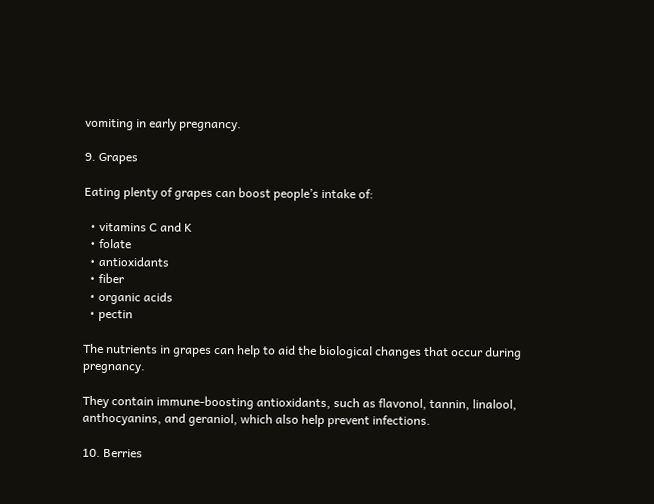vomiting in early pregnancy.

9. Grapes

Eating plenty of grapes can boost people’s intake of:

  • vitamins C and K
  • folate
  • antioxidants
  • fiber
  • organic acids
  • pectin

The nutrients in grapes can help to aid the biological changes that occur during pregnancy.

They contain immune-boosting antioxidants, such as flavonol, tannin, linalool, anthocyanins, and geraniol, which also help prevent infections.

10. Berries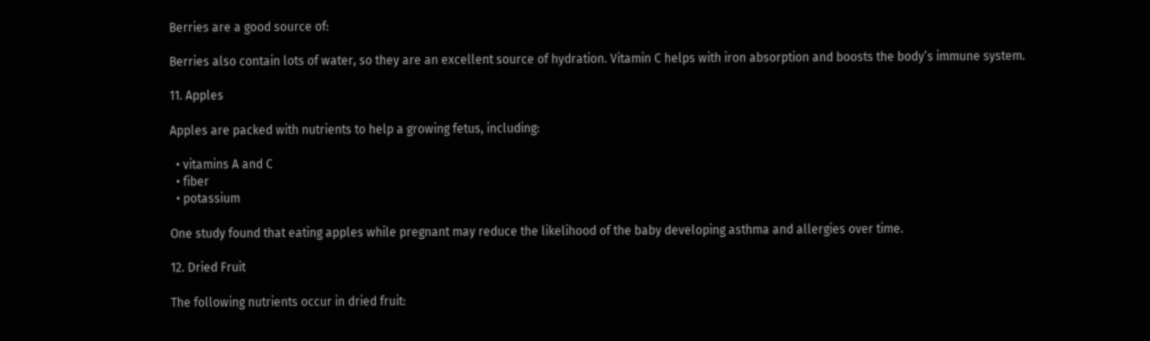Berries are a good source of:

Berries also contain lots of water, so they are an excellent source of hydration. Vitamin C helps with iron absorption and boosts the body’s immune system.

11. Apples

Apples are packed with nutrients to help a growing fetus, including:

  • vitamins A and C
  • fiber
  • potassium

One study found that eating apples while pregnant may reduce the likelihood of the baby developing asthma and allergies over time.

12. Dried Fruit

The following nutrients occur in dried fruit: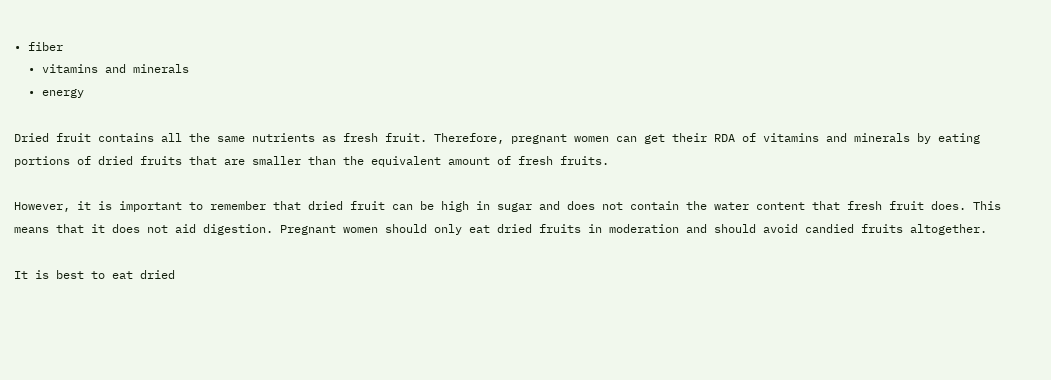• fiber
  • vitamins and minerals
  • energy

Dried fruit contains all the same nutrients as fresh fruit. Therefore, pregnant women can get their RDA of vitamins and minerals by eating portions of dried fruits that are smaller than the equivalent amount of fresh fruits.

However, it is important to remember that dried fruit can be high in sugar and does not contain the water content that fresh fruit does. This means that it does not aid digestion. Pregnant women should only eat dried fruits in moderation and should avoid candied fruits altogether.

It is best to eat dried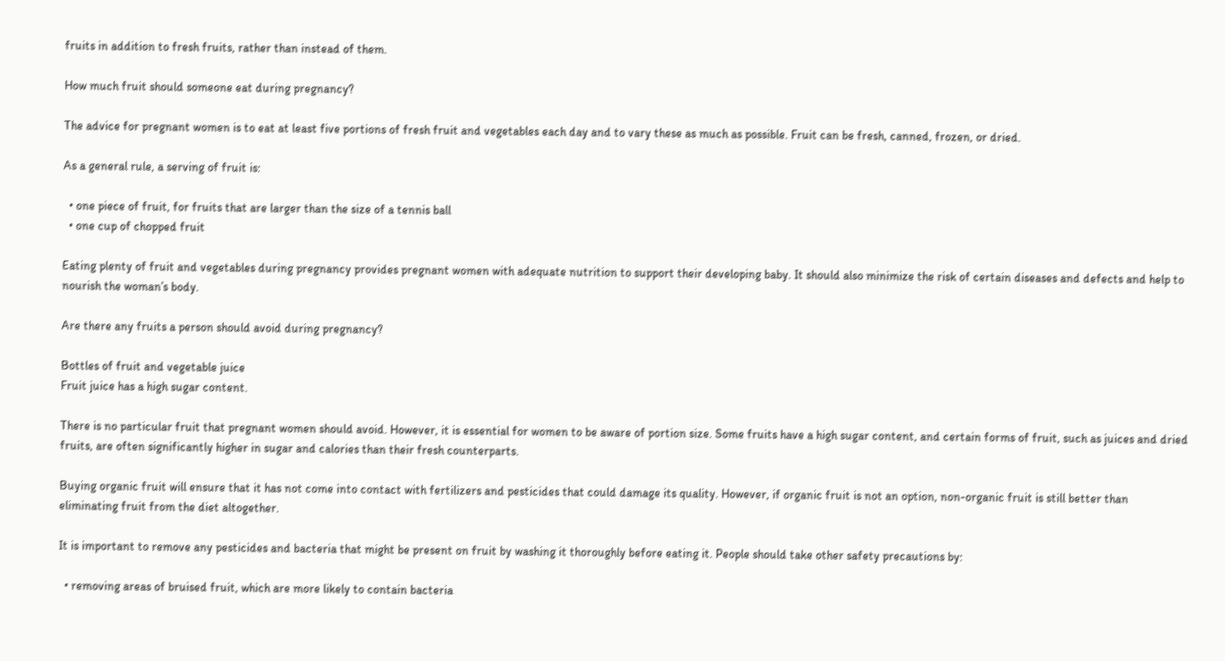fruits in addition to fresh fruits, rather than instead of them.

How much fruit should someone eat during pregnancy?

The advice for pregnant women is to eat at least five portions of fresh fruit and vegetables each day and to vary these as much as possible. Fruit can be fresh, canned, frozen, or dried.

As a general rule, a serving of fruit is:

  • one piece of fruit, for fruits that are larger than the size of a tennis ball
  • one cup of chopped fruit

Eating plenty of fruit and vegetables during pregnancy provides pregnant women with adequate nutrition to support their developing baby. It should also minimize the risk of certain diseases and defects and help to nourish the woman’s body.

Are there any fruits a person should avoid during pregnancy?

Bottles of fruit and vegetable juice
Fruit juice has a high sugar content.

There is no particular fruit that pregnant women should avoid. However, it is essential for women to be aware of portion size. Some fruits have a high sugar content, and certain forms of fruit, such as juices and dried fruits, are often significantly higher in sugar and calories than their fresh counterparts.

Buying organic fruit will ensure that it has not come into contact with fertilizers and pesticides that could damage its quality. However, if organic fruit is not an option, non-organic fruit is still better than eliminating fruit from the diet altogether.

It is important to remove any pesticides and bacteria that might be present on fruit by washing it thoroughly before eating it. People should take other safety precautions by:

  • removing areas of bruised fruit, which are more likely to contain bacteria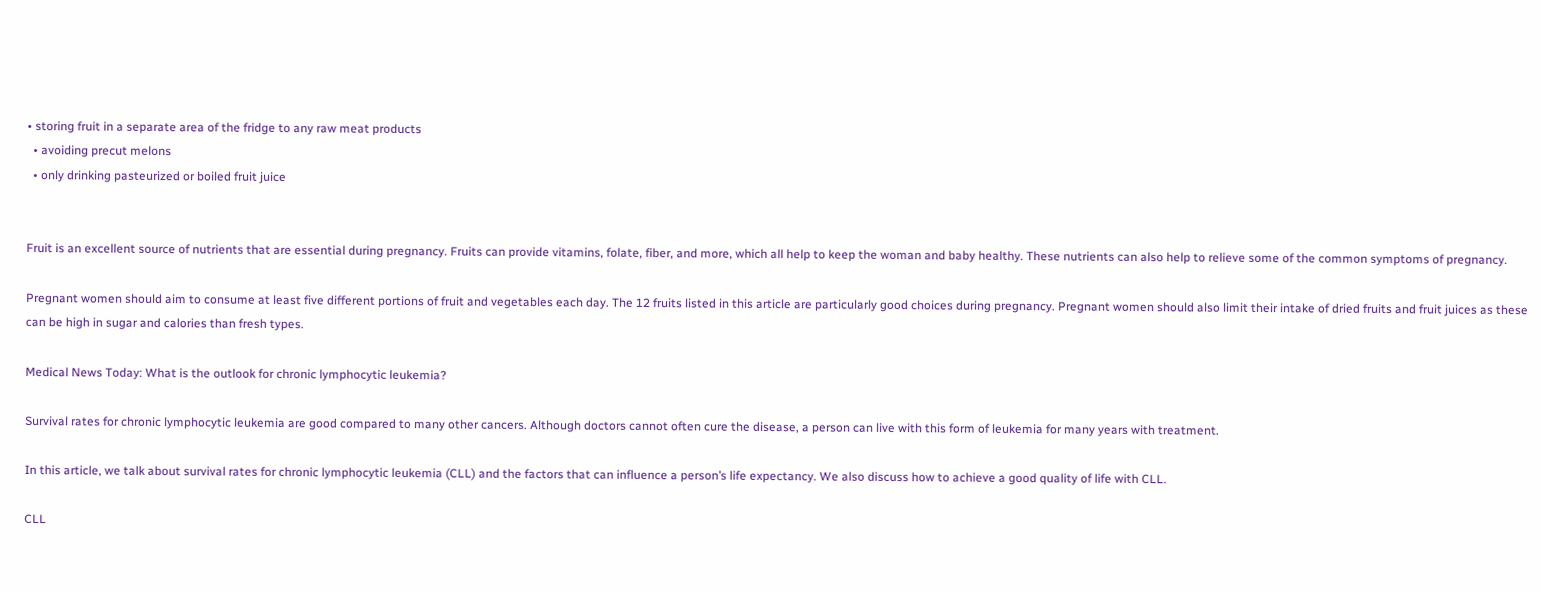• storing fruit in a separate area of the fridge to any raw meat products
  • avoiding precut melons
  • only drinking pasteurized or boiled fruit juice


Fruit is an excellent source of nutrients that are essential during pregnancy. Fruits can provide vitamins, folate, fiber, and more, which all help to keep the woman and baby healthy. These nutrients can also help to relieve some of the common symptoms of pregnancy.

Pregnant women should aim to consume at least five different portions of fruit and vegetables each day. The 12 fruits listed in this article are particularly good choices during pregnancy. Pregnant women should also limit their intake of dried fruits and fruit juices as these can be high in sugar and calories than fresh types.

Medical News Today: What is the outlook for chronic lymphocytic leukemia?

Survival rates for chronic lymphocytic leukemia are good compared to many other cancers. Although doctors cannot often cure the disease, a person can live with this form of leukemia for many years with treatment.

In this article, we talk about survival rates for chronic lymphocytic leukemia (CLL) and the factors that can influence a person’s life expectancy. We also discuss how to achieve a good quality of life with CLL.

CLL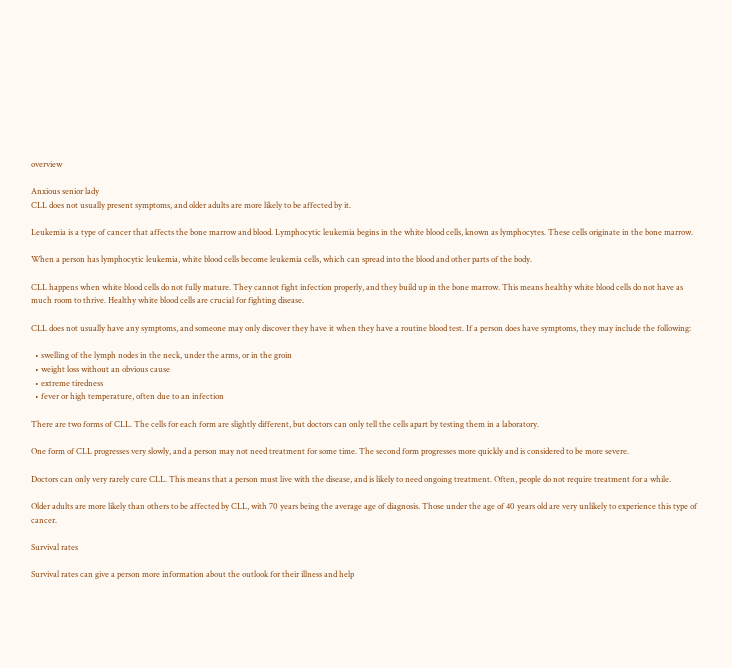overview

Anxious senior lady
CLL does not usually present symptoms, and older adults are more likely to be affected by it.

Leukemia is a type of cancer that affects the bone marrow and blood. Lymphocytic leukemia begins in the white blood cells, known as lymphocytes. These cells originate in the bone marrow.

When a person has lymphocytic leukemia, white blood cells become leukemia cells, which can spread into the blood and other parts of the body.

CLL happens when white blood cells do not fully mature. They cannot fight infection properly, and they build up in the bone marrow. This means healthy white blood cells do not have as much room to thrive. Healthy white blood cells are crucial for fighting disease.

CLL does not usually have any symptoms, and someone may only discover they have it when they have a routine blood test. If a person does have symptoms, they may include the following:

  • swelling of the lymph nodes in the neck, under the arms, or in the groin
  • weight loss without an obvious cause
  • extreme tiredness
  • fever or high temperature, often due to an infection

There are two forms of CLL. The cells for each form are slightly different, but doctors can only tell the cells apart by testing them in a laboratory.

One form of CLL progresses very slowly, and a person may not need treatment for some time. The second form progresses more quickly and is considered to be more severe.

Doctors can only very rarely cure CLL. This means that a person must live with the disease, and is likely to need ongoing treatment. Often, people do not require treatment for a while.

Older adults are more likely than others to be affected by CLL, with 70 years being the average age of diagnosis. Those under the age of 40 years old are very unlikely to experience this type of cancer.

Survival rates

Survival rates can give a person more information about the outlook for their illness and help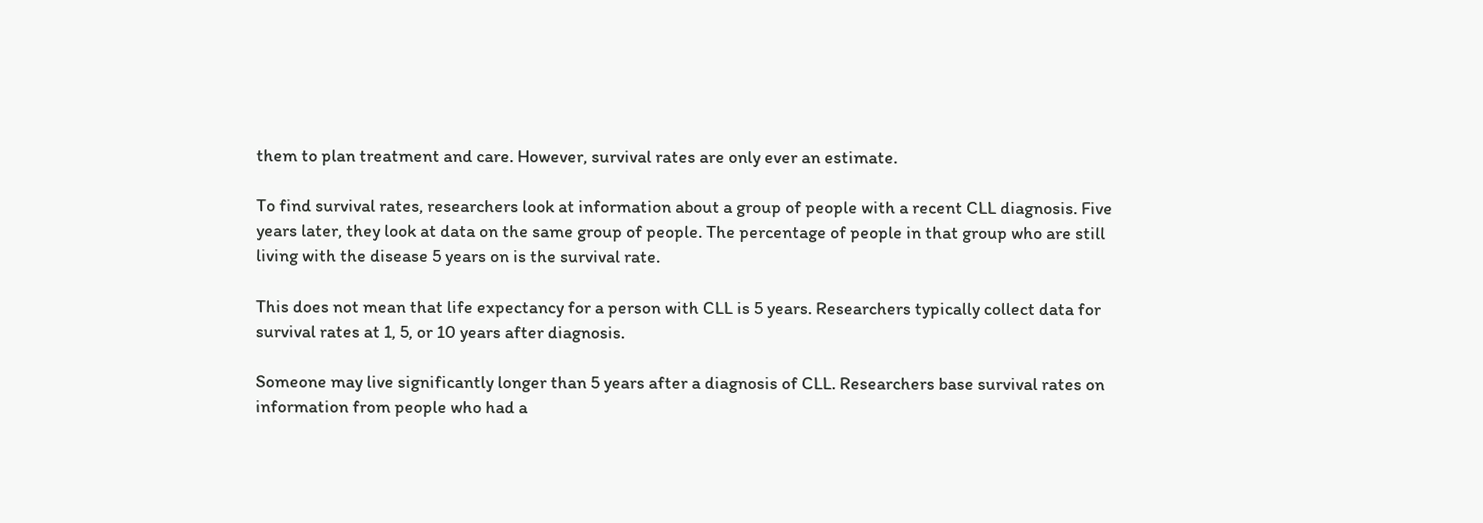them to plan treatment and care. However, survival rates are only ever an estimate.

To find survival rates, researchers look at information about a group of people with a recent CLL diagnosis. Five years later, they look at data on the same group of people. The percentage of people in that group who are still living with the disease 5 years on is the survival rate.

This does not mean that life expectancy for a person with CLL is 5 years. Researchers typically collect data for survival rates at 1, 5, or 10 years after diagnosis.

Someone may live significantly longer than 5 years after a diagnosis of CLL. Researchers base survival rates on information from people who had a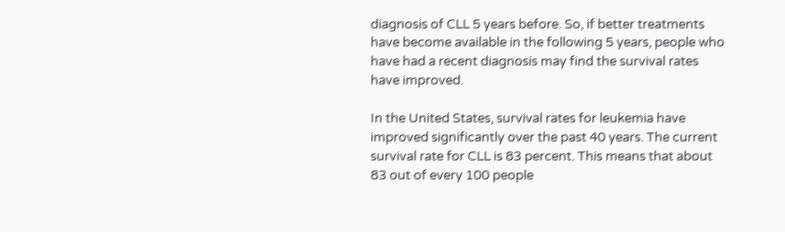diagnosis of CLL 5 years before. So, if better treatments have become available in the following 5 years, people who have had a recent diagnosis may find the survival rates have improved.

In the United States, survival rates for leukemia have improved significantly over the past 40 years. The current survival rate for CLL is 83 percent. This means that about 83 out of every 100 people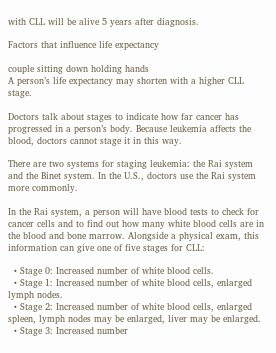with CLL will be alive 5 years after diagnosis.

Factors that influence life expectancy

couple sitting down holding hands
A person’s life expectancy may shorten with a higher CLL stage.

Doctors talk about stages to indicate how far cancer has progressed in a person’s body. Because leukemia affects the blood, doctors cannot stage it in this way.

There are two systems for staging leukemia: the Rai system and the Binet system. In the U.S., doctors use the Rai system more commonly.

In the Rai system, a person will have blood tests to check for cancer cells and to find out how many white blood cells are in the blood and bone marrow. Alongside a physical exam, this information can give one of five stages for CLL:

  • Stage 0: Increased number of white blood cells.
  • Stage 1: Increased number of white blood cells, enlarged lymph nodes.
  • Stage 2: Increased number of white blood cells, enlarged spleen, lymph nodes may be enlarged, liver may be enlarged.
  • Stage 3: Increased number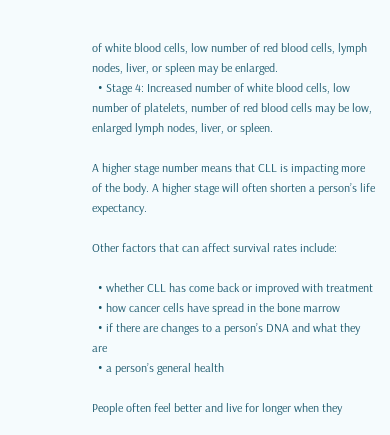of white blood cells, low number of red blood cells, lymph nodes, liver, or spleen may be enlarged.
  • Stage 4: Increased number of white blood cells, low number of platelets, number of red blood cells may be low, enlarged lymph nodes, liver, or spleen.

A higher stage number means that CLL is impacting more of the body. A higher stage will often shorten a person’s life expectancy.

Other factors that can affect survival rates include:

  • whether CLL has come back or improved with treatment
  • how cancer cells have spread in the bone marrow
  • if there are changes to a person’s DNA and what they are
  • a person’s general health

People often feel better and live for longer when they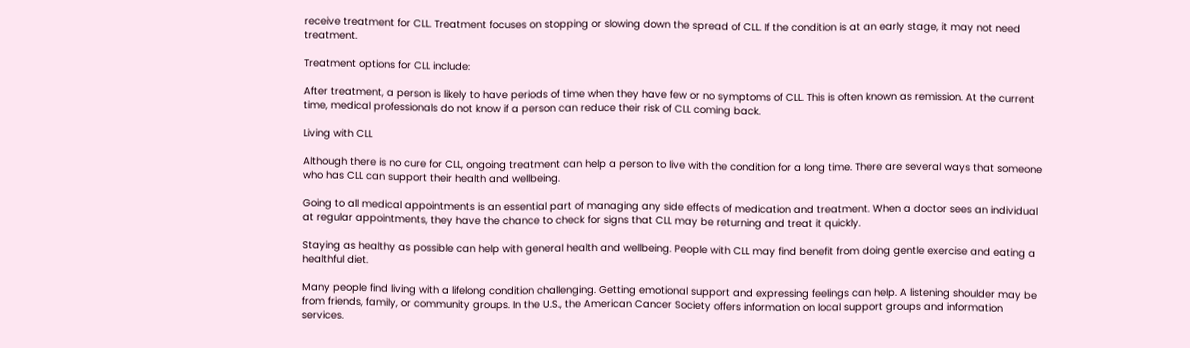receive treatment for CLL. Treatment focuses on stopping or slowing down the spread of CLL. If the condition is at an early stage, it may not need treatment.

Treatment options for CLL include:

After treatment, a person is likely to have periods of time when they have few or no symptoms of CLL. This is often known as remission. At the current time, medical professionals do not know if a person can reduce their risk of CLL coming back.

Living with CLL

Although there is no cure for CLL, ongoing treatment can help a person to live with the condition for a long time. There are several ways that someone who has CLL can support their health and wellbeing.

Going to all medical appointments is an essential part of managing any side effects of medication and treatment. When a doctor sees an individual at regular appointments, they have the chance to check for signs that CLL may be returning and treat it quickly.

Staying as healthy as possible can help with general health and wellbeing. People with CLL may find benefit from doing gentle exercise and eating a healthful diet.

Many people find living with a lifelong condition challenging. Getting emotional support and expressing feelings can help. A listening shoulder may be from friends, family, or community groups. In the U.S., the American Cancer Society offers information on local support groups and information services.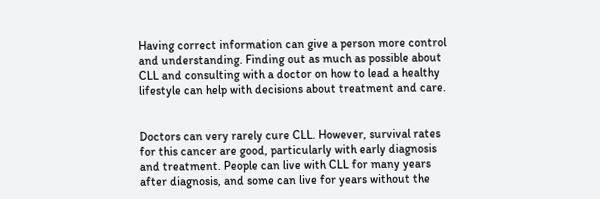Having correct information can give a person more control and understanding. Finding out as much as possible about CLL and consulting with a doctor on how to lead a healthy lifestyle can help with decisions about treatment and care.


Doctors can very rarely cure CLL. However, survival rates for this cancer are good, particularly with early diagnosis and treatment. People can live with CLL for many years after diagnosis, and some can live for years without the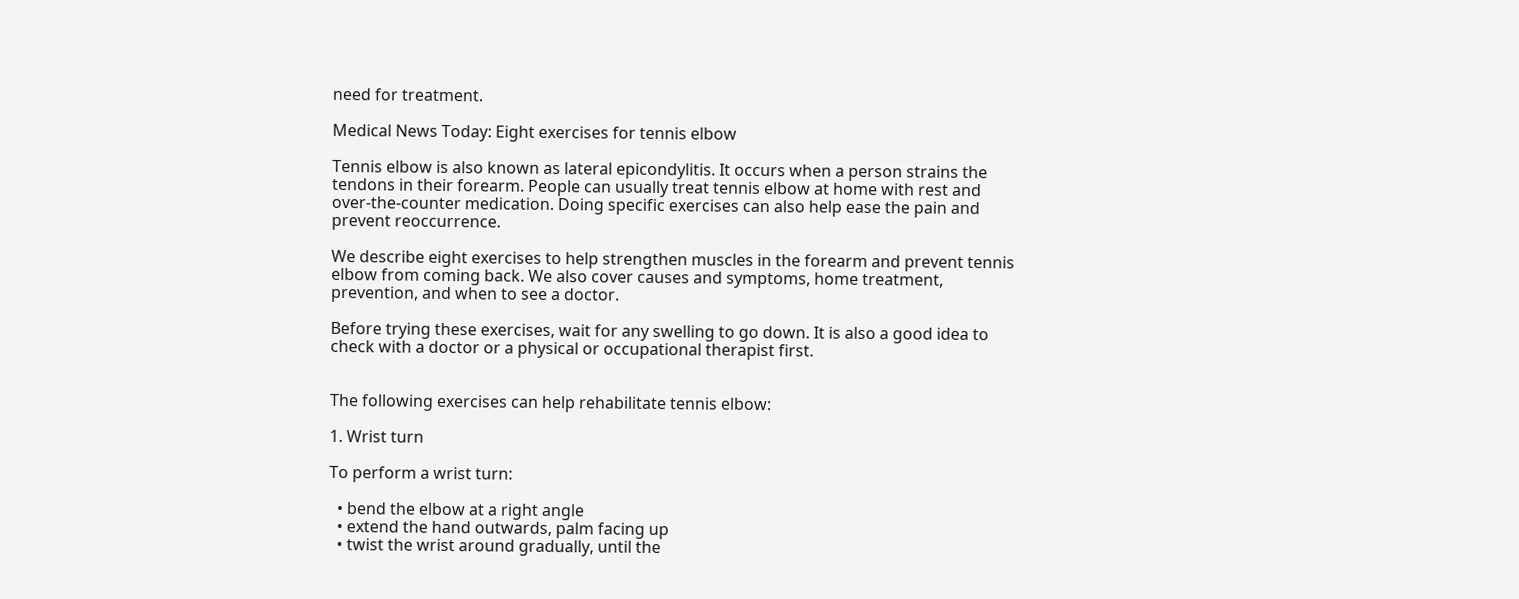need for treatment.

Medical News Today: Eight exercises for tennis elbow

Tennis elbow is also known as lateral epicondylitis. It occurs when a person strains the tendons in their forearm. People can usually treat tennis elbow at home with rest and over-the-counter medication. Doing specific exercises can also help ease the pain and prevent reoccurrence.

We describe eight exercises to help strengthen muscles in the forearm and prevent tennis elbow from coming back. We also cover causes and symptoms, home treatment, prevention, and when to see a doctor.

Before trying these exercises, wait for any swelling to go down. It is also a good idea to check with a doctor or a physical or occupational therapist first.


The following exercises can help rehabilitate tennis elbow:

1. Wrist turn

To perform a wrist turn:

  • bend the elbow at a right angle
  • extend the hand outwards, palm facing up
  • twist the wrist around gradually, until the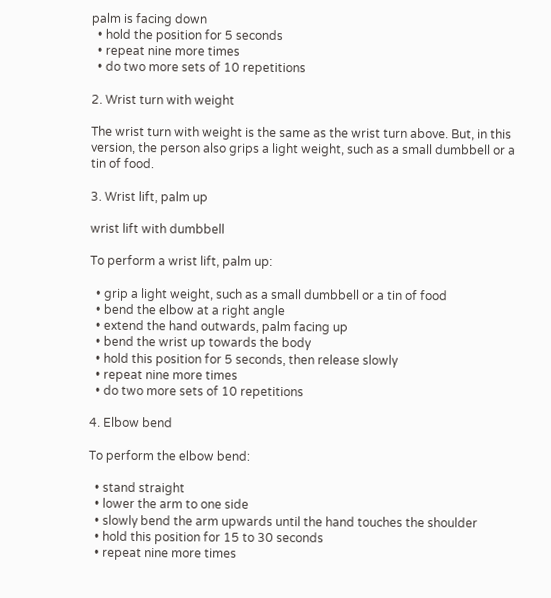palm is facing down
  • hold the position for 5 seconds
  • repeat nine more times
  • do two more sets of 10 repetitions

2. Wrist turn with weight

The wrist turn with weight is the same as the wrist turn above. But, in this version, the person also grips a light weight, such as a small dumbbell or a tin of food.

3. Wrist lift, palm up

wrist lift with dumbbell

To perform a wrist lift, palm up:

  • grip a light weight, such as a small dumbbell or a tin of food
  • bend the elbow at a right angle
  • extend the hand outwards, palm facing up
  • bend the wrist up towards the body
  • hold this position for 5 seconds, then release slowly
  • repeat nine more times
  • do two more sets of 10 repetitions

4. Elbow bend

To perform the elbow bend:

  • stand straight
  • lower the arm to one side
  • slowly bend the arm upwards until the hand touches the shoulder
  • hold this position for 15 to 30 seconds
  • repeat nine more times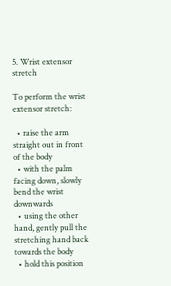5. Wrist extensor stretch

To perform the wrist extensor stretch:

  • raise the arm straight out in front of the body
  • with the palm facing down, slowly bend the wrist downwards
  • using the other hand, gently pull the stretching hand back towards the body
  • hold this position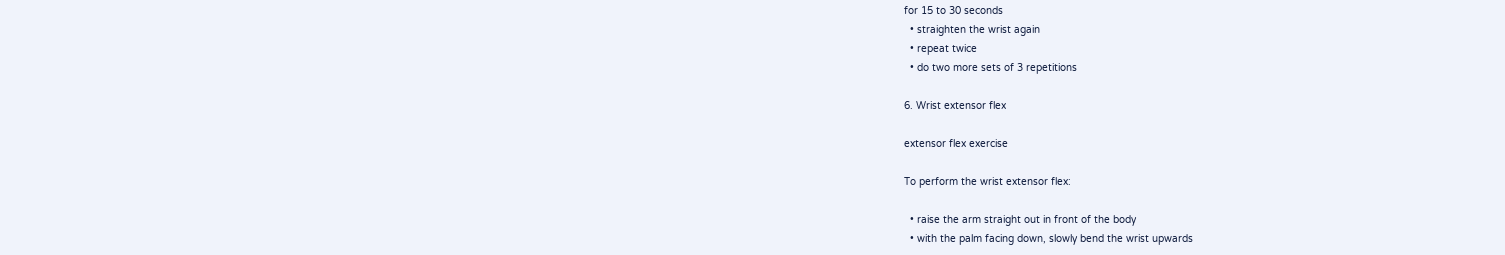for 15 to 30 seconds
  • straighten the wrist again
  • repeat twice
  • do two more sets of 3 repetitions

6. Wrist extensor flex

extensor flex exercise

To perform the wrist extensor flex:

  • raise the arm straight out in front of the body
  • with the palm facing down, slowly bend the wrist upwards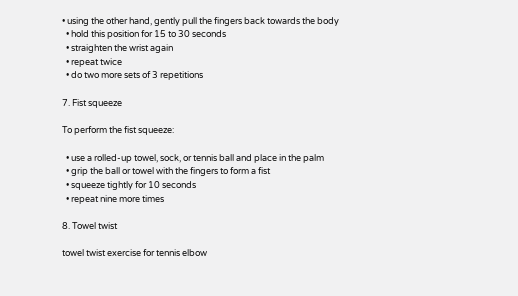• using the other hand, gently pull the fingers back towards the body
  • hold this position for 15 to 30 seconds
  • straighten the wrist again
  • repeat twice
  • do two more sets of 3 repetitions

7. Fist squeeze

To perform the fist squeeze:

  • use a rolled-up towel, sock, or tennis ball and place in the palm
  • grip the ball or towel with the fingers to form a fist
  • squeeze tightly for 10 seconds
  • repeat nine more times

8. Towel twist

towel twist exercise for tennis elbow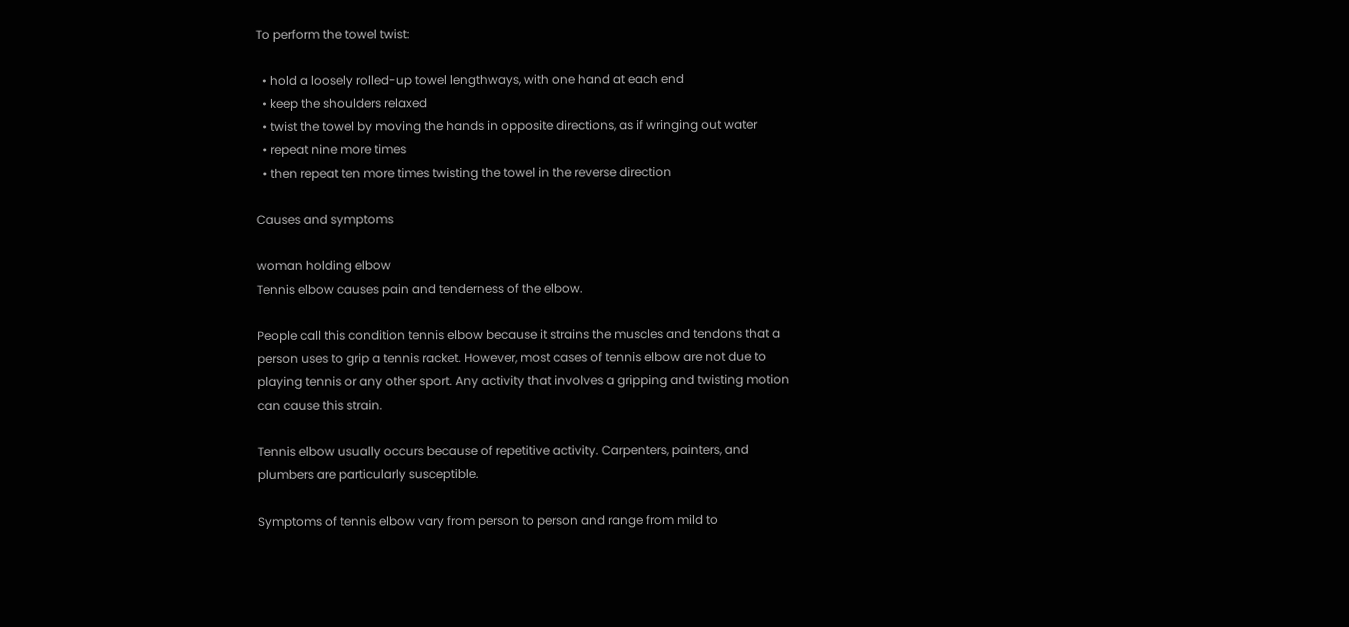To perform the towel twist:

  • hold a loosely rolled-up towel lengthways, with one hand at each end
  • keep the shoulders relaxed
  • twist the towel by moving the hands in opposite directions, as if wringing out water
  • repeat nine more times
  • then repeat ten more times twisting the towel in the reverse direction

Causes and symptoms

woman holding elbow
Tennis elbow causes pain and tenderness of the elbow.

People call this condition tennis elbow because it strains the muscles and tendons that a person uses to grip a tennis racket. However, most cases of tennis elbow are not due to playing tennis or any other sport. Any activity that involves a gripping and twisting motion can cause this strain.

Tennis elbow usually occurs because of repetitive activity. Carpenters, painters, and plumbers are particularly susceptible.

Symptoms of tennis elbow vary from person to person and range from mild to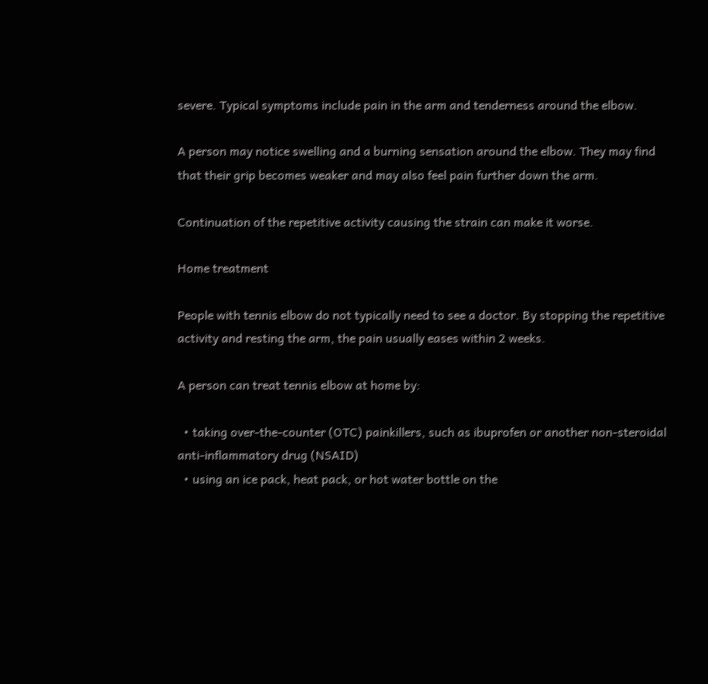severe. Typical symptoms include pain in the arm and tenderness around the elbow.

A person may notice swelling and a burning sensation around the elbow. They may find that their grip becomes weaker and may also feel pain further down the arm.

Continuation of the repetitive activity causing the strain can make it worse.

Home treatment

People with tennis elbow do not typically need to see a doctor. By stopping the repetitive activity and resting the arm, the pain usually eases within 2 weeks.

A person can treat tennis elbow at home by:

  • taking over-the-counter (OTC) painkillers, such as ibuprofen or another non-steroidal anti-inflammatory drug (NSAID)
  • using an ice pack, heat pack, or hot water bottle on the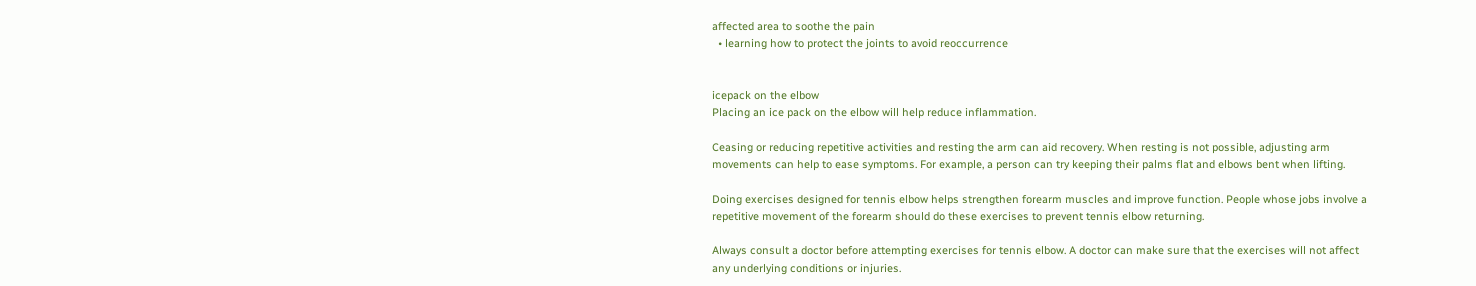affected area to soothe the pain
  • learning how to protect the joints to avoid reoccurrence


icepack on the elbow
Placing an ice pack on the elbow will help reduce inflammation.

Ceasing or reducing repetitive activities and resting the arm can aid recovery. When resting is not possible, adjusting arm movements can help to ease symptoms. For example, a person can try keeping their palms flat and elbows bent when lifting.

Doing exercises designed for tennis elbow helps strengthen forearm muscles and improve function. People whose jobs involve a repetitive movement of the forearm should do these exercises to prevent tennis elbow returning.

Always consult a doctor before attempting exercises for tennis elbow. A doctor can make sure that the exercises will not affect any underlying conditions or injuries.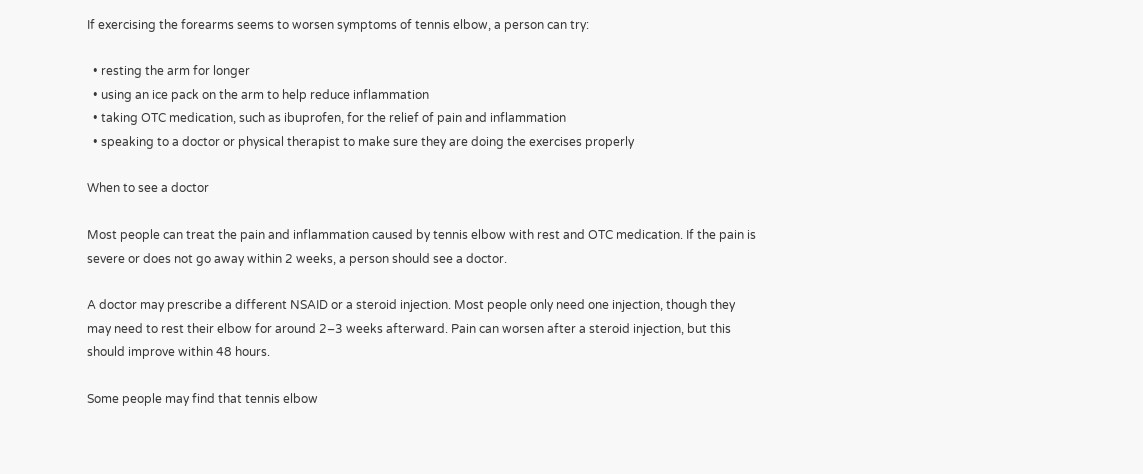If exercising the forearms seems to worsen symptoms of tennis elbow, a person can try:

  • resting the arm for longer
  • using an ice pack on the arm to help reduce inflammation
  • taking OTC medication, such as ibuprofen, for the relief of pain and inflammation
  • speaking to a doctor or physical therapist to make sure they are doing the exercises properly

When to see a doctor

Most people can treat the pain and inflammation caused by tennis elbow with rest and OTC medication. If the pain is severe or does not go away within 2 weeks, a person should see a doctor.

A doctor may prescribe a different NSAID or a steroid injection. Most people only need one injection, though they may need to rest their elbow for around 2–3 weeks afterward. Pain can worsen after a steroid injection, but this should improve within 48 hours.

Some people may find that tennis elbow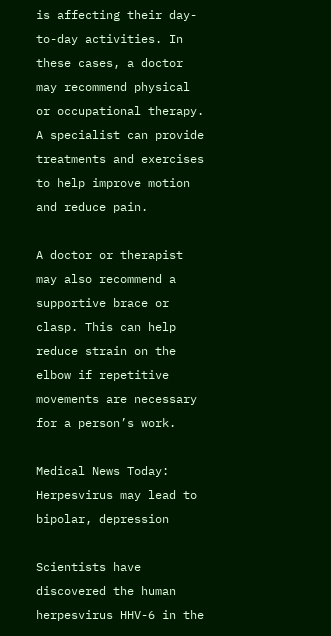is affecting their day-to-day activities. In these cases, a doctor may recommend physical or occupational therapy. A specialist can provide treatments and exercises to help improve motion and reduce pain.

A doctor or therapist may also recommend a supportive brace or clasp. This can help reduce strain on the elbow if repetitive movements are necessary for a person’s work.

Medical News Today: Herpesvirus may lead to bipolar, depression

Scientists have discovered the human herpesvirus HHV-6 in the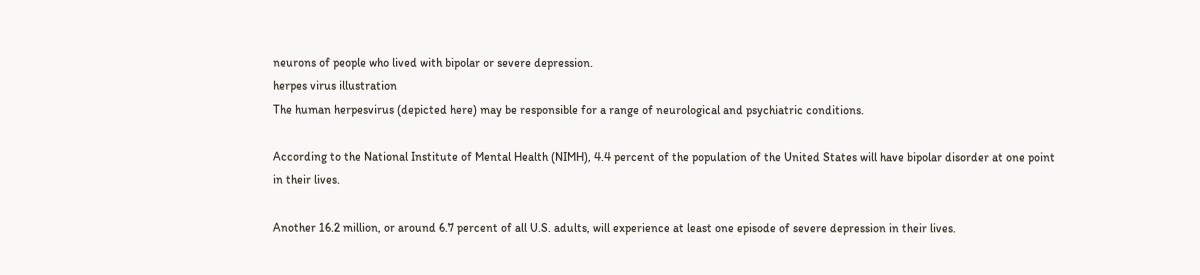neurons of people who lived with bipolar or severe depression.
herpes virus illustration
The human herpesvirus (depicted here) may be responsible for a range of neurological and psychiatric conditions.

According to the National Institute of Mental Health (NIMH), 4.4 percent of the population of the United States will have bipolar disorder at one point in their lives.

Another 16.2 million, or around 6.7 percent of all U.S. adults, will experience at least one episode of severe depression in their lives.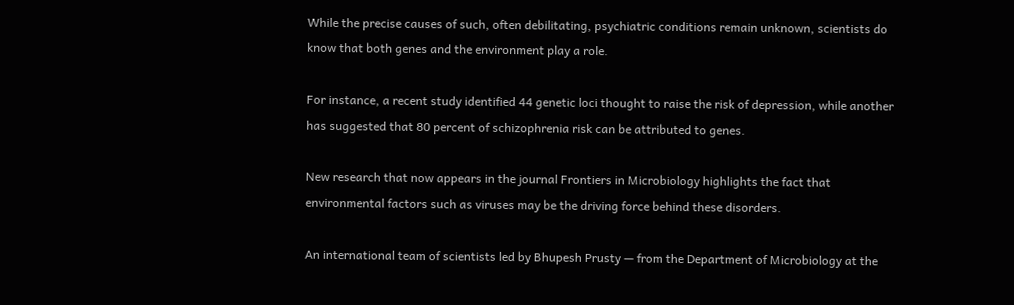While the precise causes of such, often debilitating, psychiatric conditions remain unknown, scientists do know that both genes and the environment play a role.

For instance, a recent study identified 44 genetic loci thought to raise the risk of depression, while another has suggested that 80 percent of schizophrenia risk can be attributed to genes.

New research that now appears in the journal Frontiers in Microbiology highlights the fact that environmental factors such as viruses may be the driving force behind these disorders.

An international team of scientists led by Bhupesh Prusty — from the Department of Microbiology at the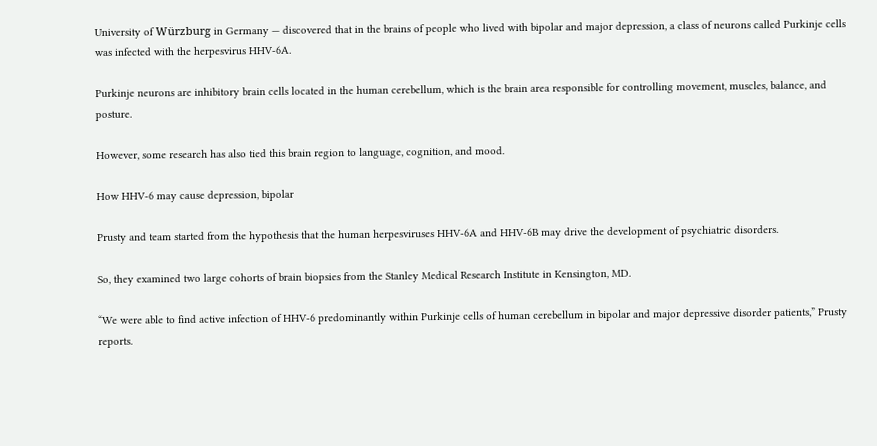University of Würzburg in Germany — discovered that in the brains of people who lived with bipolar and major depression, a class of neurons called Purkinje cells was infected with the herpesvirus HHV-6A.

Purkinje neurons are inhibitory brain cells located in the human cerebellum, which is the brain area responsible for controlling movement, muscles, balance, and posture.

However, some research has also tied this brain region to language, cognition, and mood.

How HHV-6 may cause depression, bipolar

Prusty and team started from the hypothesis that the human herpesviruses HHV-6A and HHV-6B may drive the development of psychiatric disorders.

So, they examined two large cohorts of brain biopsies from the Stanley Medical Research Institute in Kensington, MD.

“We were able to find active infection of HHV-6 predominantly within Purkinje cells of human cerebellum in bipolar and major depressive disorder patients,” Prusty reports.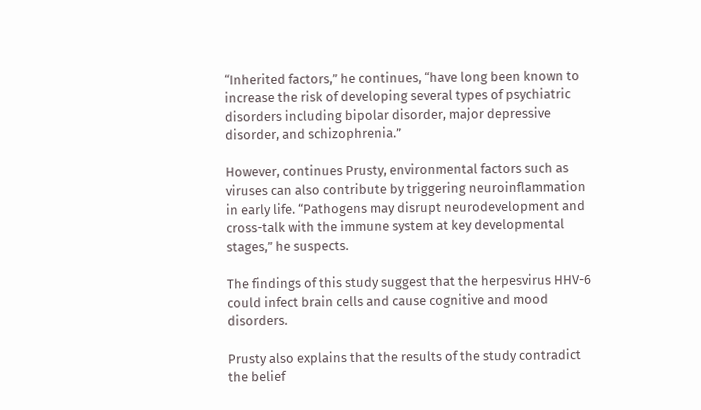“Inherited factors,” he continues, “have long been known to increase the risk of developing several types of psychiatric disorders including bipolar disorder, major depressive disorder, and schizophrenia.”

However, continues Prusty, environmental factors such as viruses can also contribute by triggering neuroinflammation in early life. “Pathogens may disrupt neurodevelopment and cross-talk with the immune system at key developmental stages,” he suspects.

The findings of this study suggest that the herpesvirus HHV-6 could infect brain cells and cause cognitive and mood disorders.

Prusty also explains that the results of the study contradict the belief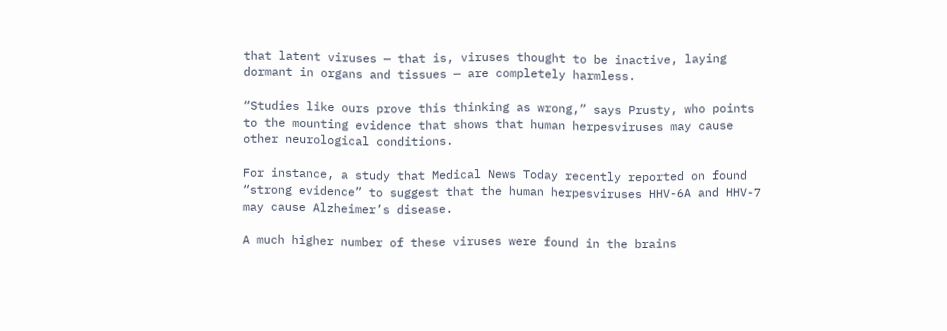that latent viruses — that is, viruses thought to be inactive, laying dormant in organs and tissues — are completely harmless.

“Studies like ours prove this thinking as wrong,” says Prusty, who points to the mounting evidence that shows that human herpesviruses may cause other neurological conditions.

For instance, a study that Medical News Today recently reported on found “strong evidence” to suggest that the human herpesviruses HHV-6A and HHV-7 may cause Alzheimer’s disease.

A much higher number of these viruses were found in the brains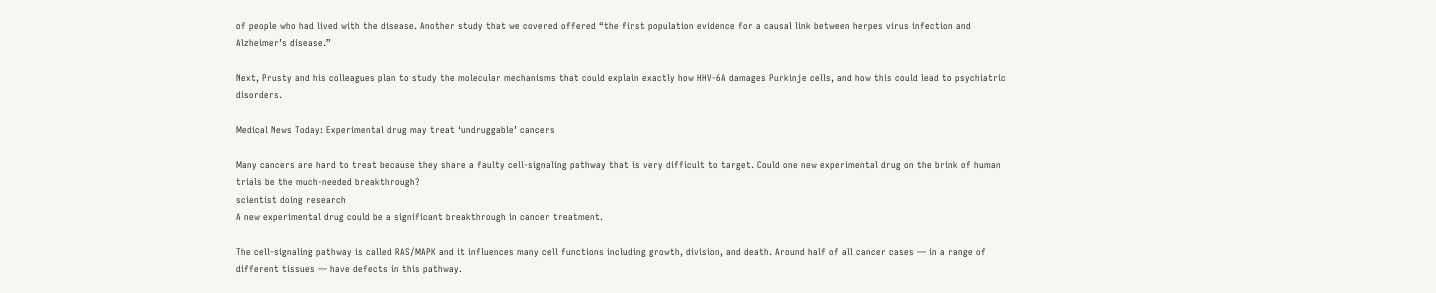of people who had lived with the disease. Another study that we covered offered “the first population evidence for a causal link between herpes virus infection and Alzheimer’s disease.”

Next, Prusty and his colleagues plan to study the molecular mechanisms that could explain exactly how HHV-6A damages Purkinje cells, and how this could lead to psychiatric disorders.

Medical News Today: Experimental drug may treat ‘undruggable’ cancers

Many cancers are hard to treat because they share a faulty cell-signaling pathway that is very difficult to target. Could one new experimental drug on the brink of human trials be the much-needed breakthrough?
scientist doing research
A new experimental drug could be a significant breakthrough in cancer treatment.

The cell-signaling pathway is called RAS/MAPK and it influences many cell functions including growth, division, and death. Around half of all cancer cases — in a range of different tissues — have defects in this pathway.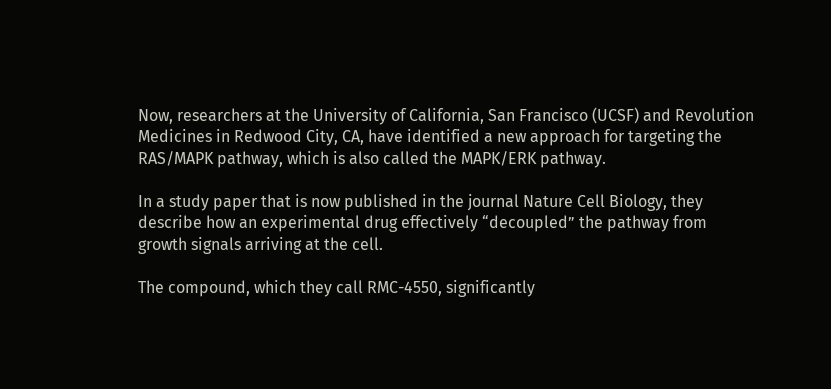Now, researchers at the University of California, San Francisco (UCSF) and Revolution Medicines in Redwood City, CA, have identified a new approach for targeting the RAS/MAPK pathway, which is also called the MAPK/ERK pathway.

In a study paper that is now published in the journal Nature Cell Biology, they describe how an experimental drug effectively “decoupled” the pathway from growth signals arriving at the cell.

The compound, which they call RMC-4550, significantly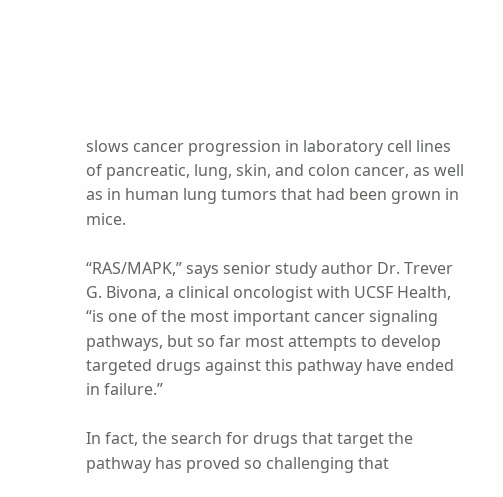slows cancer progression in laboratory cell lines of pancreatic, lung, skin, and colon cancer, as well as in human lung tumors that had been grown in mice.

“RAS/MAPK,” says senior study author Dr. Trever G. Bivona, a clinical oncologist with UCSF Health, “is one of the most important cancer signaling pathways, but so far most attempts to develop targeted drugs against this pathway have ended in failure.”

In fact, the search for drugs that target the pathway has proved so challenging that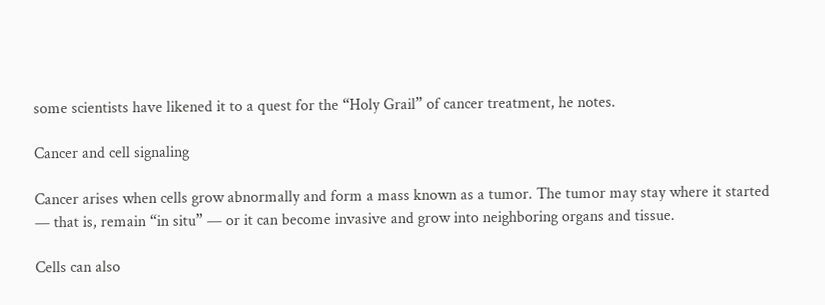some scientists have likened it to a quest for the “Holy Grail” of cancer treatment, he notes.

Cancer and cell signaling

Cancer arises when cells grow abnormally and form a mass known as a tumor. The tumor may stay where it started — that is, remain “in situ” — or it can become invasive and grow into neighboring organs and tissue.

Cells can also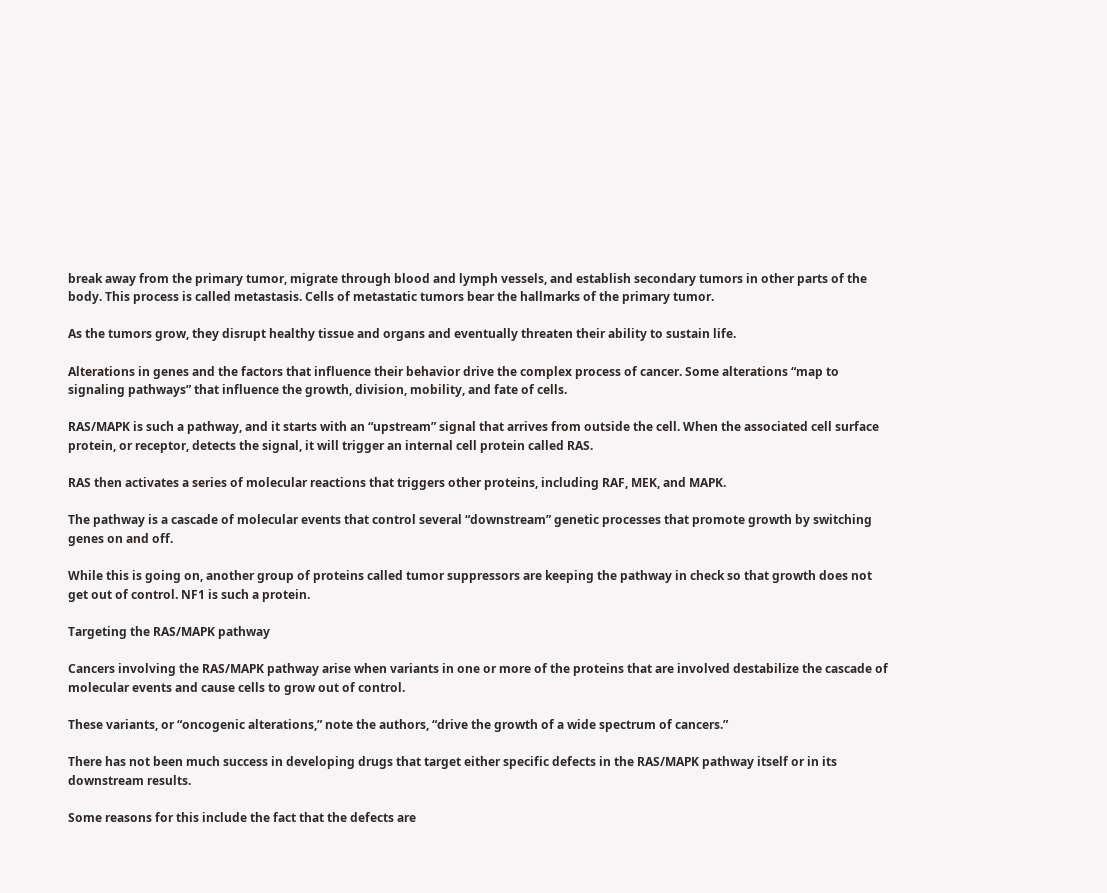break away from the primary tumor, migrate through blood and lymph vessels, and establish secondary tumors in other parts of the body. This process is called metastasis. Cells of metastatic tumors bear the hallmarks of the primary tumor.

As the tumors grow, they disrupt healthy tissue and organs and eventually threaten their ability to sustain life.

Alterations in genes and the factors that influence their behavior drive the complex process of cancer. Some alterations “map to signaling pathways” that influence the growth, division, mobility, and fate of cells.

RAS/MAPK is such a pathway, and it starts with an “upstream” signal that arrives from outside the cell. When the associated cell surface protein, or receptor, detects the signal, it will trigger an internal cell protein called RAS.

RAS then activates a series of molecular reactions that triggers other proteins, including RAF, MEK, and MAPK.

The pathway is a cascade of molecular events that control several “downstream” genetic processes that promote growth by switching genes on and off.

While this is going on, another group of proteins called tumor suppressors are keeping the pathway in check so that growth does not get out of control. NF1 is such a protein.

Targeting the RAS/MAPK pathway

Cancers involving the RAS/MAPK pathway arise when variants in one or more of the proteins that are involved destabilize the cascade of molecular events and cause cells to grow out of control.

These variants, or “oncogenic alterations,” note the authors, “drive the growth of a wide spectrum of cancers.”

There has not been much success in developing drugs that target either specific defects in the RAS/MAPK pathway itself or in its downstream results.

Some reasons for this include the fact that the defects are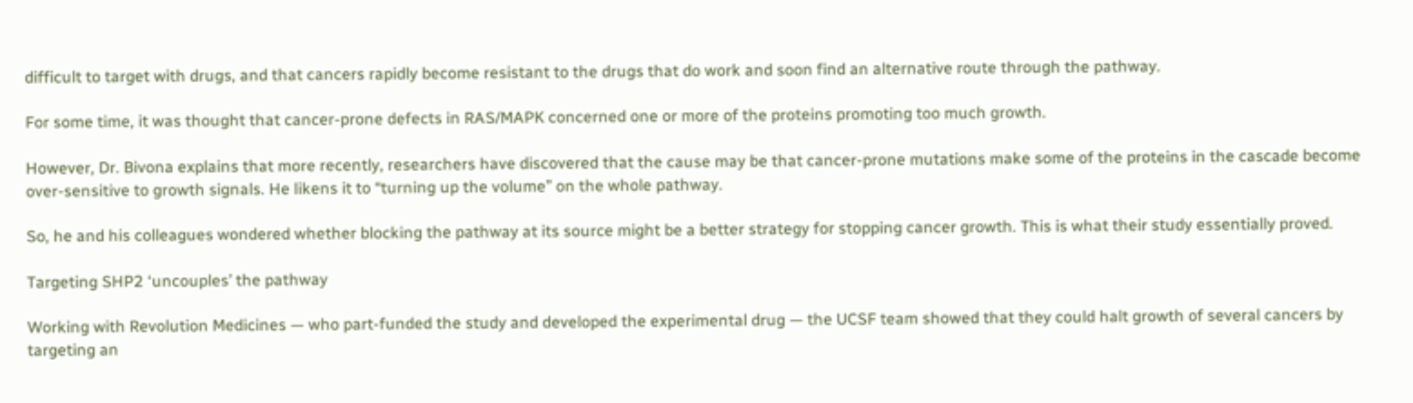difficult to target with drugs, and that cancers rapidly become resistant to the drugs that do work and soon find an alternative route through the pathway.

For some time, it was thought that cancer-prone defects in RAS/MAPK concerned one or more of the proteins promoting too much growth.

However, Dr. Bivona explains that more recently, researchers have discovered that the cause may be that cancer-prone mutations make some of the proteins in the cascade become over-sensitive to growth signals. He likens it to “turning up the volume” on the whole pathway.

So, he and his colleagues wondered whether blocking the pathway at its source might be a better strategy for stopping cancer growth. This is what their study essentially proved.

Targeting SHP2 ‘uncouples’ the pathway

Working with Revolution Medicines — who part-funded the study and developed the experimental drug — the UCSF team showed that they could halt growth of several cancers by targeting an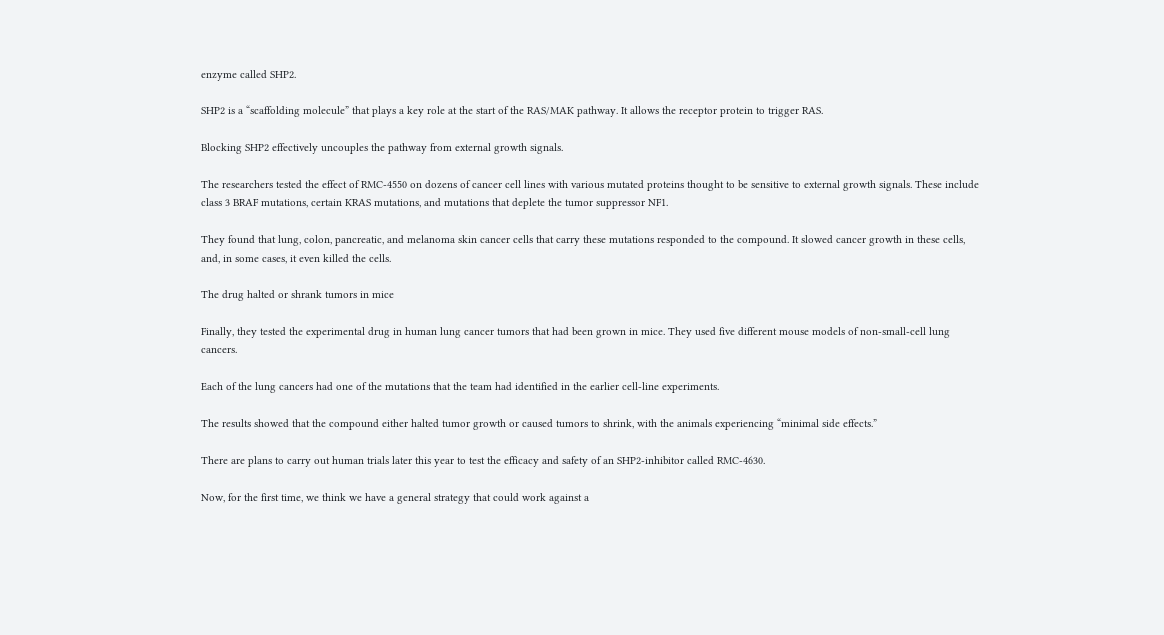enzyme called SHP2.

SHP2 is a “scaffolding molecule” that plays a key role at the start of the RAS/MAK pathway. It allows the receptor protein to trigger RAS.

Blocking SHP2 effectively uncouples the pathway from external growth signals.

The researchers tested the effect of RMC-4550 on dozens of cancer cell lines with various mutated proteins thought to be sensitive to external growth signals. These include class 3 BRAF mutations, certain KRAS mutations, and mutations that deplete the tumor suppressor NF1.

They found that lung, colon, pancreatic, and melanoma skin cancer cells that carry these mutations responded to the compound. It slowed cancer growth in these cells, and, in some cases, it even killed the cells.

The drug halted or shrank tumors in mice

Finally, they tested the experimental drug in human lung cancer tumors that had been grown in mice. They used five different mouse models of non-small-cell lung cancers.

Each of the lung cancers had one of the mutations that the team had identified in the earlier cell-line experiments.

The results showed that the compound either halted tumor growth or caused tumors to shrink, with the animals experiencing “minimal side effects.”

There are plans to carry out human trials later this year to test the efficacy and safety of an SHP2-inhibitor called RMC-4630.

Now, for the first time, we think we have a general strategy that could work against a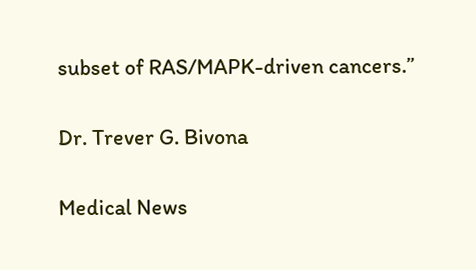subset of RAS/MAPK-driven cancers.”

Dr. Trever G. Bivona

Medical News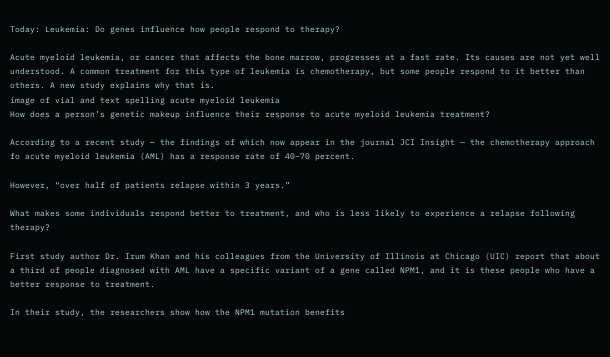Today: Leukemia: Do genes influence how people respond to therapy?

Acute myeloid leukemia, or cancer that affects the bone marrow, progresses at a fast rate. Its causes are not yet well understood. A common treatment for this type of leukemia is chemotherapy, but some people respond to it better than others. A new study explains why that is.
image of vial and text spelling acute myeloid leukemia
How does a person’s genetic makeup influence their response to acute myeloid leukemia treatment?

According to a recent study — the findings of which now appear in the journal JCI Insight — the chemotherapy approach fo acute myeloid leukemia (AML) has a response rate of 40–70 percent.

However, “over half of patients relapse within 3 years.”

What makes some individuals respond better to treatment, and who is less likely to experience a relapse following therapy?

First study author Dr. Irum Khan and his colleagues from the University of Illinois at Chicago (UIC) report that about a third of people diagnosed with AML have a specific variant of a gene called NPM1, and it is these people who have a better response to treatment.

In their study, the researchers show how the NPM1 mutation benefits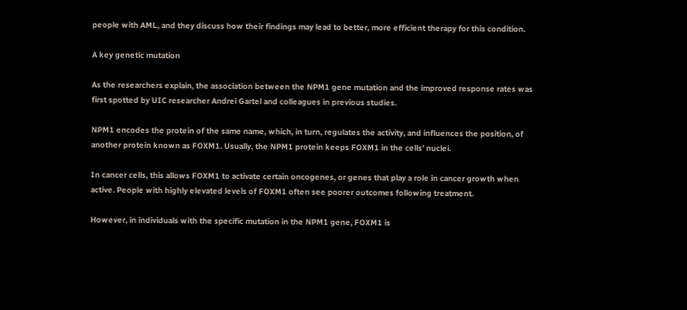people with AML, and they discuss how their findings may lead to better, more efficient therapy for this condition.

A key genetic mutation

As the researchers explain, the association between the NPM1 gene mutation and the improved response rates was first spotted by UIC researcher Andrei Gartel and colleagues in previous studies.

NPM1 encodes the protein of the same name, which, in turn, regulates the activity, and influences the position, of another protein known as FOXM1. Usually, the NPM1 protein keeps FOXM1 in the cells’ nuclei.

In cancer cells, this allows FOXM1 to activate certain oncogenes, or genes that play a role in cancer growth when active. People with highly elevated levels of FOXM1 often see poorer outcomes following treatment.

However, in individuals with the specific mutation in the NPM1 gene, FOXM1 is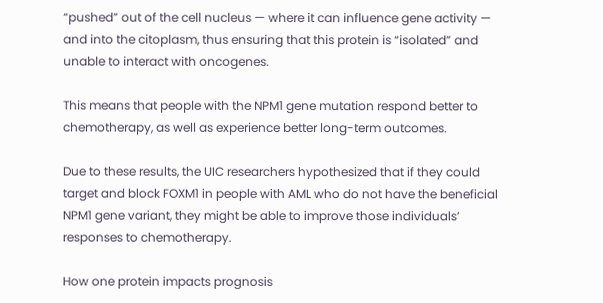“pushed” out of the cell nucleus — where it can influence gene activity — and into the citoplasm, thus ensuring that this protein is “isolated” and unable to interact with oncogenes.

This means that people with the NPM1 gene mutation respond better to chemotherapy, as well as experience better long-term outcomes.

Due to these results, the UIC researchers hypothesized that if they could target and block FOXM1 in people with AML who do not have the beneficial NPM1 gene variant, they might be able to improve those individuals’ responses to chemotherapy.

How one protein impacts prognosis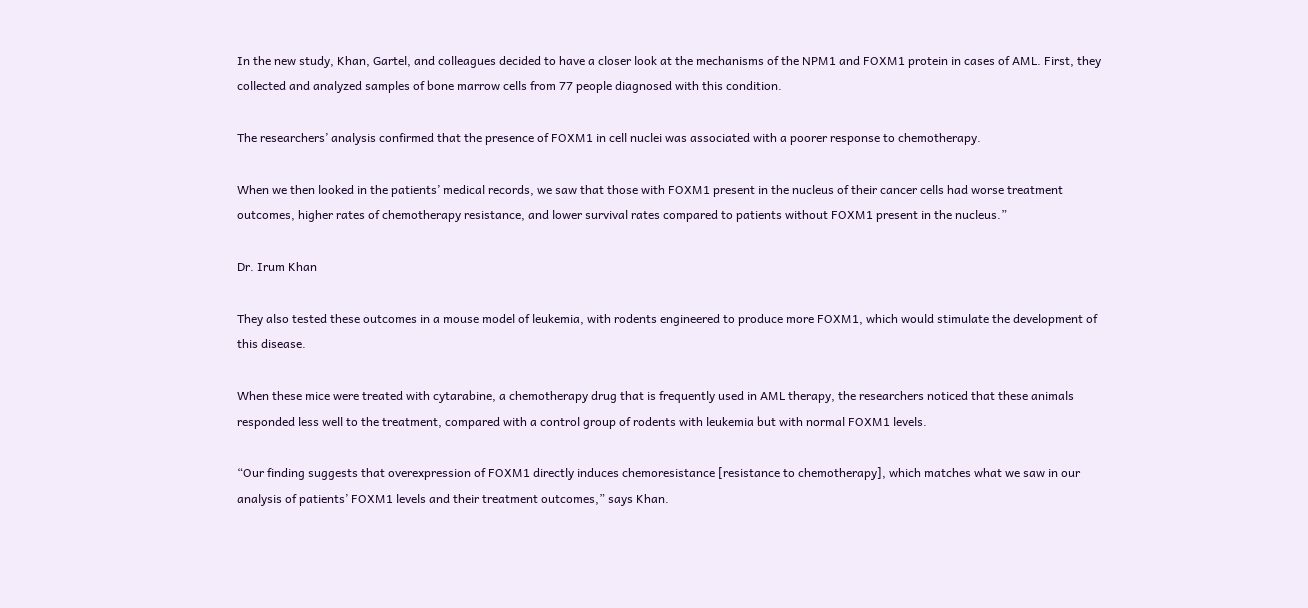In the new study, Khan, Gartel, and colleagues decided to have a closer look at the mechanisms of the NPM1 and FOXM1 protein in cases of AML. First, they collected and analyzed samples of bone marrow cells from 77 people diagnosed with this condition.

The researchers’ analysis confirmed that the presence of FOXM1 in cell nuclei was associated with a poorer response to chemotherapy.

When we then looked in the patients’ medical records, we saw that those with FOXM1 present in the nucleus of their cancer cells had worse treatment outcomes, higher rates of chemotherapy resistance, and lower survival rates compared to patients without FOXM1 present in the nucleus.”

Dr. Irum Khan

They also tested these outcomes in a mouse model of leukemia, with rodents engineered to produce more FOXM1, which would stimulate the development of this disease.

When these mice were treated with cytarabine, a chemotherapy drug that is frequently used in AML therapy, the researchers noticed that these animals responded less well to the treatment, compared with a control group of rodents with leukemia but with normal FOXM1 levels.

“Our finding suggests that overexpression of FOXM1 directly induces chemoresistance [resistance to chemotherapy], which matches what we saw in our analysis of patients’ FOXM1 levels and their treatment outcomes,” says Khan.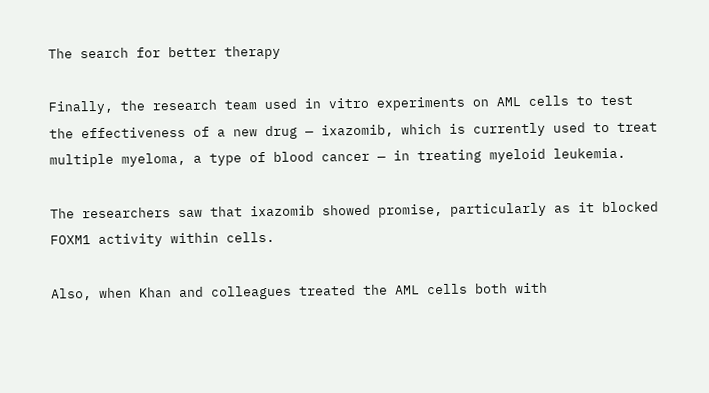The search for better therapy

Finally, the research team used in vitro experiments on AML cells to test the effectiveness of a new drug — ixazomib, which is currently used to treat multiple myeloma, a type of blood cancer — in treating myeloid leukemia.

The researchers saw that ixazomib showed promise, particularly as it blocked FOXM1 activity within cells.

Also, when Khan and colleagues treated the AML cells both with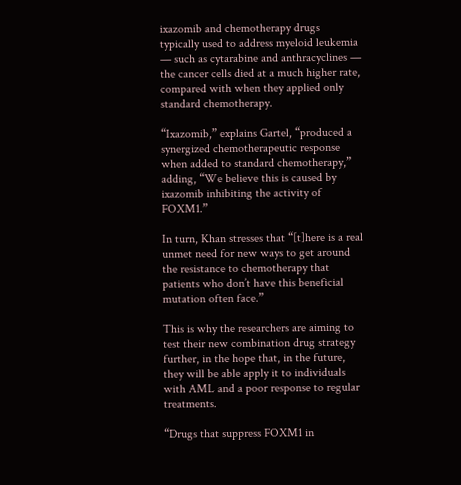ixazomib and chemotherapy drugs typically used to address myeloid leukemia — such as cytarabine and anthracyclines — the cancer cells died at a much higher rate, compared with when they applied only standard chemotherapy.

“Ixazomib,” explains Gartel, “produced a synergized chemotherapeutic response when added to standard chemotherapy,” adding, “We believe this is caused by ixazomib inhibiting the activity of FOXM1.”

In turn, Khan stresses that “[t]here is a real unmet need for new ways to get around the resistance to chemotherapy that patients who don’t have this beneficial mutation often face.”

This is why the researchers are aiming to test their new combination drug strategy further, in the hope that, in the future, they will be able apply it to individuals with AML and a poor response to regular treatments.

“Drugs that suppress FOXM1 in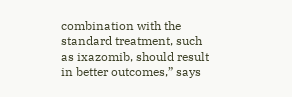combination with the standard treatment, such as ixazomib, should result in better outcomes,” says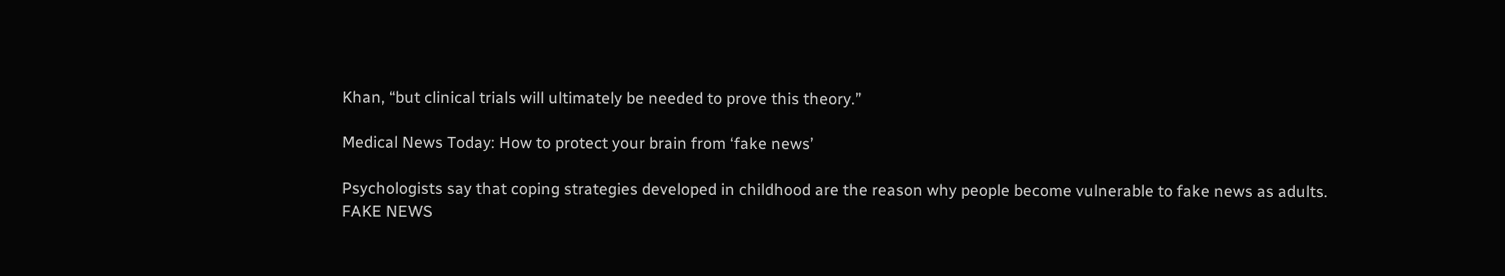Khan, “but clinical trials will ultimately be needed to prove this theory.”

Medical News Today: How to protect your brain from ‘fake news’

Psychologists say that coping strategies developed in childhood are the reason why people become vulnerable to fake news as adults.
FAKE NEWS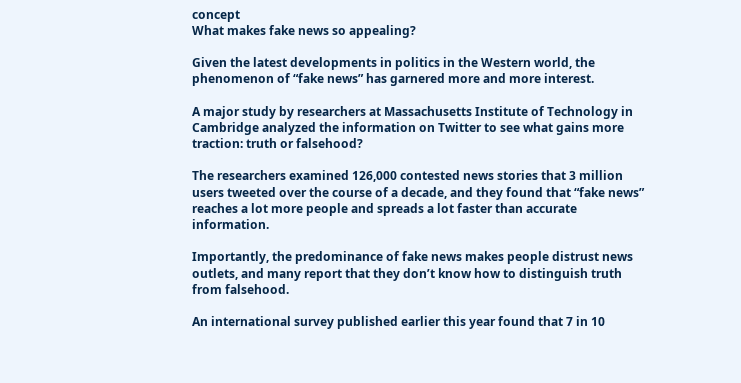concept
What makes fake news so appealing?

Given the latest developments in politics in the Western world, the phenomenon of “fake news” has garnered more and more interest.

A major study by researchers at Massachusetts Institute of Technology in Cambridge analyzed the information on Twitter to see what gains more traction: truth or falsehood?

The researchers examined 126,000 contested news stories that 3 million users tweeted over the course of a decade, and they found that “fake news” reaches a lot more people and spreads a lot faster than accurate information.

Importantly, the predominance of fake news makes people distrust news outlets, and many report that they don’t know how to distinguish truth from falsehood.

An international survey published earlier this year found that 7 in 10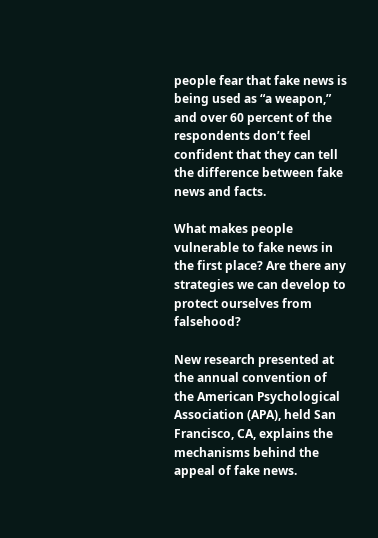people fear that fake news is being used as “a weapon,” and over 60 percent of the respondents don’t feel confident that they can tell the difference between fake news and facts.

What makes people vulnerable to fake news in the first place? Are there any strategies we can develop to protect ourselves from falsehood?

New research presented at the annual convention of the American Psychological Association (APA), held San Francisco, CA, explains the mechanisms behind the appeal of fake news.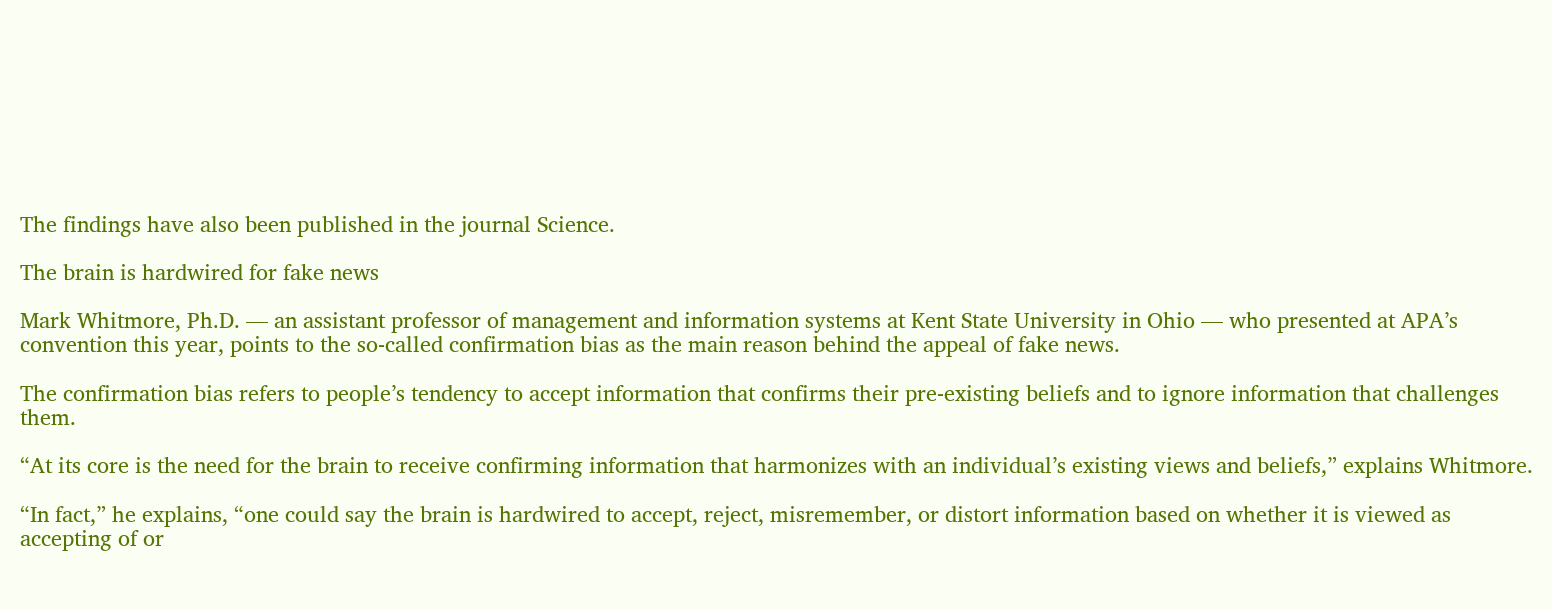The findings have also been published in the journal Science.

The brain is hardwired for fake news

Mark Whitmore, Ph.D. — an assistant professor of management and information systems at Kent State University in Ohio — who presented at APA’s convention this year, points to the so-called confirmation bias as the main reason behind the appeal of fake news.

The confirmation bias refers to people’s tendency to accept information that confirms their pre-existing beliefs and to ignore information that challenges them.

“At its core is the need for the brain to receive confirming information that harmonizes with an individual’s existing views and beliefs,” explains Whitmore.

“In fact,” he explains, “one could say the brain is hardwired to accept, reject, misremember, or distort information based on whether it is viewed as accepting of or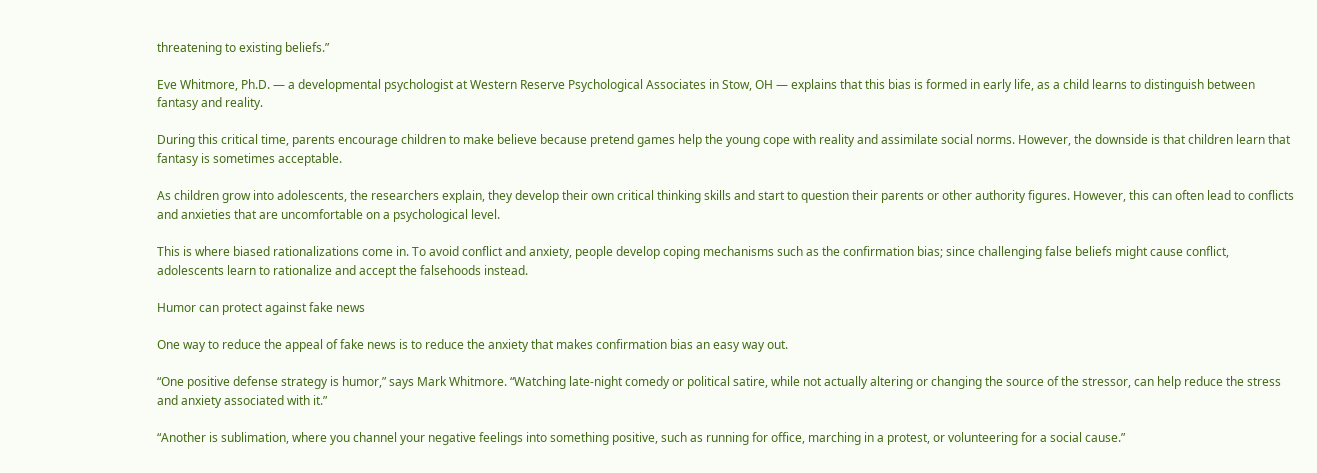threatening to existing beliefs.”

Eve Whitmore, Ph.D. — a developmental psychologist at Western Reserve Psychological Associates in Stow, OH — explains that this bias is formed in early life, as a child learns to distinguish between fantasy and reality.

During this critical time, parents encourage children to make believe because pretend games help the young cope with reality and assimilate social norms. However, the downside is that children learn that fantasy is sometimes acceptable.

As children grow into adolescents, the researchers explain, they develop their own critical thinking skills and start to question their parents or other authority figures. However, this can often lead to conflicts and anxieties that are uncomfortable on a psychological level.

This is where biased rationalizations come in. To avoid conflict and anxiety, people develop coping mechanisms such as the confirmation bias; since challenging false beliefs might cause conflict, adolescents learn to rationalize and accept the falsehoods instead.

Humor can protect against fake news

One way to reduce the appeal of fake news is to reduce the anxiety that makes confirmation bias an easy way out.

“One positive defense strategy is humor,” says Mark Whitmore. “Watching late-night comedy or political satire, while not actually altering or changing the source of the stressor, can help reduce the stress and anxiety associated with it.”

“Another is sublimation, where you channel your negative feelings into something positive, such as running for office, marching in a protest, or volunteering for a social cause.”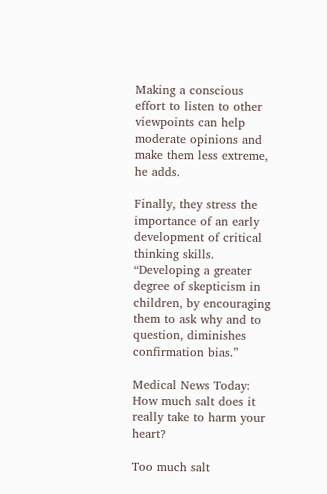Making a conscious effort to listen to other viewpoints can help moderate opinions and make them less extreme, he adds.

Finally, they stress the importance of an early development of critical thinking skills. “Developing a greater degree of skepticism in children, by encouraging them to ask why and to question, diminishes confirmation bias.”

Medical News Today: How much salt does it really take to harm your heart?

Too much salt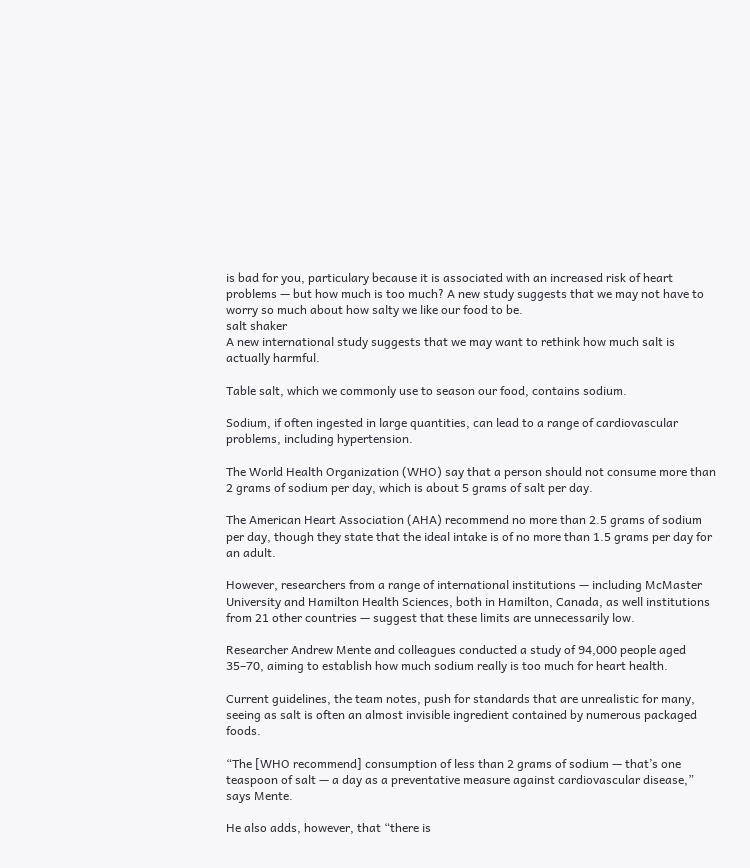is bad for you, particulary because it is associated with an increased risk of heart problems — but how much is too much? A new study suggests that we may not have to worry so much about how salty we like our food to be.
salt shaker
A new international study suggests that we may want to rethink how much salt is actually harmful.

Table salt, which we commonly use to season our food, contains sodium.

Sodium, if often ingested in large quantities, can lead to a range of cardiovascular problems, including hypertension.

The World Health Organization (WHO) say that a person should not consume more than 2 grams of sodium per day, which is about 5 grams of salt per day.

The American Heart Association (AHA) recommend no more than 2.5 grams of sodium per day, though they state that the ideal intake is of no more than 1.5 grams per day for an adult.

However, researchers from a range of international institutions — including McMaster University and Hamilton Health Sciences, both in Hamilton, Canada, as well institutions from 21 other countries — suggest that these limits are unnecessarily low.

Researcher Andrew Mente and colleagues conducted a study of 94,000 people aged 35–70, aiming to establish how much sodium really is too much for heart health.

Current guidelines, the team notes, push for standards that are unrealistic for many, seeing as salt is often an almost invisible ingredient contained by numerous packaged foods.

“The [WHO recommend] consumption of less than 2 grams of sodium — that’s one teaspoon of salt — a day as a preventative measure against cardiovascular disease,” says Mente.

He also adds, however, that “there is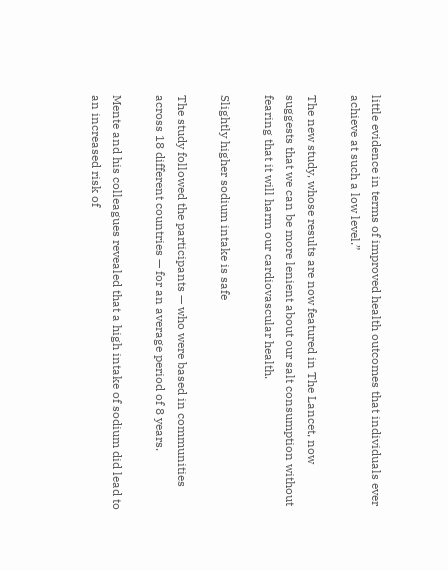little evidence in terms of improved health outcomes that individuals ever achieve at such a low level.”

The new study, whose results are now featured in The Lancet, now suggests that we can be more lenient about our salt consumption without fearing that it will harm our cardiovascular health.

Slightly higher sodium intake is safe

The study followed the participants — who were based in communities across 18 different countries — for an average period of 8 years.

Mente and his colleagues revealed that a high intake of sodium did lead to an increased risk of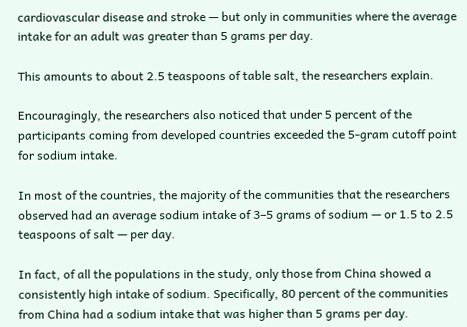cardiovascular disease and stroke — but only in communities where the average intake for an adult was greater than 5 grams per day.

This amounts to about 2.5 teaspoons of table salt, the researchers explain.

Encouragingly, the researchers also noticed that under 5 percent of the participants coming from developed countries exceeded the 5-gram cutoff point for sodium intake.

In most of the countries, the majority of the communities that the researchers observed had an average sodium intake of 3–5 grams of sodium — or 1.5 to 2.5 teaspoons of salt — per day.

In fact, of all the populations in the study, only those from China showed a consistently high intake of sodium. Specifically, 80 percent of the communities from China had a sodium intake that was higher than 5 grams per day.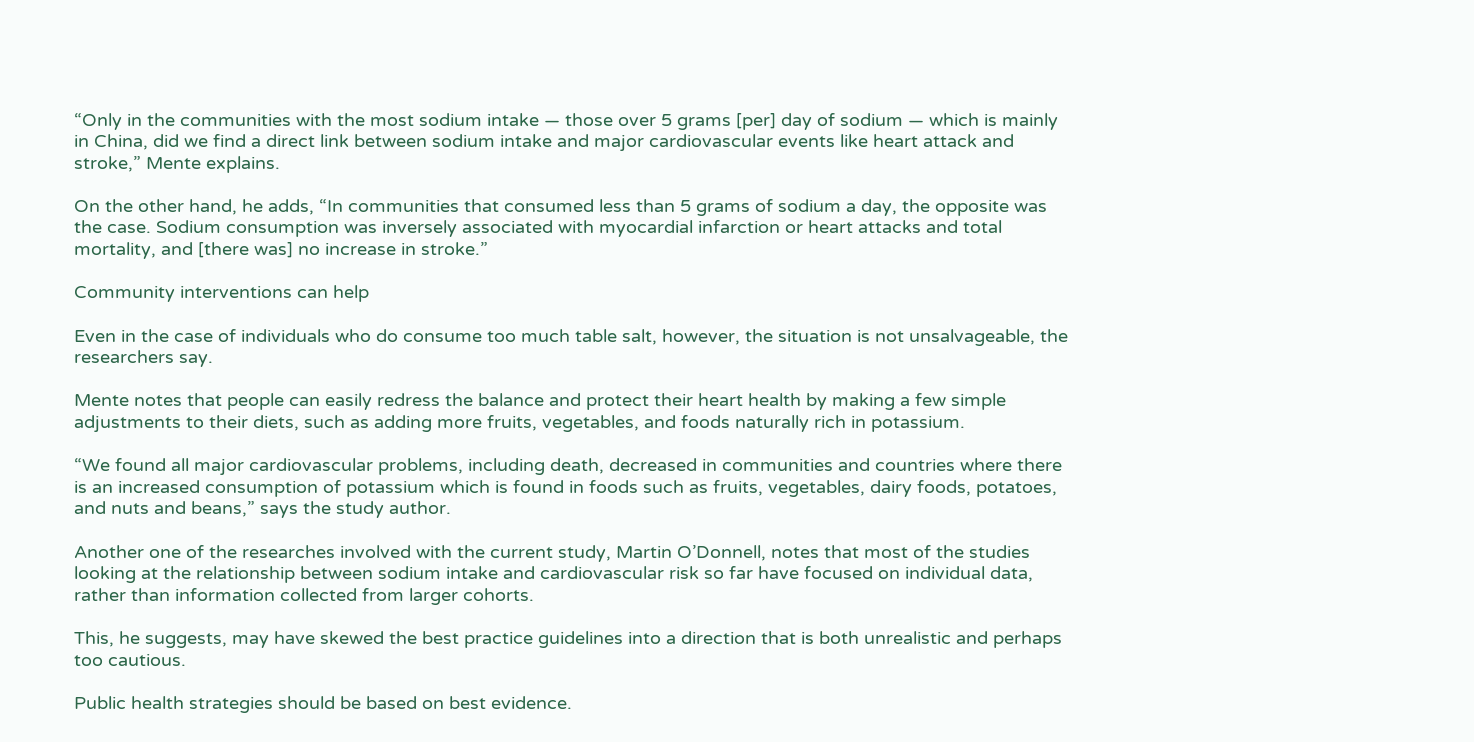“Only in the communities with the most sodium intake — those over 5 grams [per] day of sodium — which is mainly in China, did we find a direct link between sodium intake and major cardiovascular events like heart attack and stroke,” Mente explains.

On the other hand, he adds, “In communities that consumed less than 5 grams of sodium a day, the opposite was the case. Sodium consumption was inversely associated with myocardial infarction or heart attacks and total mortality, and [there was] no increase in stroke.”

Community interventions can help

Even in the case of individuals who do consume too much table salt, however, the situation is not unsalvageable, the researchers say.

Mente notes that people can easily redress the balance and protect their heart health by making a few simple adjustments to their diets, such as adding more fruits, vegetables, and foods naturally rich in potassium.

“We found all major cardiovascular problems, including death, decreased in communities and countries where there is an increased consumption of potassium which is found in foods such as fruits, vegetables, dairy foods, potatoes, and nuts and beans,” says the study author.

Another one of the researches involved with the current study, Martin O’Donnell, notes that most of the studies looking at the relationship between sodium intake and cardiovascular risk so far have focused on individual data, rather than information collected from larger cohorts.

This, he suggests, may have skewed the best practice guidelines into a direction that is both unrealistic and perhaps too cautious.

Public health strategies should be based on best evidence.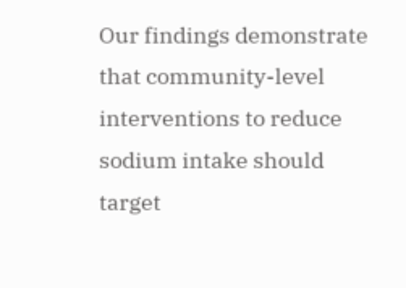Our findings demonstrate that community-level interventions to reduce sodium intake should target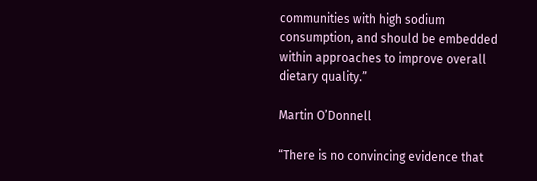communities with high sodium consumption, and should be embedded within approaches to improve overall dietary quality.”

Martin O’Donnell

“There is no convincing evidence that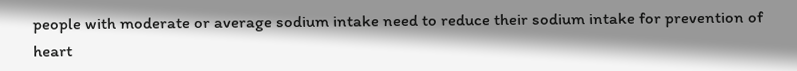people with moderate or average sodium intake need to reduce their sodium intake for prevention of heart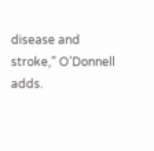disease and stroke,” O’Donnell adds.